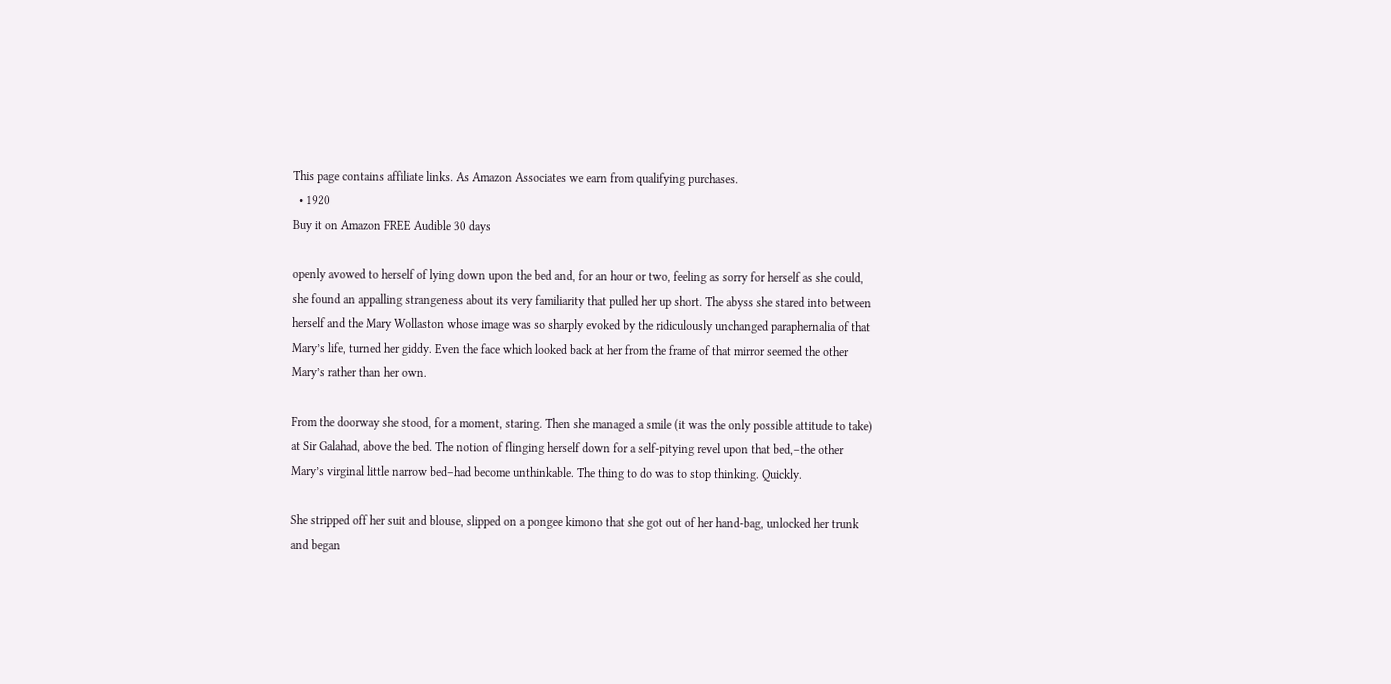This page contains affiliate links. As Amazon Associates we earn from qualifying purchases.
  • 1920
Buy it on Amazon FREE Audible 30 days

openly avowed to herself of lying down upon the bed and, for an hour or two, feeling as sorry for herself as she could, she found an appalling strangeness about its very familiarity that pulled her up short. The abyss she stared into between herself and the Mary Wollaston whose image was so sharply evoked by the ridiculously unchanged paraphernalia of that Mary’s life, turned her giddy. Even the face which looked back at her from the frame of that mirror seemed the other Mary’s rather than her own.

From the doorway she stood, for a moment, staring. Then she managed a smile (it was the only possible attitude to take) at Sir Galahad, above the bed. The notion of flinging herself down for a self-pitying revel upon that bed,–the other Mary’s virginal little narrow bed–had become unthinkable. The thing to do was to stop thinking. Quickly.

She stripped off her suit and blouse, slipped on a pongee kimono that she got out of her hand-bag, unlocked her trunk and began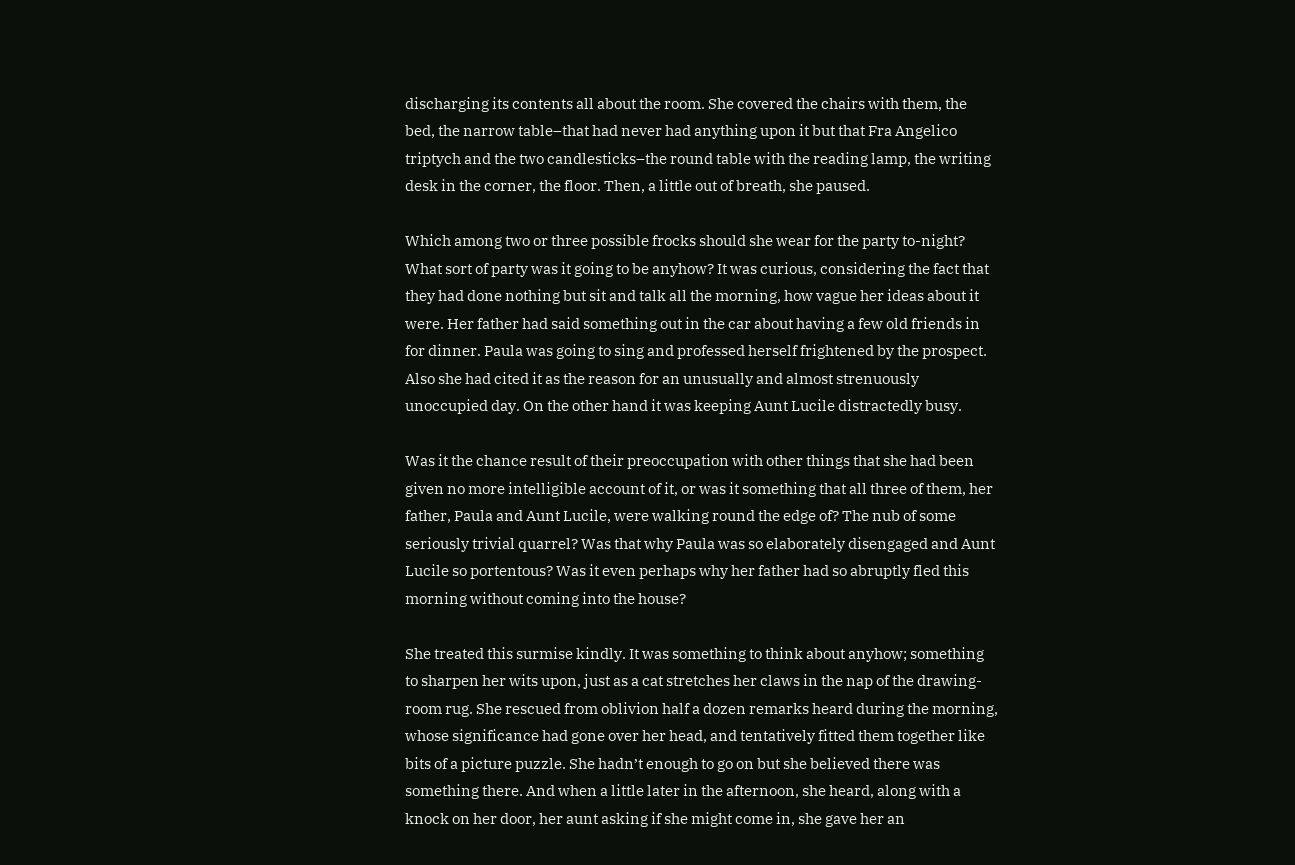discharging its contents all about the room. She covered the chairs with them, the bed, the narrow table–that had never had anything upon it but that Fra Angelico triptych and the two candlesticks–the round table with the reading lamp, the writing desk in the corner, the floor. Then, a little out of breath, she paused.

Which among two or three possible frocks should she wear for the party to-night? What sort of party was it going to be anyhow? It was curious, considering the fact that they had done nothing but sit and talk all the morning, how vague her ideas about it were. Her father had said something out in the car about having a few old friends in for dinner. Paula was going to sing and professed herself frightened by the prospect. Also she had cited it as the reason for an unusually and almost strenuously unoccupied day. On the other hand it was keeping Aunt Lucile distractedly busy.

Was it the chance result of their preoccupation with other things that she had been given no more intelligible account of it, or was it something that all three of them, her father, Paula and Aunt Lucile, were walking round the edge of? The nub of some seriously trivial quarrel? Was that why Paula was so elaborately disengaged and Aunt Lucile so portentous? Was it even perhaps why her father had so abruptly fled this morning without coming into the house?

She treated this surmise kindly. It was something to think about anyhow; something to sharpen her wits upon, just as a cat stretches her claws in the nap of the drawing-room rug. She rescued from oblivion half a dozen remarks heard during the morning, whose significance had gone over her head, and tentatively fitted them together like bits of a picture puzzle. She hadn’t enough to go on but she believed there was something there. And when a little later in the afternoon, she heard, along with a knock on her door, her aunt asking if she might come in, she gave her an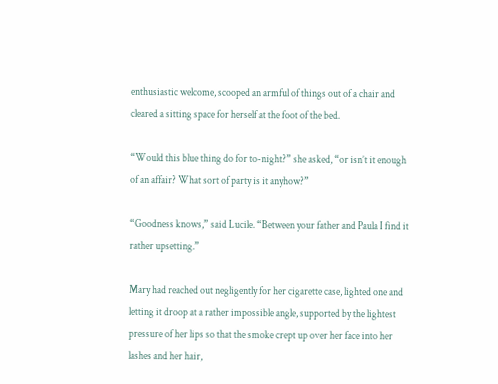enthusiastic welcome, scooped an armful of things out of a chair and cleared a sitting space for herself at the foot of the bed.

“Would this blue thing do for to-night?” she asked, “or isn’t it enough of an affair? What sort of party is it anyhow?”

“Goodness knows,” said Lucile. “Between your father and Paula I find it rather upsetting.”

Mary had reached out negligently for her cigarette case, lighted one and letting it droop at a rather impossible angle, supported by the lightest pressure of her lips so that the smoke crept up over her face into her lashes and her hair,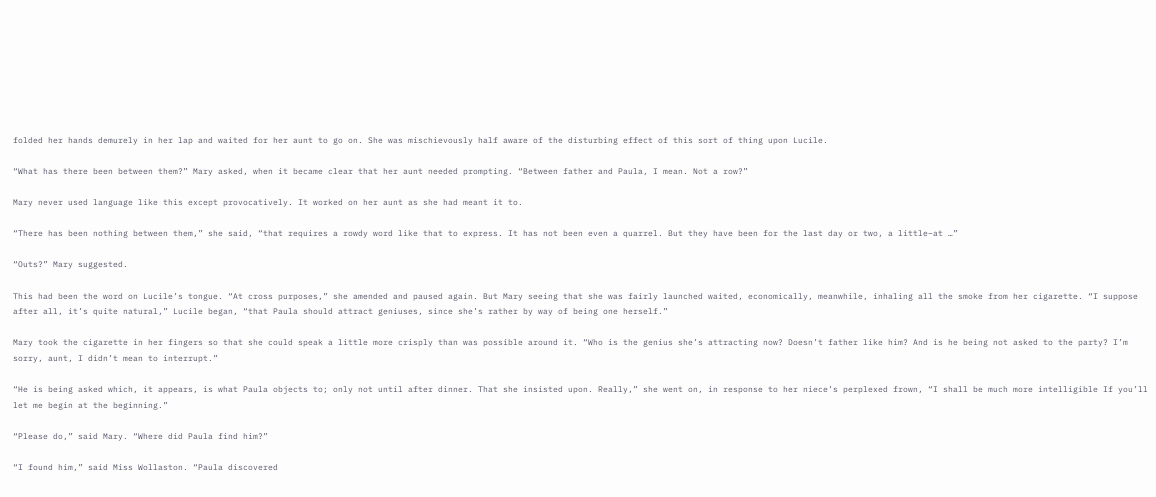folded her hands demurely in her lap and waited for her aunt to go on. She was mischievously half aware of the disturbing effect of this sort of thing upon Lucile.

“What has there been between them?” Mary asked, when it became clear that her aunt needed prompting. “Between father and Paula, I mean. Not a row?”

Mary never used language like this except provocatively. It worked on her aunt as she had meant it to.

“There has been nothing between them,” she said, “that requires a rowdy word like that to express. It has not been even a quarrel. But they have been for the last day or two, a little–at …”

“Outs?” Mary suggested.

This had been the word on Lucile’s tongue. “At cross purposes,” she amended and paused again. But Mary seeing that she was fairly launched waited, economically, meanwhile, inhaling all the smoke from her cigarette. “I suppose after all, it’s quite natural,” Lucile began, “that Paula should attract geniuses, since she’s rather by way of being one herself.”

Mary took the cigarette in her fingers so that she could speak a little more crisply than was possible around it. “Who is the genius she’s attracting now? Doesn’t father like him? And is he being not asked to the party? I’m sorry, aunt, I didn’t mean to interrupt.”

“He is being asked which, it appears, is what Paula objects to; only not until after dinner. That she insisted upon. Really,” she went on, in response to her niece’s perplexed frown, “I shall be much more intelligible If you’ll let me begin at the beginning.”

“Please do,” said Mary. “Where did Paula find him?”

“I found him,” said Miss Wollaston. “Paula discovered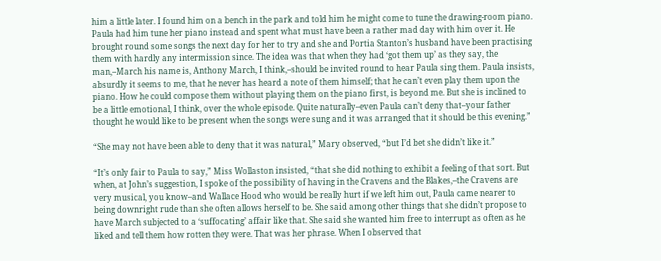him a little later. I found him on a bench in the park and told him he might come to tune the drawing-room piano. Paula had him tune her piano instead and spent what must have been a rather mad day with him over it. He brought round some songs the next day for her to try and she and Portia Stanton’s husband have been practising them with hardly any intermission since. The idea was that when they had ‘got them up’ as they say, the man,–March his name is, Anthony March, I think,–should be invited round to hear Paula sing them. Paula insists, absurdly it seems to me, that he never has heard a note of them himself; that he can’t even play them upon the piano. How he could compose them without playing them on the piano first, is beyond me. But she is inclined to be a little emotional, I think, over the whole episode. Quite naturally–even Paula can’t deny that–your father thought he would like to be present when the songs were sung and it was arranged that it should be this evening.”

“She may not have been able to deny that it was natural,” Mary observed, “but I’d bet she didn’t like it.”

“It’s only fair to Paula to say,” Miss Wollaston insisted, “that she did nothing to exhibit a feeling of that sort. But when, at John’s suggestion, I spoke of the possibility of having in the Cravens and the Blakes,–the Cravens are very musical, you know–and Wallace Hood who would be really hurt if we left him out, Paula came nearer to being downright rude than she often allows herself to be. She said among other things that she didn’t propose to have March subjected to a ‘suffocating’ affair like that. She said she wanted him free to interrupt as often as he liked and tell them how rotten they were. That was her phrase. When I observed that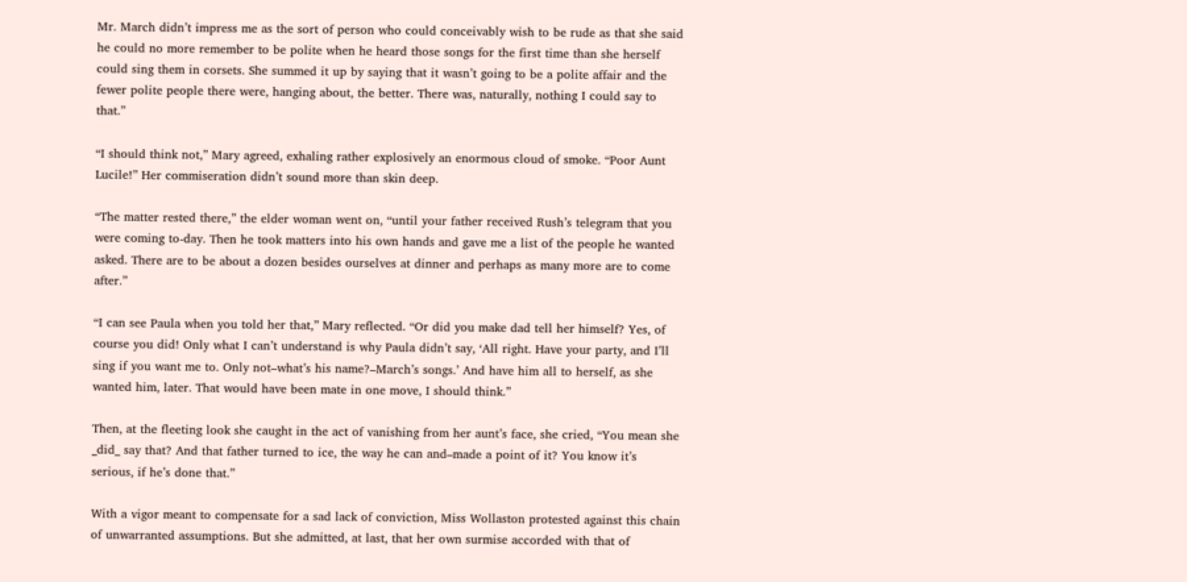Mr. March didn’t impress me as the sort of person who could conceivably wish to be rude as that she said he could no more remember to be polite when he heard those songs for the first time than she herself could sing them in corsets. She summed it up by saying that it wasn’t going to be a polite affair and the fewer polite people there were, hanging about, the better. There was, naturally, nothing I could say to that.”

“I should think not,” Mary agreed, exhaling rather explosively an enormous cloud of smoke. “Poor Aunt Lucile!” Her commiseration didn’t sound more than skin deep.

“The matter rested there,” the elder woman went on, “until your father received Rush’s telegram that you were coming to-day. Then he took matters into his own hands and gave me a list of the people he wanted asked. There are to be about a dozen besides ourselves at dinner and perhaps as many more are to come after.”

“I can see Paula when you told her that,” Mary reflected. “Or did you make dad tell her himself? Yes, of course you did! Only what I can’t understand is why Paula didn’t say, ‘All right. Have your party, and I’ll sing if you want me to. Only not–what’s his name?–March’s songs.’ And have him all to herself, as she wanted him, later. That would have been mate in one move, I should think.”

Then, at the fleeting look she caught in the act of vanishing from her aunt’s face, she cried, “You mean she _did_ say that? And that father turned to ice, the way he can and–made a point of it? You know it’s serious, if he’s done that.”

With a vigor meant to compensate for a sad lack of conviction, Miss Wollaston protested against this chain of unwarranted assumptions. But she admitted, at last, that her own surmise accorded with that of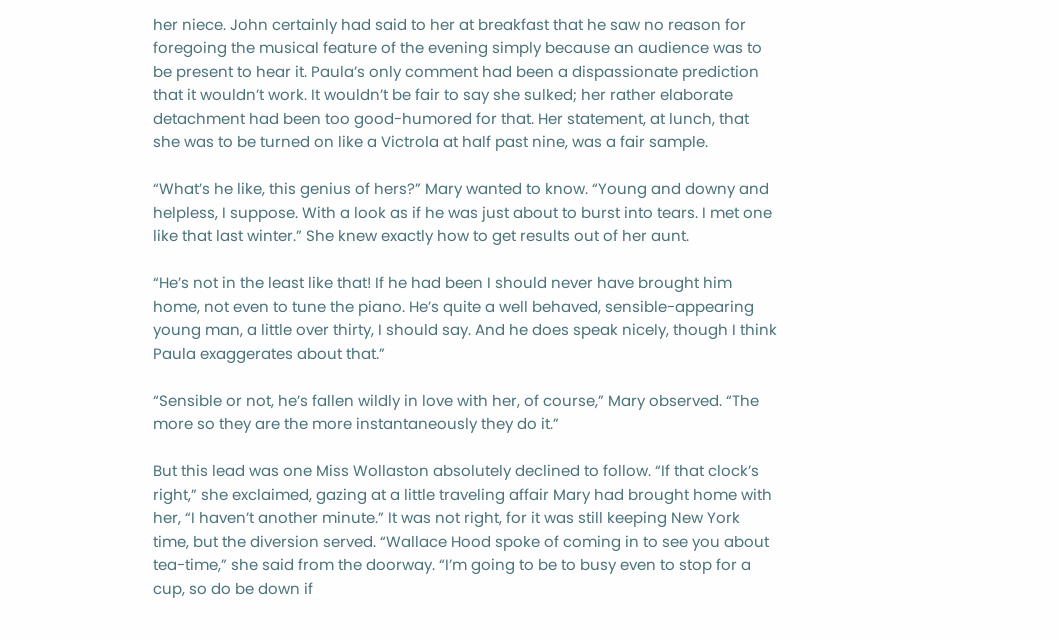her niece. John certainly had said to her at breakfast that he saw no reason for foregoing the musical feature of the evening simply because an audience was to be present to hear it. Paula’s only comment had been a dispassionate prediction that it wouldn’t work. It wouldn’t be fair to say she sulked; her rather elaborate detachment had been too good-humored for that. Her statement, at lunch, that she was to be turned on like a Victrola at half past nine, was a fair sample.

“What’s he like, this genius of hers?” Mary wanted to know. “Young and downy and helpless, I suppose. With a look as if he was just about to burst into tears. I met one like that last winter.” She knew exactly how to get results out of her aunt.

“He’s not in the least like that! If he had been I should never have brought him home, not even to tune the piano. He’s quite a well behaved, sensible-appearing young man, a little over thirty, I should say. And he does speak nicely, though I think Paula exaggerates about that.”

“Sensible or not, he’s fallen wildly in love with her, of course,” Mary observed. “The more so they are the more instantaneously they do it.”

But this lead was one Miss Wollaston absolutely declined to follow. “If that clock’s right,” she exclaimed, gazing at a little traveling affair Mary had brought home with her, “I haven’t another minute.” It was not right, for it was still keeping New York time, but the diversion served. “Wallace Hood spoke of coming in to see you about tea-time,” she said from the doorway. “I’m going to be to busy even to stop for a cup, so do be down if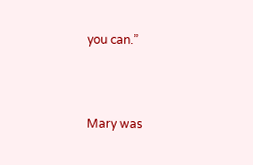you can.”



Mary was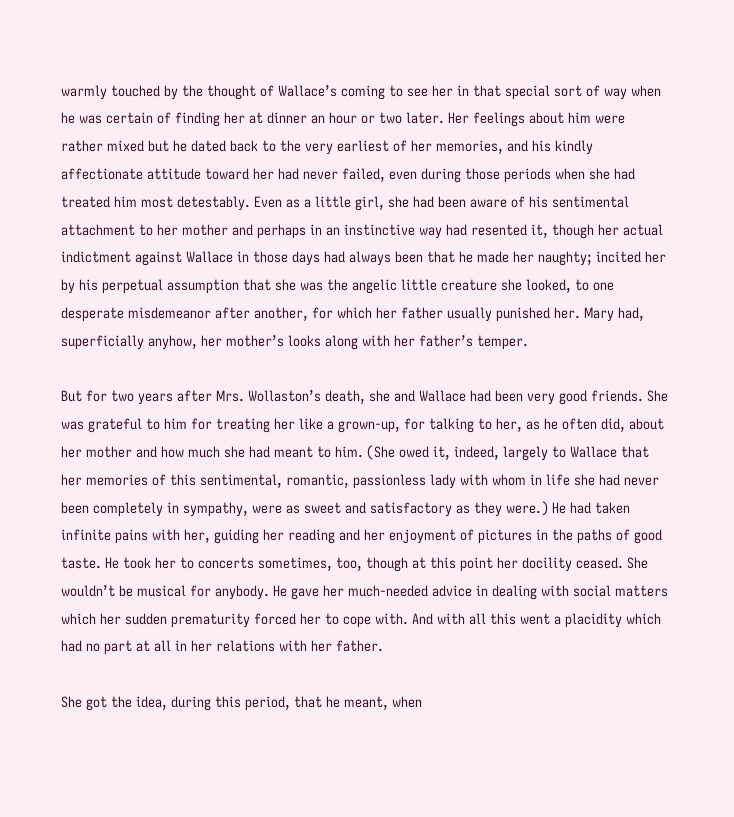warmly touched by the thought of Wallace’s coming to see her in that special sort of way when he was certain of finding her at dinner an hour or two later. Her feelings about him were rather mixed but he dated back to the very earliest of her memories, and his kindly affectionate attitude toward her had never failed, even during those periods when she had treated him most detestably. Even as a little girl, she had been aware of his sentimental attachment to her mother and perhaps in an instinctive way had resented it, though her actual indictment against Wallace in those days had always been that he made her naughty; incited her by his perpetual assumption that she was the angelic little creature she looked, to one desperate misdemeanor after another, for which her father usually punished her. Mary had, superficially anyhow, her mother’s looks along with her father’s temper.

But for two years after Mrs. Wollaston’s death, she and Wallace had been very good friends. She was grateful to him for treating her like a grown-up, for talking to her, as he often did, about her mother and how much she had meant to him. (She owed it, indeed, largely to Wallace that her memories of this sentimental, romantic, passionless lady with whom in life she had never been completely in sympathy, were as sweet and satisfactory as they were.) He had taken infinite pains with her, guiding her reading and her enjoyment of pictures in the paths of good taste. He took her to concerts sometimes, too, though at this point her docility ceased. She wouldn’t be musical for anybody. He gave her much-needed advice in dealing with social matters which her sudden prematurity forced her to cope with. And with all this went a placidity which had no part at all in her relations with her father.

She got the idea, during this period, that he meant, when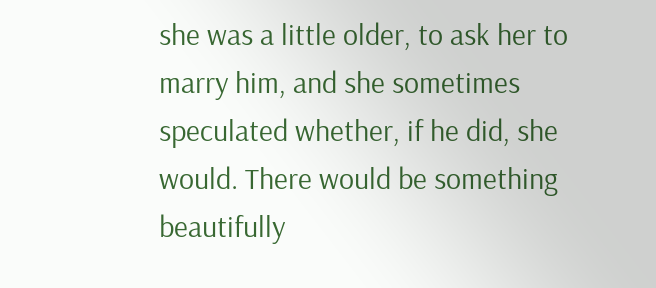she was a little older, to ask her to marry him, and she sometimes speculated whether, if he did, she would. There would be something beautifully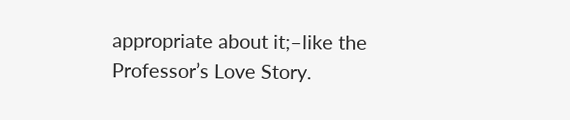appropriate about it;–like the Professor’s Love Story.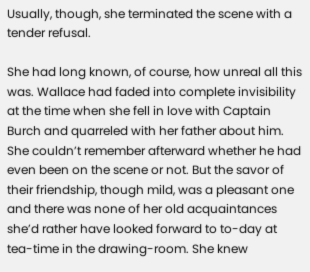Usually, though, she terminated the scene with a tender refusal.

She had long known, of course, how unreal all this was. Wallace had faded into complete invisibility at the time when she fell in love with Captain Burch and quarreled with her father about him. She couldn’t remember afterward whether he had even been on the scene or not. But the savor of their friendship, though mild, was a pleasant one and there was none of her old acquaintances she’d rather have looked forward to to-day at tea-time in the drawing-room. She knew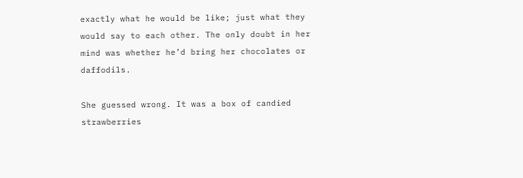exactly what he would be like; just what they would say to each other. The only doubt in her mind was whether he’d bring her chocolates or daffodils.

She guessed wrong. It was a box of candied strawberries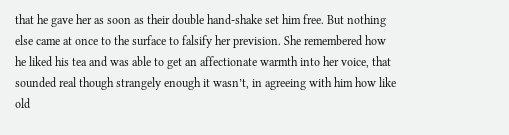that he gave her as soon as their double hand-shake set him free. But nothing else came at once to the surface to falsify her prevision. She remembered how he liked his tea and was able to get an affectionate warmth into her voice, that sounded real though strangely enough it wasn’t, in agreeing with him how like old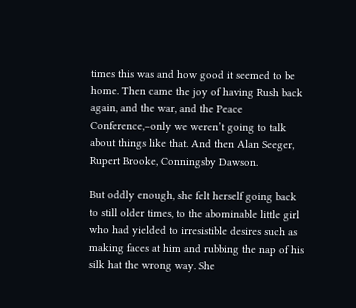times this was and how good it seemed to be home. Then came the joy of having Rush back again, and the war, and the Peace Conference,–only we weren’t going to talk about things like that. And then Alan Seeger, Rupert Brooke, Conningsby Dawson.

But oddly enough, she felt herself going back to still older times, to the abominable little girl who had yielded to irresistible desires such as making faces at him and rubbing the nap of his silk hat the wrong way. She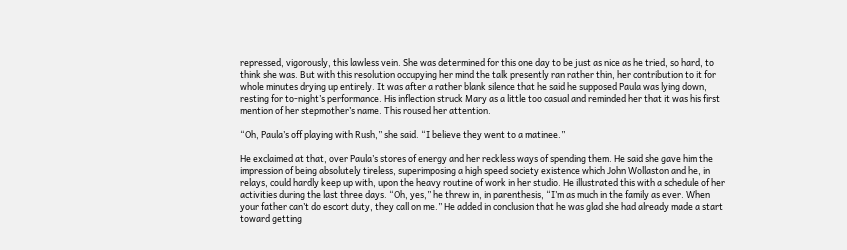repressed, vigorously, this lawless vein. She was determined for this one day to be just as nice as he tried, so hard, to think she was. But with this resolution occupying her mind the talk presently ran rather thin, her contribution to it for whole minutes drying up entirely. It was after a rather blank silence that he said he supposed Paula was lying down, resting for to-night’s performance. His inflection struck Mary as a little too casual and reminded her that it was his first mention of her stepmother’s name. This roused her attention.

“Oh, Paula’s off playing with Rush,” she said. “I believe they went to a matinee.”

He exclaimed at that, over Paula’s stores of energy and her reckless ways of spending them. He said she gave him the impression of being absolutely tireless, superimposing a high speed society existence which John Wollaston and he, in relays, could hardly keep up with, upon the heavy routine of work in her studio. He illustrated this with a schedule of her activities during the last three days. “Oh, yes,” he threw in, in parenthesis, “I’m as much in the family as ever. When your father can’t do escort duty, they call on me.” He added in conclusion that he was glad she had already made a start toward getting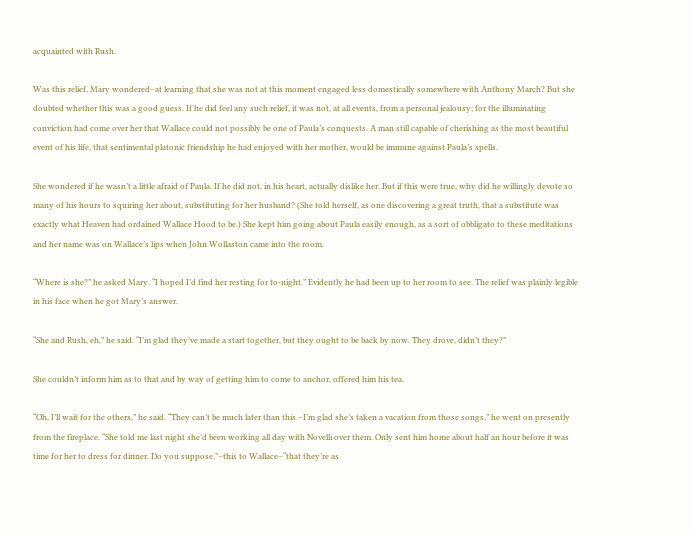acquainted with Rush.

Was this relief, Mary wondered–at learning that she was not at this moment engaged less domestically somewhere with Anthony March? But she doubted whether this was a good guess. If he did feel any such relief, it was not, at all events, from a personal jealousy; for the illuminating conviction had come over her that Wallace could not possibly be one of Paula’s conquests. A man still capable of cherishing as the most beautiful event of his life, that sentimental platonic friendship he had enjoyed with her mother, would be immune against Paula’s spells.

She wondered if he wasn’t a little afraid of Paula. If he did not, in his heart, actually dislike her. But if this were true, why did he willingly devote so many of his hours to squiring her about, substituting for her husband? (She told herself, as one discovering a great truth, that a substitute was exactly what Heaven had ordained Wallace Hood to be.) She kept him going about Paula easily enough, as a sort of obbligato to these meditations and her name was on Wallace’s lips when John Wollaston came into the room.

“Where is she?” he asked Mary. “I hoped I’d find her resting for to-night.” Evidently he had been up to her room to see. The relief was plainly legible in his face when he got Mary’s answer.

“She and Rush, eh,” he said. “I’m glad they’ve made a start together, but they ought to be back by now. They drove, didn’t they?”

She couldn’t inform him as to that and by way of getting him to come to anchor, offered him his tea.

“Oh, I’ll wait for the others,” he said. “They can’t be much later than this.–I’m glad she’s taken a vacation from those songs,” he went on presently from the fireplace. “She told me last night she’d been working all day with Novelli over them. Only sent him home about half an hour before it was time for her to dress for dinner. Do you suppose,”–this to Wallace–“that they’re as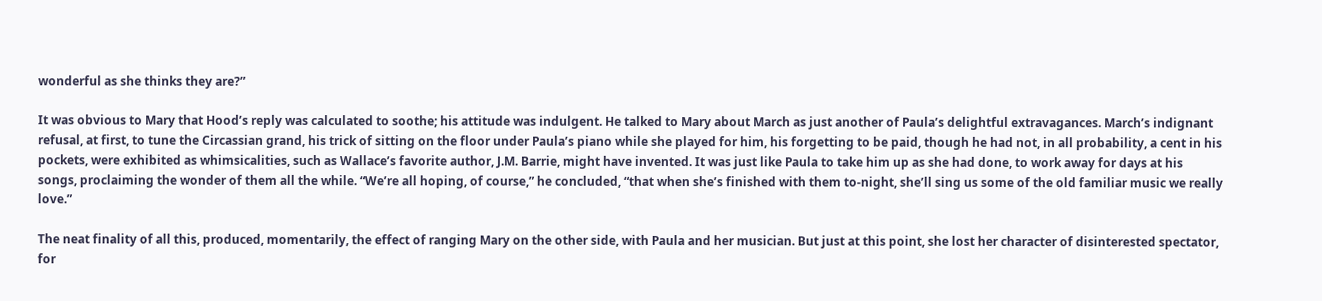wonderful as she thinks they are?”

It was obvious to Mary that Hood’s reply was calculated to soothe; his attitude was indulgent. He talked to Mary about March as just another of Paula’s delightful extravagances. March’s indignant refusal, at first, to tune the Circassian grand, his trick of sitting on the floor under Paula’s piano while she played for him, his forgetting to be paid, though he had not, in all probability, a cent in his pockets, were exhibited as whimsicalities, such as Wallace’s favorite author, J.M. Barrie, might have invented. It was just like Paula to take him up as she had done, to work away for days at his songs, proclaiming the wonder of them all the while. “We’re all hoping, of course,” he concluded, “that when she’s finished with them to-night, she’ll sing us some of the old familiar music we really love.”

The neat finality of all this, produced, momentarily, the effect of ranging Mary on the other side, with Paula and her musician. But just at this point, she lost her character of disinterested spectator, for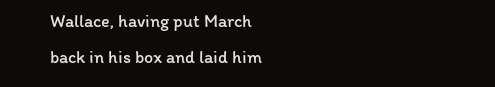Wallace, having put March back in his box and laid him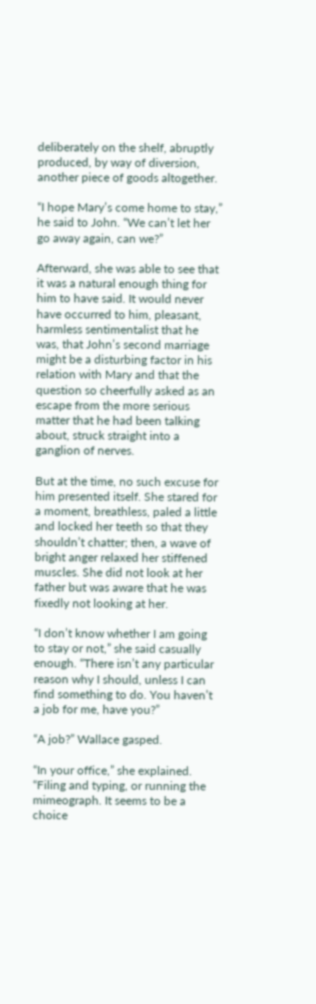deliberately on the shelf, abruptly produced, by way of diversion, another piece of goods altogether.

“I hope Mary’s come home to stay,” he said to John. “We can’t let her go away again, can we?”

Afterward, she was able to see that it was a natural enough thing for him to have said. It would never have occurred to him, pleasant, harmless sentimentalist that he was, that John’s second marriage might be a disturbing factor in his relation with Mary and that the question so cheerfully asked as an escape from the more serious matter that he had been talking about, struck straight into a ganglion of nerves.

But at the time, no such excuse for him presented itself. She stared for a moment, breathless, paled a little and locked her teeth so that they shouldn’t chatter; then, a wave of bright anger relaxed her stiffened muscles. She did not look at her father but was aware that he was fixedly not looking at her.

“I don’t know whether I am going to stay or not,” she said casually enough. “There isn’t any particular reason why I should, unless I can find something to do. You haven’t a job for me, have you?”

“A job?” Wallace gasped.

“In your office,” she explained. “Filing and typing, or running the mimeograph. It seems to be a choice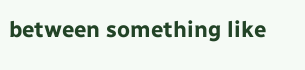between something like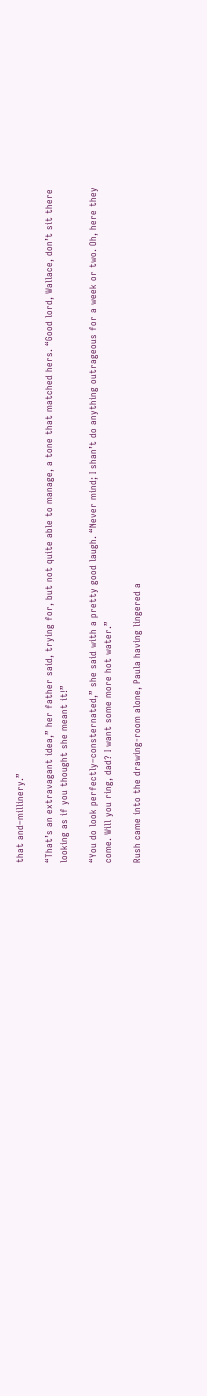that and–millinery.”

“That’s an extravagant idea,” her father said, trying for, but not quite able to manage, a tone that matched hers. “Good lord, Wallace, don’t sit there looking as if you thought she meant it!”

“You do look perfectly–consternated,” she said with a pretty good laugh. “Never mind; I shan’t do anything outrageous for a week or two. Oh, here they come. Will you ring, dad? I want some more hot water.”

Rush came into the drawing-room alone, Paula having lingered a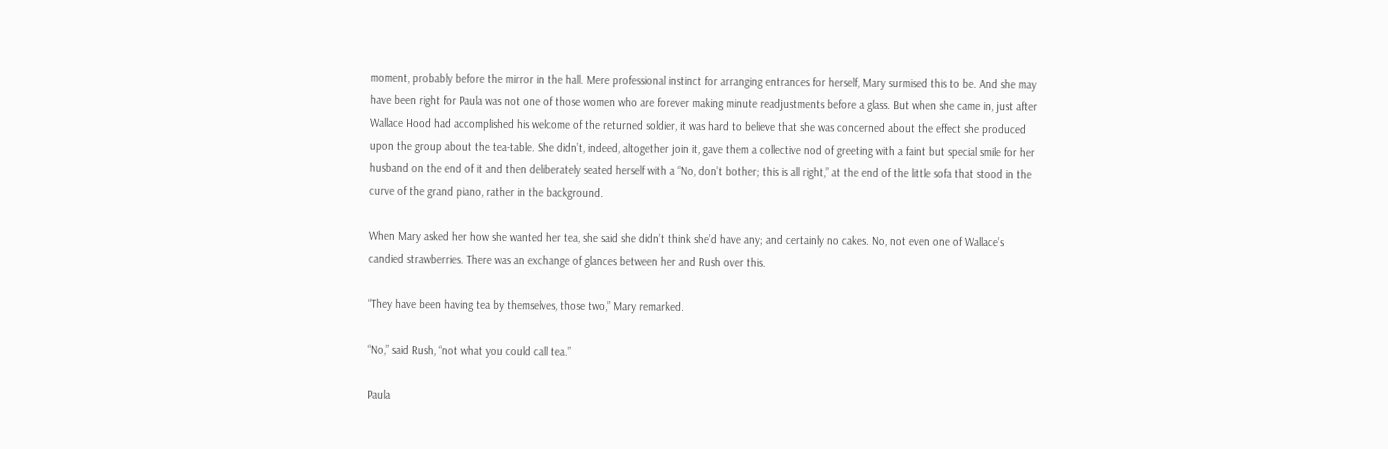moment, probably before the mirror in the hall. Mere professional instinct for arranging entrances for herself, Mary surmised this to be. And she may have been right for Paula was not one of those women who are forever making minute readjustments before a glass. But when she came in, just after Wallace Hood had accomplished his welcome of the returned soldier, it was hard to believe that she was concerned about the effect she produced upon the group about the tea-table. She didn’t, indeed, altogether join it, gave them a collective nod of greeting with a faint but special smile for her husband on the end of it and then deliberately seated herself with a “No, don’t bother; this is all right,” at the end of the little sofa that stood in the curve of the grand piano, rather in the background.

When Mary asked her how she wanted her tea, she said she didn’t think she’d have any; and certainly no cakes. No, not even one of Wallace’s candied strawberries. There was an exchange of glances between her and Rush over this.

“They have been having tea by themselves, those two,” Mary remarked.

“No,” said Rush, “not what you could call tea.”

Paula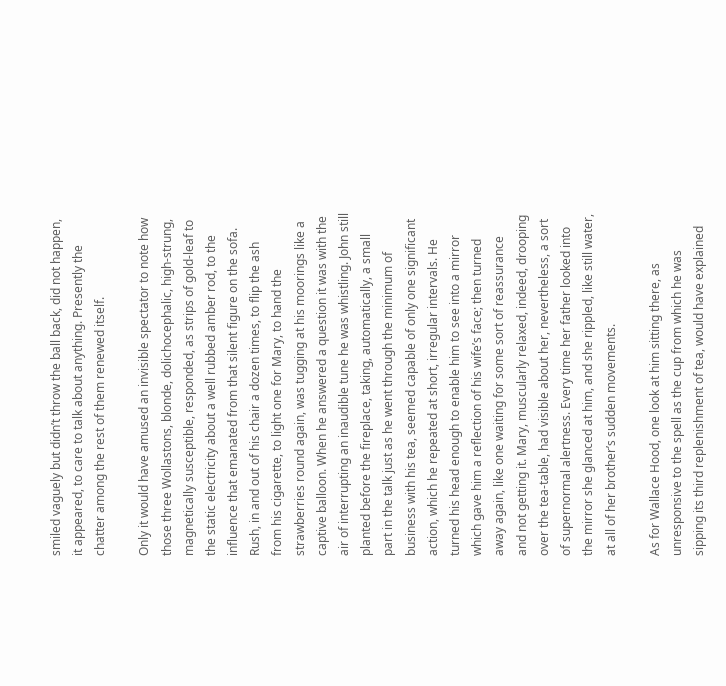smiled vaguely but didn’t throw the ball back, did not happen, it appeared, to care to talk about anything. Presently the chatter among the rest of them renewed itself.

Only it would have amused an invisible spectator to note how those three Wollastons, blonde, dolichocephalic, high-strung, magnetically susceptible, responded, as strips of gold-leaf to the static electricity about a well rubbed amber rod, to the influence that emanated from that silent figure on the sofa. Rush, in and out of his chair a dozen times, to flip the ash from his cigarette, to light one for Mary, to hand the strawberries round again, was tugging at his moorings like a captive balloon. When he answered a question it was with the air of interrupting an inaudible tune he was whistling. John still planted before the fireplace, taking, automatically, a small part in the talk just as he went through the minimum of business with his tea, seemed capable of only one significant action, which he repeated at short, irregular intervals. He turned his head enough to enable him to see into a mirror which gave him a reflection of his wife’s face; then turned away again, like one waiting for some sort of reassurance and not getting it. Mary, muscularly relaxed, indeed, drooping over the tea-table, had visible about her, nevertheless, a sort of supernormal alertness. Every time her father looked into the mirror she glanced at him, and she rippled, like still water, at all of her brother’s sudden movements.

As for Wallace Hood, one look at him sitting there, as unresponsive to the spell as the cup from which he was sipping its third replenishment of tea, would have explained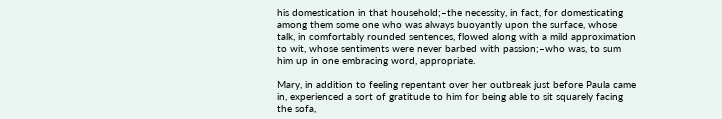his domestication in that household;–the necessity, in fact, for domesticating among them some one who was always buoyantly upon the surface, whose talk, in comfortably rounded sentences, flowed along with a mild approximation to wit, whose sentiments were never barbed with passion;–who was, to sum him up in one embracing word, appropriate.

Mary, in addition to feeling repentant over her outbreak just before Paula came in, experienced a sort of gratitude to him for being able to sit squarely facing the sofa,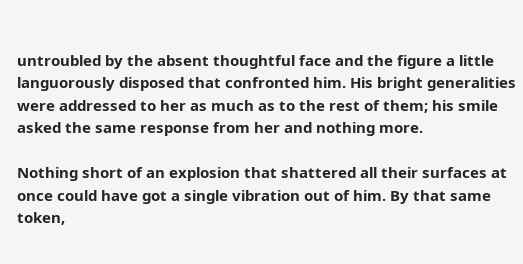untroubled by the absent thoughtful face and the figure a little languorously disposed that confronted him. His bright generalities were addressed to her as much as to the rest of them; his smile asked the same response from her and nothing more.

Nothing short of an explosion that shattered all their surfaces at once could have got a single vibration out of him. By that same token,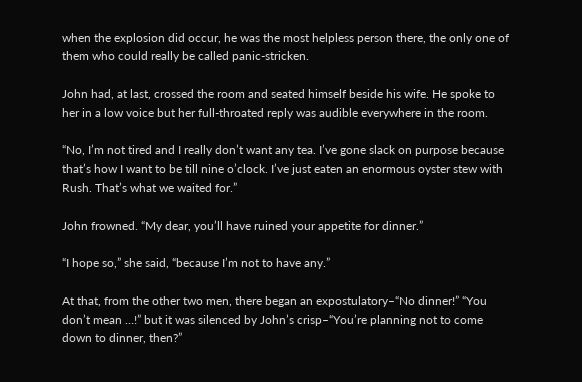when the explosion did occur, he was the most helpless person there, the only one of them who could really be called panic-stricken.

John had, at last, crossed the room and seated himself beside his wife. He spoke to her in a low voice but her full-throated reply was audible everywhere in the room.

“No, I’m not tired and I really don’t want any tea. I’ve gone slack on purpose because that’s how I want to be till nine o’clock. I’ve just eaten an enormous oyster stew with Rush. That’s what we waited for.”

John frowned. “My dear, you’ll have ruined your appetite for dinner.”

“I hope so,” she said, “because I’m not to have any.”

At that, from the other two men, there began an expostulatory–“No dinner!” “You don’t mean …!” but it was silenced by John’s crisp–“You’re planning not to come down to dinner, then?”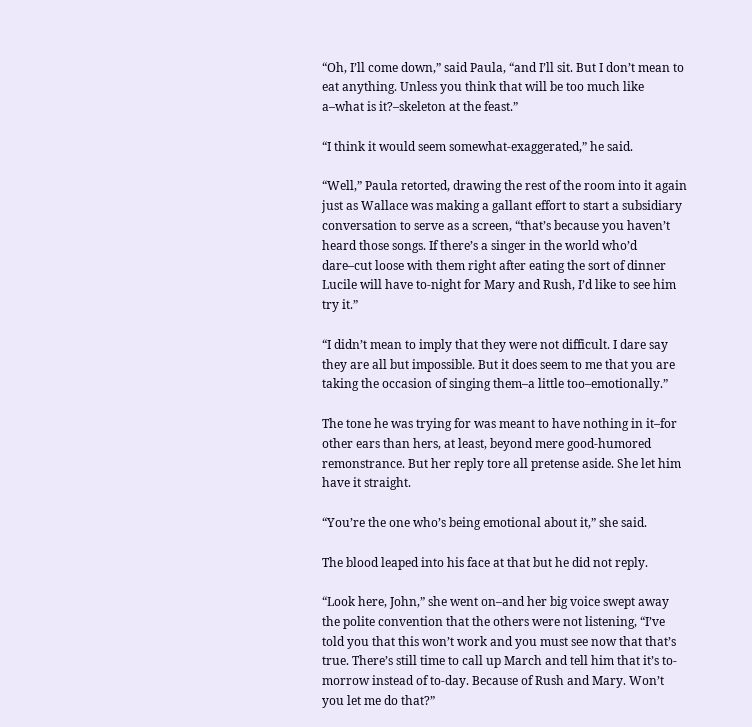“Oh, I’ll come down,” said Paula, “and I’ll sit. But I don’t mean to eat anything. Unless you think that will be too much like a–what is it?–skeleton at the feast.”

“I think it would seem somewhat-exaggerated,” he said.

“Well,” Paula retorted, drawing the rest of the room into it again just as Wallace was making a gallant effort to start a subsidiary conversation to serve as a screen, “that’s because you haven’t heard those songs. If there’s a singer in the world who’d dare–cut loose with them right after eating the sort of dinner Lucile will have to-night for Mary and Rush, I’d like to see him try it.”

“I didn’t mean to imply that they were not difficult. I dare say they are all but impossible. But it does seem to me that you are taking the occasion of singing them–a little too–emotionally.”

The tone he was trying for was meant to have nothing in it–for other ears than hers, at least, beyond mere good-humored remonstrance. But her reply tore all pretense aside. She let him have it straight.

“You’re the one who’s being emotional about it,” she said.

The blood leaped into his face at that but he did not reply.

“Look here, John,” she went on–and her big voice swept away the polite convention that the others were not listening, “I’ve told you that this won’t work and you must see now that that’s true. There’s still time to call up March and tell him that it’s to-morrow instead of to-day. Because of Rush and Mary. Won’t you let me do that?”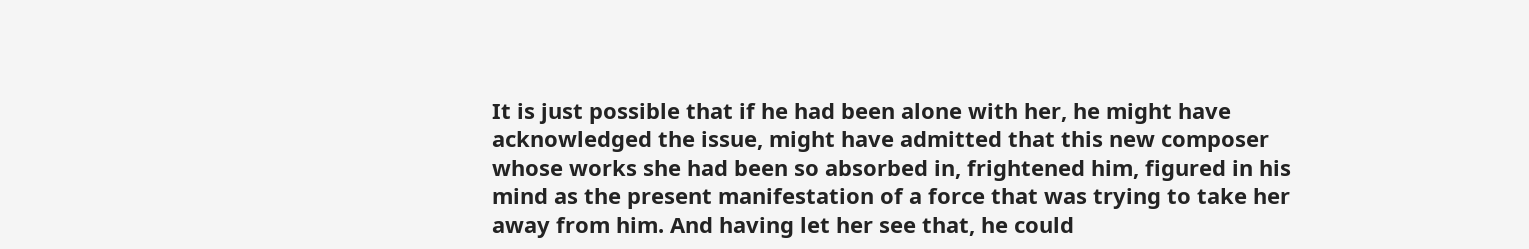It is just possible that if he had been alone with her, he might have acknowledged the issue, might have admitted that this new composer whose works she had been so absorbed in, frightened him, figured in his mind as the present manifestation of a force that was trying to take her away from him. And having let her see that, he could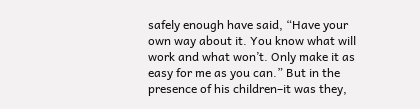safely enough have said, “Have your own way about it. You know what will work and what won’t. Only make it as easy for me as you can.” But in the presence of his children–it was they,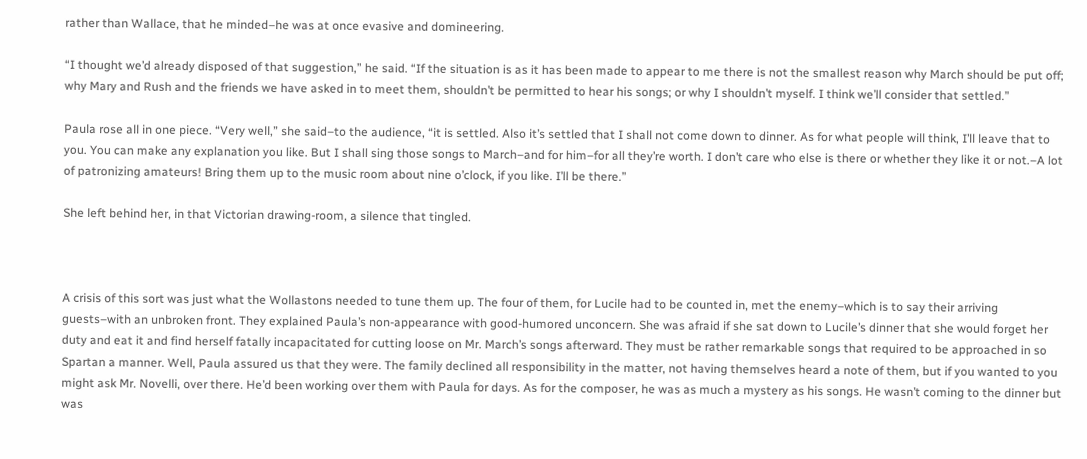rather than Wallace, that he minded–he was at once evasive and domineering.

“I thought we’d already disposed of that suggestion,” he said. “If the situation is as it has been made to appear to me there is not the smallest reason why March should be put off; why Mary and Rush and the friends we have asked in to meet them, shouldn’t be permitted to hear his songs; or why I shouldn’t myself. I think we’ll consider that settled.”

Paula rose all in one piece. “Very well,” she said–to the audience, “it is settled. Also it’s settled that I shall not come down to dinner. As for what people will think, I’ll leave that to you. You can make any explanation you like. But I shall sing those songs to March–and for him–for all they’re worth. I don’t care who else is there or whether they like it or not.–A lot of patronizing amateurs! Bring them up to the music room about nine o’clock, if you like. I’ll be there.”

She left behind her, in that Victorian drawing-room, a silence that tingled.



A crisis of this sort was just what the Wollastons needed to tune them up. The four of them, for Lucile had to be counted in, met the enemy–which is to say their arriving guests–with an unbroken front. They explained Paula’s non-appearance with good-humored unconcern. She was afraid if she sat down to Lucile’s dinner that she would forget her duty and eat it and find herself fatally incapacitated for cutting loose on Mr. March’s songs afterward. They must be rather remarkable songs that required to be approached in so Spartan a manner. Well, Paula assured us that they were. The family declined all responsibility in the matter, not having themselves heard a note of them, but if you wanted to you might ask Mr. Novelli, over there. He’d been working over them with Paula for days. As for the composer, he was as much a mystery as his songs. He wasn’t coming to the dinner but was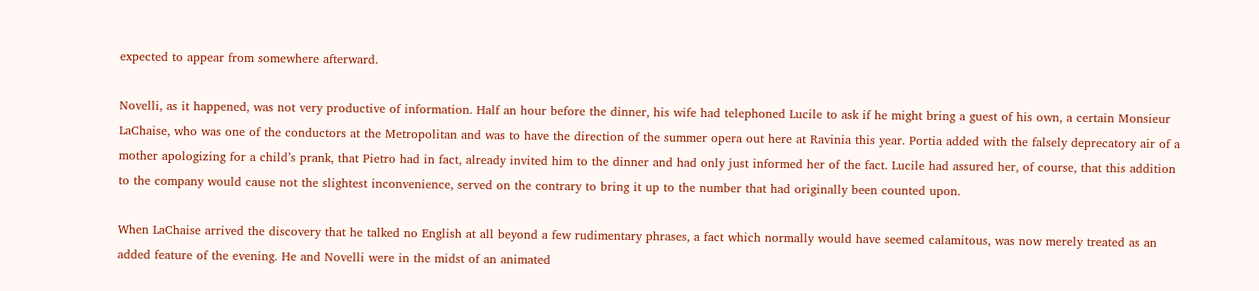expected to appear from somewhere afterward.

Novelli, as it happened, was not very productive of information. Half an hour before the dinner, his wife had telephoned Lucile to ask if he might bring a guest of his own, a certain Monsieur LaChaise, who was one of the conductors at the Metropolitan and was to have the direction of the summer opera out here at Ravinia this year. Portia added with the falsely deprecatory air of a mother apologizing for a child’s prank, that Pietro had in fact, already invited him to the dinner and had only just informed her of the fact. Lucile had assured her, of course, that this addition to the company would cause not the slightest inconvenience, served on the contrary to bring it up to the number that had originally been counted upon.

When LaChaise arrived the discovery that he talked no English at all beyond a few rudimentary phrases, a fact which normally would have seemed calamitous, was now merely treated as an added feature of the evening. He and Novelli were in the midst of an animated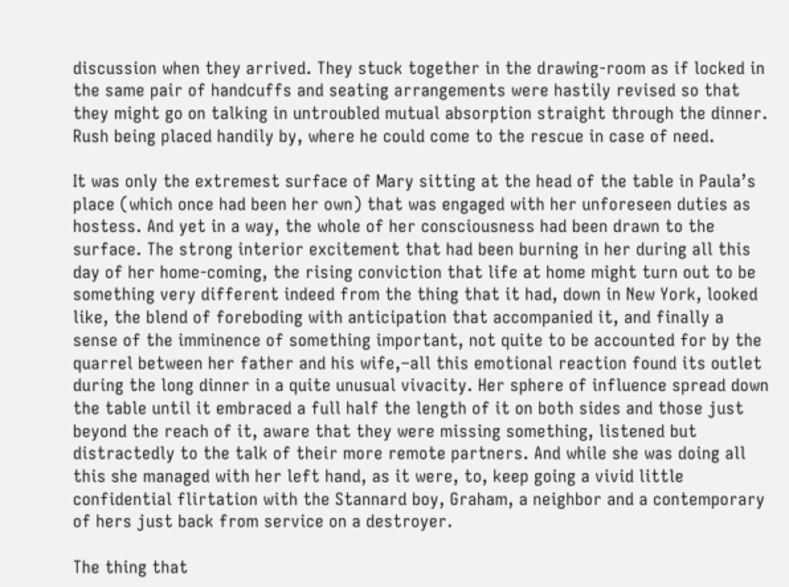discussion when they arrived. They stuck together in the drawing-room as if locked in the same pair of handcuffs and seating arrangements were hastily revised so that they might go on talking in untroubled mutual absorption straight through the dinner. Rush being placed handily by, where he could come to the rescue in case of need.

It was only the extremest surface of Mary sitting at the head of the table in Paula’s place (which once had been her own) that was engaged with her unforeseen duties as hostess. And yet in a way, the whole of her consciousness had been drawn to the surface. The strong interior excitement that had been burning in her during all this day of her home-coming, the rising conviction that life at home might turn out to be something very different indeed from the thing that it had, down in New York, looked like, the blend of foreboding with anticipation that accompanied it, and finally a sense of the imminence of something important, not quite to be accounted for by the quarrel between her father and his wife,–all this emotional reaction found its outlet during the long dinner in a quite unusual vivacity. Her sphere of influence spread down the table until it embraced a full half the length of it on both sides and those just beyond the reach of it, aware that they were missing something, listened but distractedly to the talk of their more remote partners. And while she was doing all this she managed with her left hand, as it were, to, keep going a vivid little confidential flirtation with the Stannard boy, Graham, a neighbor and a contemporary of hers just back from service on a destroyer.

The thing that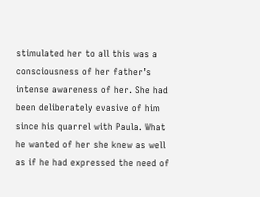stimulated her to all this was a consciousness of her father’s intense awareness of her. She had been deliberately evasive of him since his quarrel with Paula. What he wanted of her she knew as well as if he had expressed the need of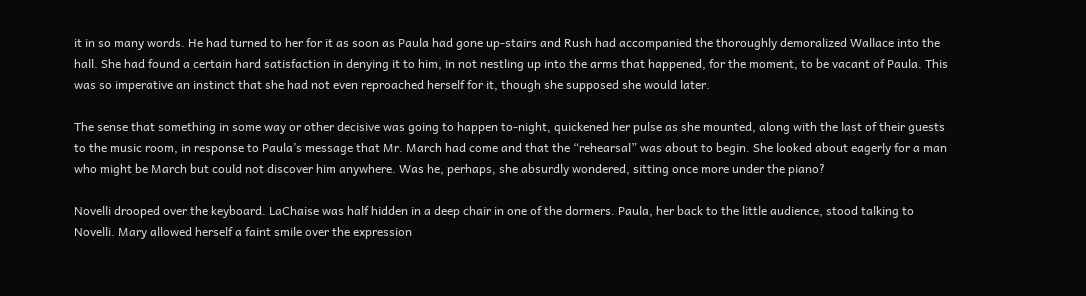it in so many words. He had turned to her for it as soon as Paula had gone up-stairs and Rush had accompanied the thoroughly demoralized Wallace into the hall. She had found a certain hard satisfaction in denying it to him, in not nestling up into the arms that happened, for the moment, to be vacant of Paula. This was so imperative an instinct that she had not even reproached herself for it, though she supposed she would later.

The sense that something in some way or other decisive was going to happen to-night, quickened her pulse as she mounted, along with the last of their guests to the music room, in response to Paula’s message that Mr. March had come and that the “rehearsal” was about to begin. She looked about eagerly for a man who might be March but could not discover him anywhere. Was he, perhaps, she absurdly wondered, sitting once more under the piano?

Novelli drooped over the keyboard. LaChaise was half hidden in a deep chair in one of the dormers. Paula, her back to the little audience, stood talking to Novelli. Mary allowed herself a faint smile over the expression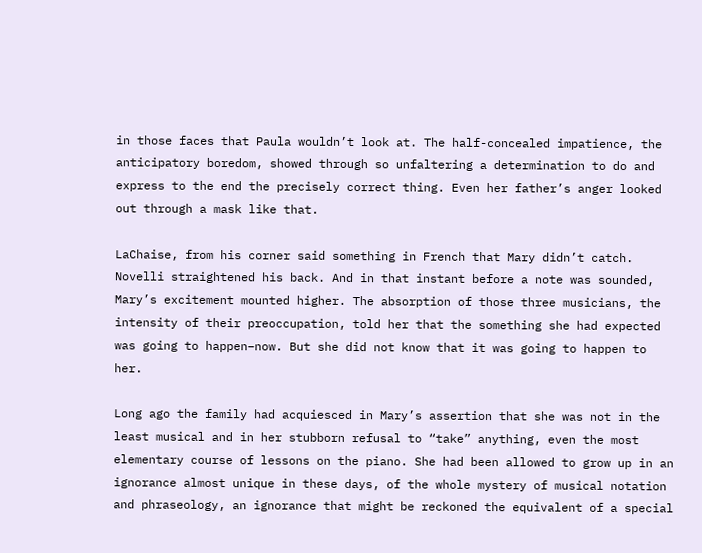in those faces that Paula wouldn’t look at. The half-concealed impatience, the anticipatory boredom, showed through so unfaltering a determination to do and express to the end the precisely correct thing. Even her father’s anger looked out through a mask like that.

LaChaise, from his corner said something in French that Mary didn’t catch. Novelli straightened his back. And in that instant before a note was sounded, Mary’s excitement mounted higher. The absorption of those three musicians, the intensity of their preoccupation, told her that the something she had expected was going to happen–now. But she did not know that it was going to happen to her.

Long ago the family had acquiesced in Mary’s assertion that she was not in the least musical and in her stubborn refusal to “take” anything, even the most elementary course of lessons on the piano. She had been allowed to grow up in an ignorance almost unique in these days, of the whole mystery of musical notation and phraseology, an ignorance that might be reckoned the equivalent of a special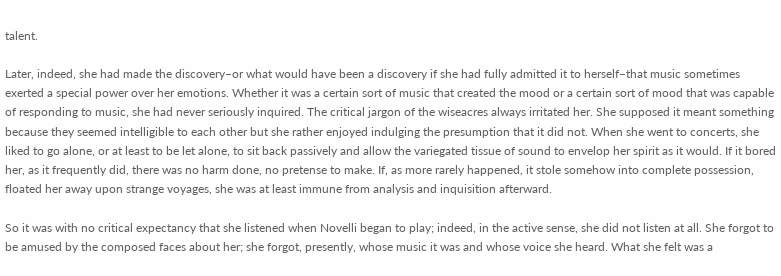talent.

Later, indeed, she had made the discovery–or what would have been a discovery if she had fully admitted it to herself–that music sometimes exerted a special power over her emotions. Whether it was a certain sort of music that created the mood or a certain sort of mood that was capable of responding to music, she had never seriously inquired. The critical jargon of the wiseacres always irritated her. She supposed it meant something because they seemed intelligible to each other but she rather enjoyed indulging the presumption that it did not. When she went to concerts, she liked to go alone, or at least to be let alone, to sit back passively and allow the variegated tissue of sound to envelop her spirit as it would. If it bored her, as it frequently did, there was no harm done, no pretense to make. If, as more rarely happened, it stole somehow into complete possession, floated her away upon strange voyages, she was at least immune from analysis and inquisition afterward.

So it was with no critical expectancy that she listened when Novelli began to play; indeed, in the active sense, she did not listen at all. She forgot to be amused by the composed faces about her; she forgot, presently, whose music it was and whose voice she heard. What she felt was a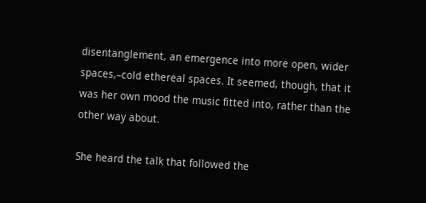disentanglement, an emergence into more open, wider spaces,–cold ethereal spaces. It seemed, though, that it was her own mood the music fitted into, rather than the other way about.

She heard the talk that followed the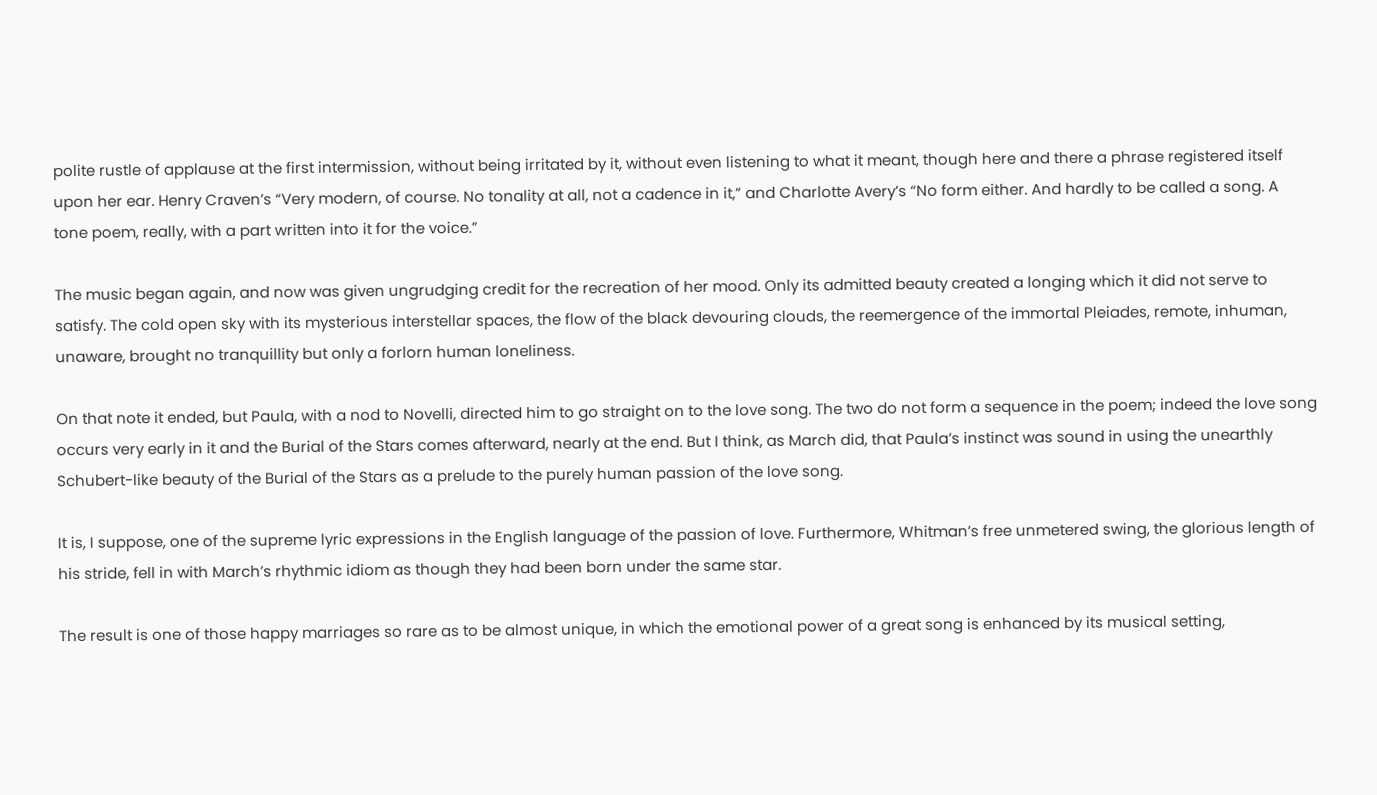polite rustle of applause at the first intermission, without being irritated by it, without even listening to what it meant, though here and there a phrase registered itself upon her ear. Henry Craven’s “Very modern, of course. No tonality at all, not a cadence in it,” and Charlotte Avery’s “No form either. And hardly to be called a song. A tone poem, really, with a part written into it for the voice.”

The music began again, and now was given ungrudging credit for the recreation of her mood. Only its admitted beauty created a longing which it did not serve to satisfy. The cold open sky with its mysterious interstellar spaces, the flow of the black devouring clouds, the reemergence of the immortal Pleiades, remote, inhuman, unaware, brought no tranquillity but only a forlorn human loneliness.

On that note it ended, but Paula, with a nod to Novelli, directed him to go straight on to the love song. The two do not form a sequence in the poem; indeed the love song occurs very early in it and the Burial of the Stars comes afterward, nearly at the end. But I think, as March did, that Paula’s instinct was sound in using the unearthly Schubert-like beauty of the Burial of the Stars as a prelude to the purely human passion of the love song.

It is, I suppose, one of the supreme lyric expressions in the English language of the passion of love. Furthermore, Whitman’s free unmetered swing, the glorious length of his stride, fell in with March’s rhythmic idiom as though they had been born under the same star.

The result is one of those happy marriages so rare as to be almost unique, in which the emotional power of a great song is enhanced by its musical setting,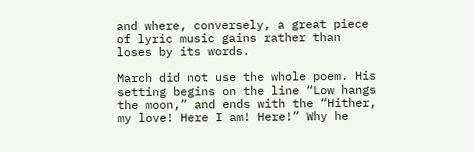and where, conversely, a great piece of lyric music gains rather than loses by its words.

March did not use the whole poem. His setting begins on the line “Low hangs the moon,” and ends with the “Hither, my love! Here I am! Here!” Why he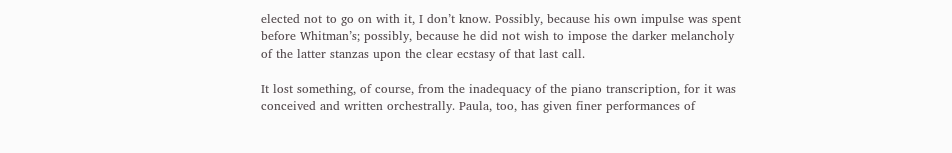elected not to go on with it, I don’t know. Possibly, because his own impulse was spent before Whitman’s; possibly, because he did not wish to impose the darker melancholy of the latter stanzas upon the clear ecstasy of that last call.

It lost something, of course, from the inadequacy of the piano transcription, for it was conceived and written orchestrally. Paula, too, has given finer performances of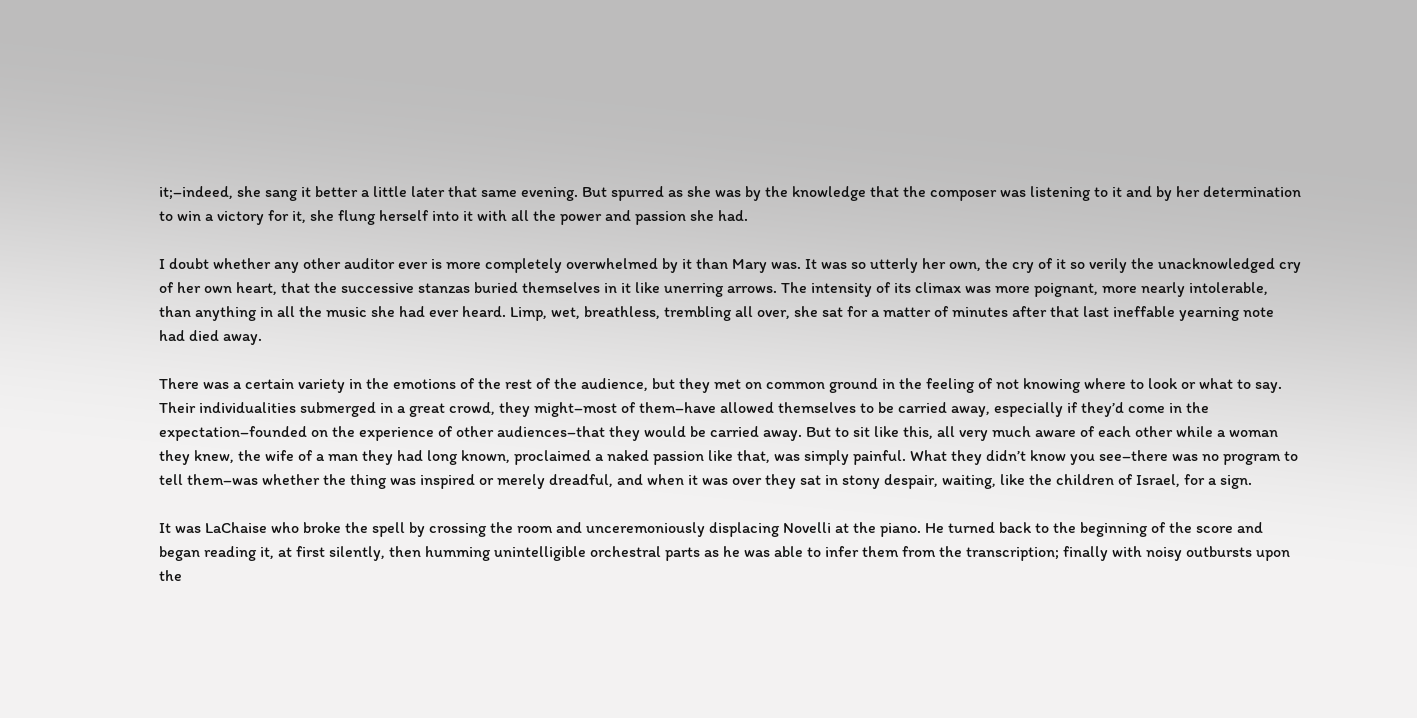it;–indeed, she sang it better a little later that same evening. But spurred as she was by the knowledge that the composer was listening to it and by her determination to win a victory for it, she flung herself into it with all the power and passion she had.

I doubt whether any other auditor ever is more completely overwhelmed by it than Mary was. It was so utterly her own, the cry of it so verily the unacknowledged cry of her own heart, that the successive stanzas buried themselves in it like unerring arrows. The intensity of its climax was more poignant, more nearly intolerable, than anything in all the music she had ever heard. Limp, wet, breathless, trembling all over, she sat for a matter of minutes after that last ineffable yearning note had died away.

There was a certain variety in the emotions of the rest of the audience, but they met on common ground in the feeling of not knowing where to look or what to say. Their individualities submerged in a great crowd, they might–most of them–have allowed themselves to be carried away, especially if they’d come in the expectation–founded on the experience of other audiences–that they would be carried away. But to sit like this, all very much aware of each other while a woman they knew, the wife of a man they had long known, proclaimed a naked passion like that, was simply painful. What they didn’t know you see–there was no program to tell them–was whether the thing was inspired or merely dreadful, and when it was over they sat in stony despair, waiting, like the children of Israel, for a sign.

It was LaChaise who broke the spell by crossing the room and unceremoniously displacing Novelli at the piano. He turned back to the beginning of the score and began reading it, at first silently, then humming unintelligible orchestral parts as he was able to infer them from the transcription; finally with noisy outbursts upon the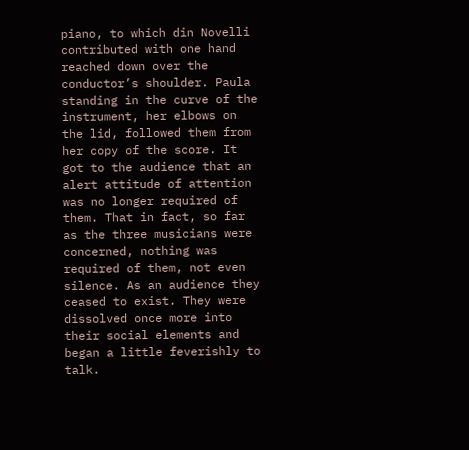piano, to which din Novelli contributed with one hand reached down over the conductor’s shoulder. Paula standing in the curve of the instrument, her elbows on the lid, followed them from her copy of the score. It got to the audience that an alert attitude of attention was no longer required of them. That in fact, so far as the three musicians were concerned, nothing was required of them, not even silence. As an audience they ceased to exist. They were dissolved once more into their social elements and began a little feverishly to talk.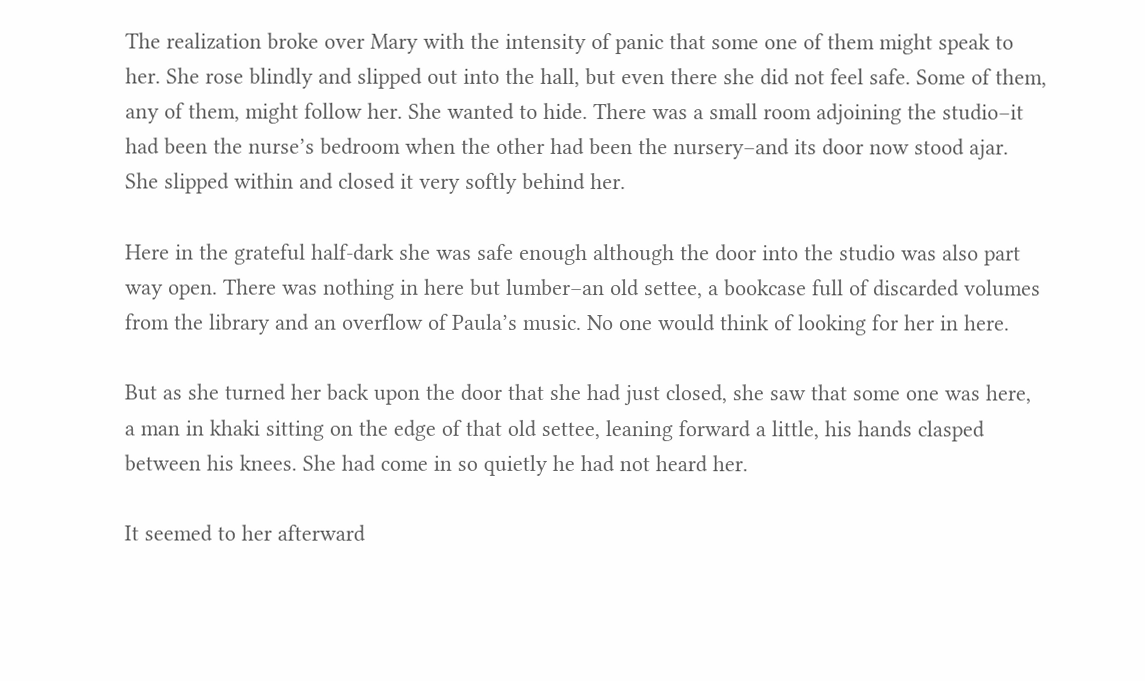The realization broke over Mary with the intensity of panic that some one of them might speak to her. She rose blindly and slipped out into the hall, but even there she did not feel safe. Some of them, any of them, might follow her. She wanted to hide. There was a small room adjoining the studio–it had been the nurse’s bedroom when the other had been the nursery–and its door now stood ajar. She slipped within and closed it very softly behind her.

Here in the grateful half-dark she was safe enough although the door into the studio was also part way open. There was nothing in here but lumber–an old settee, a bookcase full of discarded volumes from the library and an overflow of Paula’s music. No one would think of looking for her in here.

But as she turned her back upon the door that she had just closed, she saw that some one was here, a man in khaki sitting on the edge of that old settee, leaning forward a little, his hands clasped between his knees. She had come in so quietly he had not heard her.

It seemed to her afterward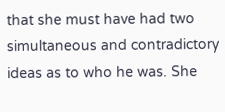that she must have had two simultaneous and contradictory ideas as to who he was. She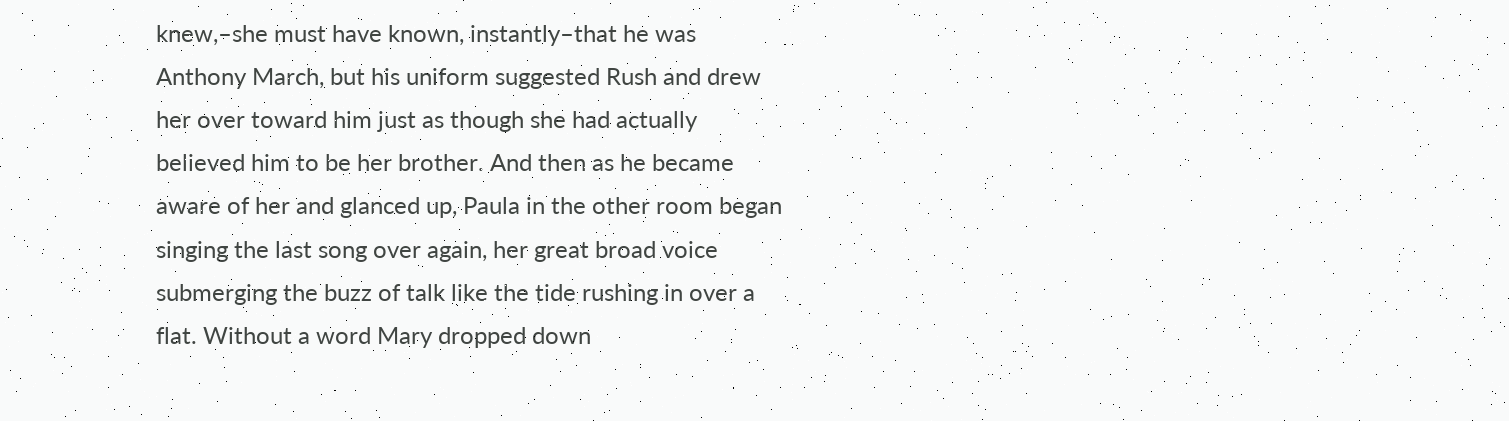knew,–she must have known, instantly–that he was Anthony March, but his uniform suggested Rush and drew her over toward him just as though she had actually believed him to be her brother. And then as he became aware of her and glanced up, Paula in the other room began singing the last song over again, her great broad voice submerging the buzz of talk like the tide rushing in over a flat. Without a word Mary dropped down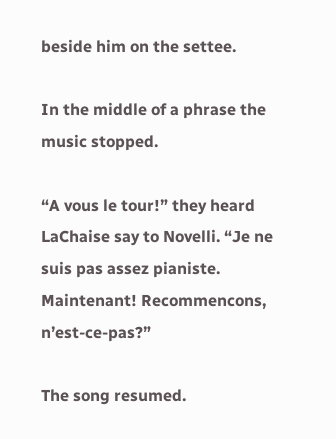beside him on the settee.

In the middle of a phrase the music stopped.

“A vous le tour!” they heard LaChaise say to Novelli. “Je ne suis pas assez pianiste. Maintenant! Recommencons, n’est-ce-pas?”

The song resumed.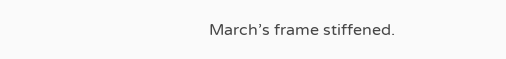March’s frame stiffened.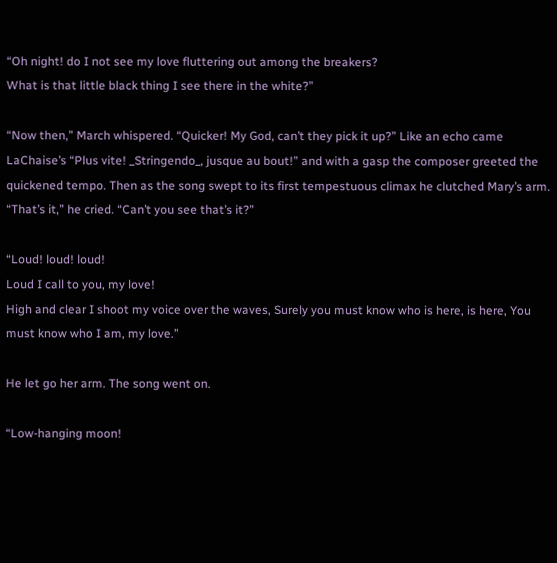“Oh night! do I not see my love fluttering out among the breakers?
What is that little black thing I see there in the white?”

“Now then,” March whispered. “Quicker! My God, can’t they pick it up?” Like an echo came LaChaise’s “Plus vite! _Stringendo_, jusque au bout!” and with a gasp the composer greeted the quickened tempo. Then as the song swept to its first tempestuous climax he clutched Mary’s arm. “That’s it,” he cried. “Can’t you see that’s it?”

“Loud! loud! loud!
Loud I call to you, my love!
High and clear I shoot my voice over the waves, Surely you must know who is here, is here, You must know who I am, my love.”

He let go her arm. The song went on.

“Low-hanging moon!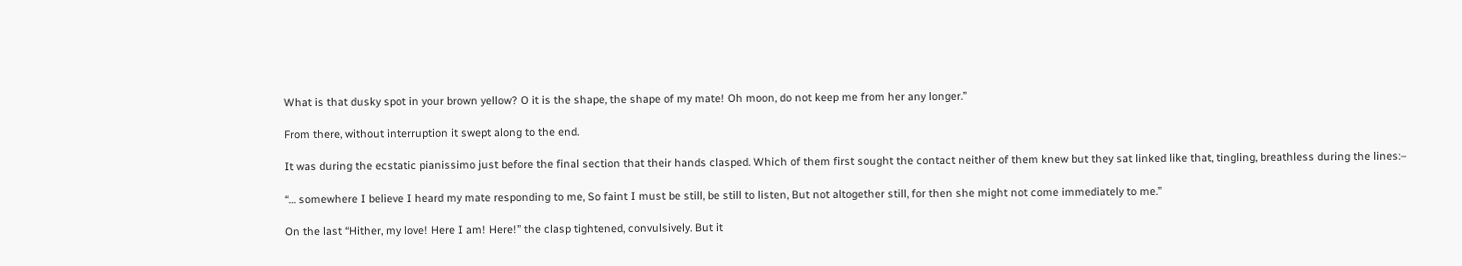What is that dusky spot in your brown yellow? O it is the shape, the shape of my mate! Oh moon, do not keep me from her any longer.”

From there, without interruption it swept along to the end.

It was during the ecstatic pianissimo just before the final section that their hands clasped. Which of them first sought the contact neither of them knew but they sat linked like that, tingling, breathless during the lines:–

“… somewhere I believe I heard my mate responding to me, So faint I must be still, be still to listen, But not altogether still, for then she might not come immediately to me.”

On the last “Hither, my love! Here I am! Here!” the clasp tightened, convulsively. But it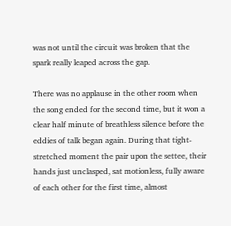was not until the circuit was broken that the spark really leaped across the gap.

There was no applause in the other room when the song ended for the second time, but it won a clear half minute of breathless silence before the eddies of talk began again. During that tight-stretched moment the pair upon the settee, their hands just unclasped, sat motionless, fully aware of each other for the first time, almost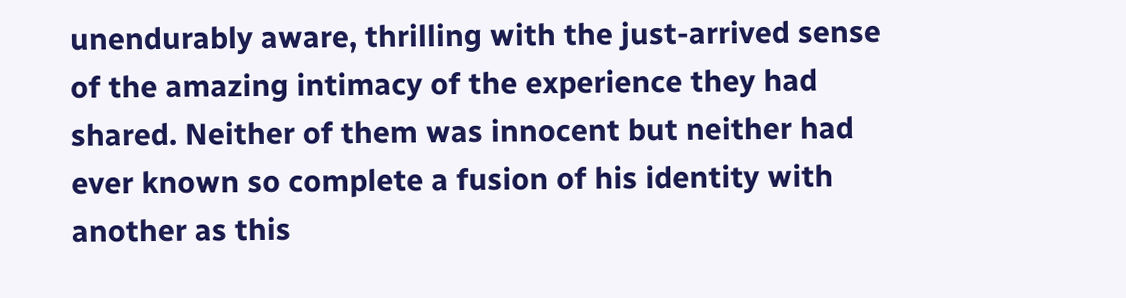unendurably aware, thrilling with the just-arrived sense of the amazing intimacy of the experience they had shared. Neither of them was innocent but neither had ever known so complete a fusion of his identity with another as this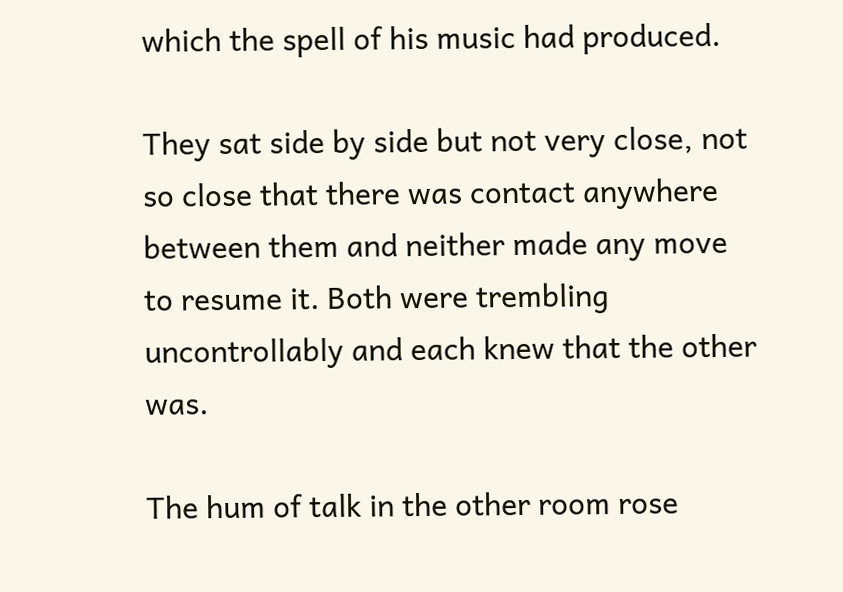which the spell of his music had produced.

They sat side by side but not very close, not so close that there was contact anywhere between them and neither made any move to resume it. Both were trembling uncontrollably and each knew that the other was.

The hum of talk in the other room rose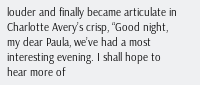louder and finally became articulate in Charlotte Avery’s crisp, “Good night, my dear Paula, we’ve had a most interesting evening. I shall hope to hear more of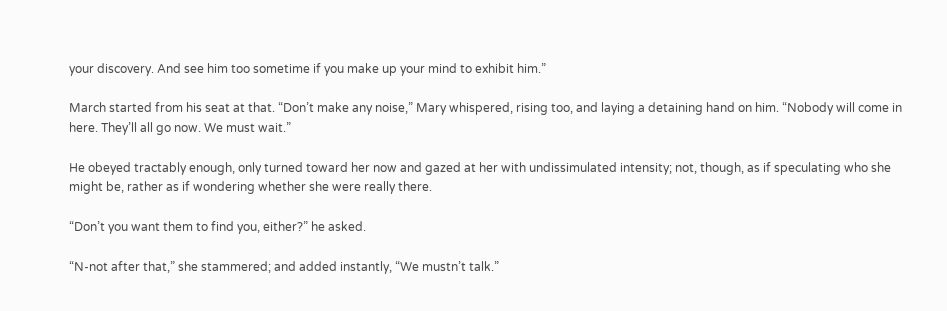your discovery. And see him too sometime if you make up your mind to exhibit him.”

March started from his seat at that. “Don’t make any noise,” Mary whispered, rising too, and laying a detaining hand on him. “Nobody will come in here. They’ll all go now. We must wait.”

He obeyed tractably enough, only turned toward her now and gazed at her with undissimulated intensity; not, though, as if speculating who she might be, rather as if wondering whether she were really there.

“Don’t you want them to find you, either?” he asked.

“N-not after that,” she stammered; and added instantly, “We mustn’t talk.”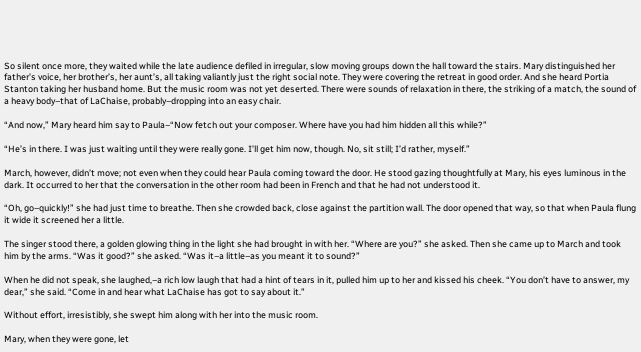So silent once more, they waited while the late audience defiled in irregular, slow moving groups down the hall toward the stairs. Mary distinguished her father’s voice, her brother’s, her aunt’s, all taking valiantly just the right social note. They were covering the retreat in good order. And she heard Portia Stanton taking her husband home. But the music room was not yet deserted. There were sounds of relaxation in there, the striking of a match, the sound of a heavy body–that of LaChaise, probably–dropping into an easy chair.

“And now,” Mary heard him say to Paula–“Now fetch out your composer. Where have you had him hidden all this while?”

“He’s in there. I was just waiting until they were really gone. I’ll get him now, though. No, sit still; I’d rather, myself.”

March, however, didn’t move; not even when they could hear Paula coming toward the door. He stood gazing thoughtfully at Mary, his eyes luminous in the dark. It occurred to her that the conversation in the other room had been in French and that he had not understood it.

“Oh, go–quickly!” she had just time to breathe. Then she crowded back, close against the partition wall. The door opened that way, so that when Paula flung it wide it screened her a little.

The singer stood there, a golden glowing thing in the light she had brought in with her. “Where are you?” she asked. Then she came up to March and took him by the arms. “Was it good?” she asked. “Was it–a little–as you meant it to sound?”

When he did not speak, she laughed,–a rich low laugh that had a hint of tears in it, pulled him up to her and kissed his cheek. “You don’t have to answer, my dear,” she said. “Come in and hear what LaChaise has got to say about it.”

Without effort, irresistibly, she swept him along with her into the music room.

Mary, when they were gone, let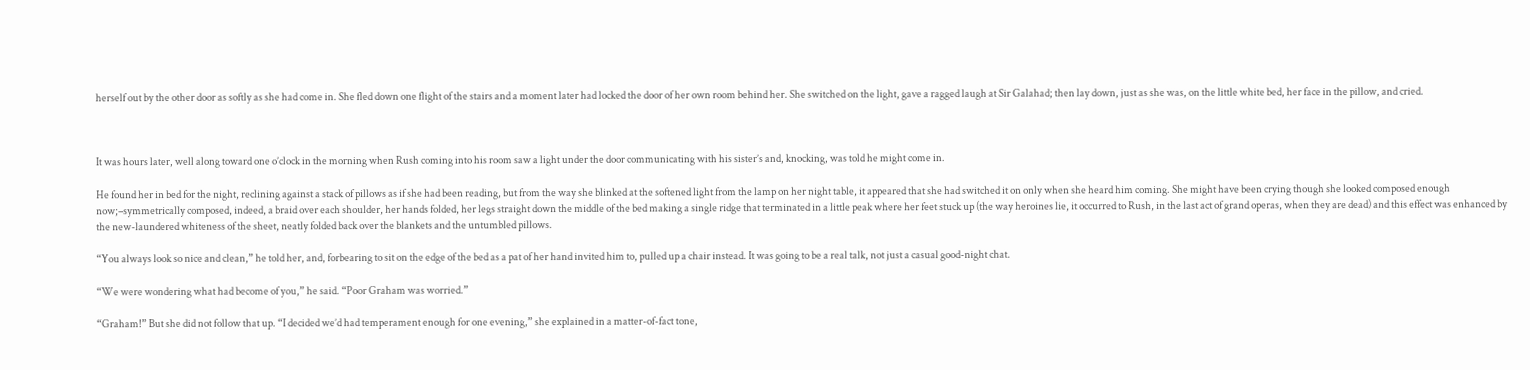herself out by the other door as softly as she had come in. She fled down one flight of the stairs and a moment later had locked the door of her own room behind her. She switched on the light, gave a ragged laugh at Sir Galahad; then lay down, just as she was, on the little white bed, her face in the pillow, and cried.



It was hours later, well along toward one o’clock in the morning when Rush coming into his room saw a light under the door communicating with his sister’s and, knocking, was told he might come in.

He found her in bed for the night, reclining against a stack of pillows as if she had been reading, but from the way she blinked at the softened light from the lamp on her night table, it appeared that she had switched it on only when she heard him coming. She might have been crying though she looked composed enough now;–symmetrically composed, indeed, a braid over each shoulder, her hands folded, her legs straight down the middle of the bed making a single ridge that terminated in a little peak where her feet stuck up (the way heroines lie, it occurred to Rush, in the last act of grand operas, when they are dead) and this effect was enhanced by the new-laundered whiteness of the sheet, neatly folded back over the blankets and the untumbled pillows.

“You always look so nice and clean,” he told her, and, forbearing to sit on the edge of the bed as a pat of her hand invited him to, pulled up a chair instead. It was going to be a real talk, not just a casual good-night chat.

“We were wondering what had become of you,” he said. “Poor Graham was worried.”

“Graham!” But she did not follow that up. “I decided we’d had temperament enough for one evening,” she explained in a matter-of-fact tone,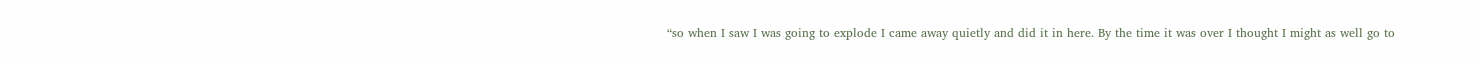“so when I saw I was going to explode I came away quietly and did it in here. By the time it was over I thought I might as well go to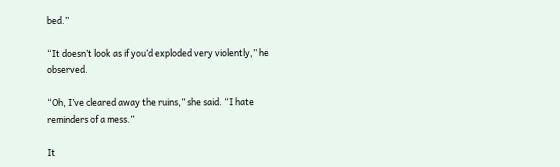bed.”

“It doesn’t look as if you’d exploded very violently,” he observed.

“Oh, I’ve cleared away the ruins,” she said. “I hate reminders of a mess.”

It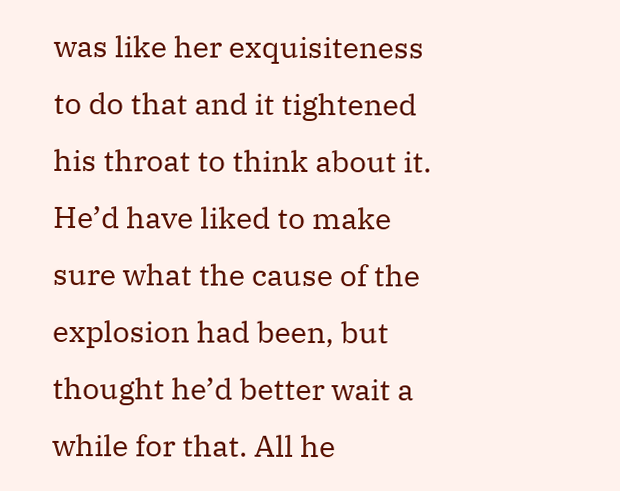was like her exquisiteness to do that and it tightened his throat to think about it. He’d have liked to make sure what the cause of the explosion had been, but thought he’d better wait a while for that. All he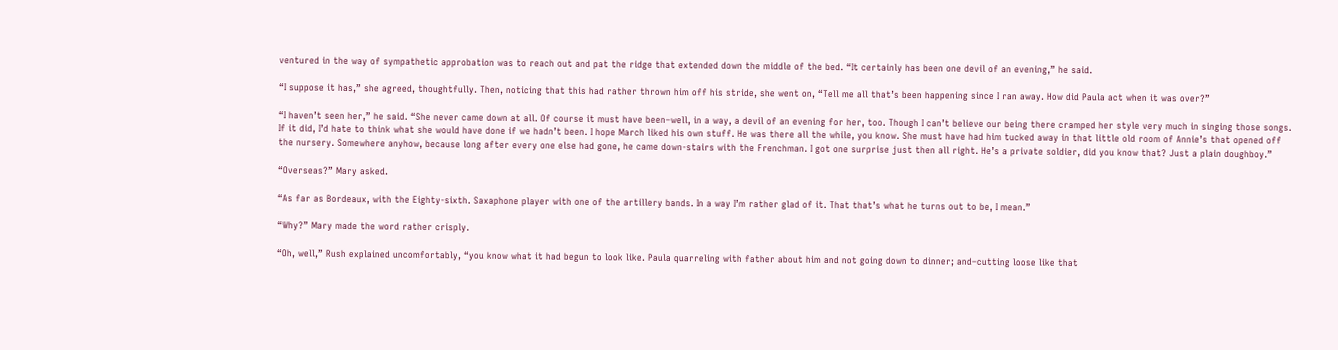ventured in the way of sympathetic approbation was to reach out and pat the ridge that extended down the middle of the bed. “It certainly has been one devil of an evening,” he said.

“I suppose it has,” she agreed, thoughtfully. Then, noticing that this had rather thrown him off his stride, she went on, “Tell me all that’s been happening since I ran away. How did Paula act when it was over?”

“I haven’t seen her,” he said. “She never came down at all. Of course it must have been–well, in a way, a devil of an evening for her, too. Though I can’t believe our being there cramped her style very much in singing those songs. If it did, I’d hate to think what she would have done if we hadn’t been. I hope March liked his own stuff. He was there all the while, you know. She must have had him tucked away in that little old room of Annie’s that opened off the nursery. Somewhere anyhow, because long after every one else had gone, he came down-stairs with the Frenchman. I got one surprise just then all right. He’s a private soldier, did you know that? Just a plain doughboy.”

“Overseas?” Mary asked.

“As far as Bordeaux, with the Eighty-sixth. Saxaphone player with one of the artillery bands. In a way I’m rather glad of it. That that’s what he turns out to be, I mean.”

“Why?” Mary made the word rather crisply.

“Oh, well,” Rush explained uncomfortably, “you know what it had begun to look like. Paula quarreling with father about him and not going down to dinner; and–cutting loose like that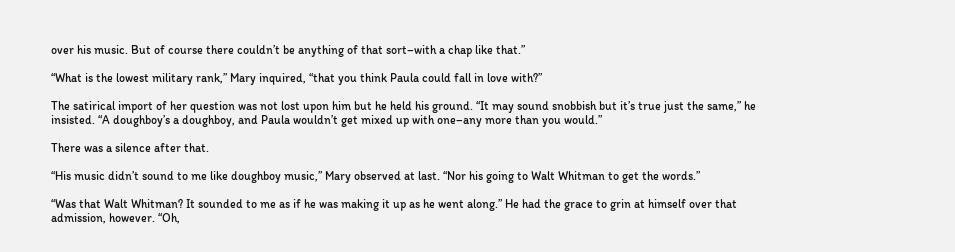over his music. But of course there couldn’t be anything of that sort–with a chap like that.”

“What is the lowest military rank,” Mary inquired, “that you think Paula could fall in love with?”

The satirical import of her question was not lost upon him but he held his ground. “It may sound snobbish but it’s true just the same,” he insisted. “A doughboy’s a doughboy, and Paula wouldn’t get mixed up with one–any more than you would.”

There was a silence after that.

“His music didn’t sound to me like doughboy music,” Mary observed at last. “Nor his going to Walt Whitman to get the words.”

“Was that Walt Whitman? It sounded to me as if he was making it up as he went along.” He had the grace to grin at himself over that admission, however. “Oh,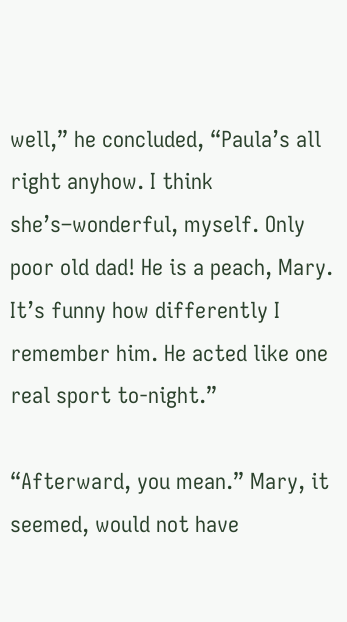well,” he concluded, “Paula’s all right anyhow. I think she’s–wonderful, myself. Only poor old dad! He is a peach, Mary. It’s funny how differently I remember him. He acted like one real sport to-night.”

“Afterward, you mean.” Mary, it seemed, would not have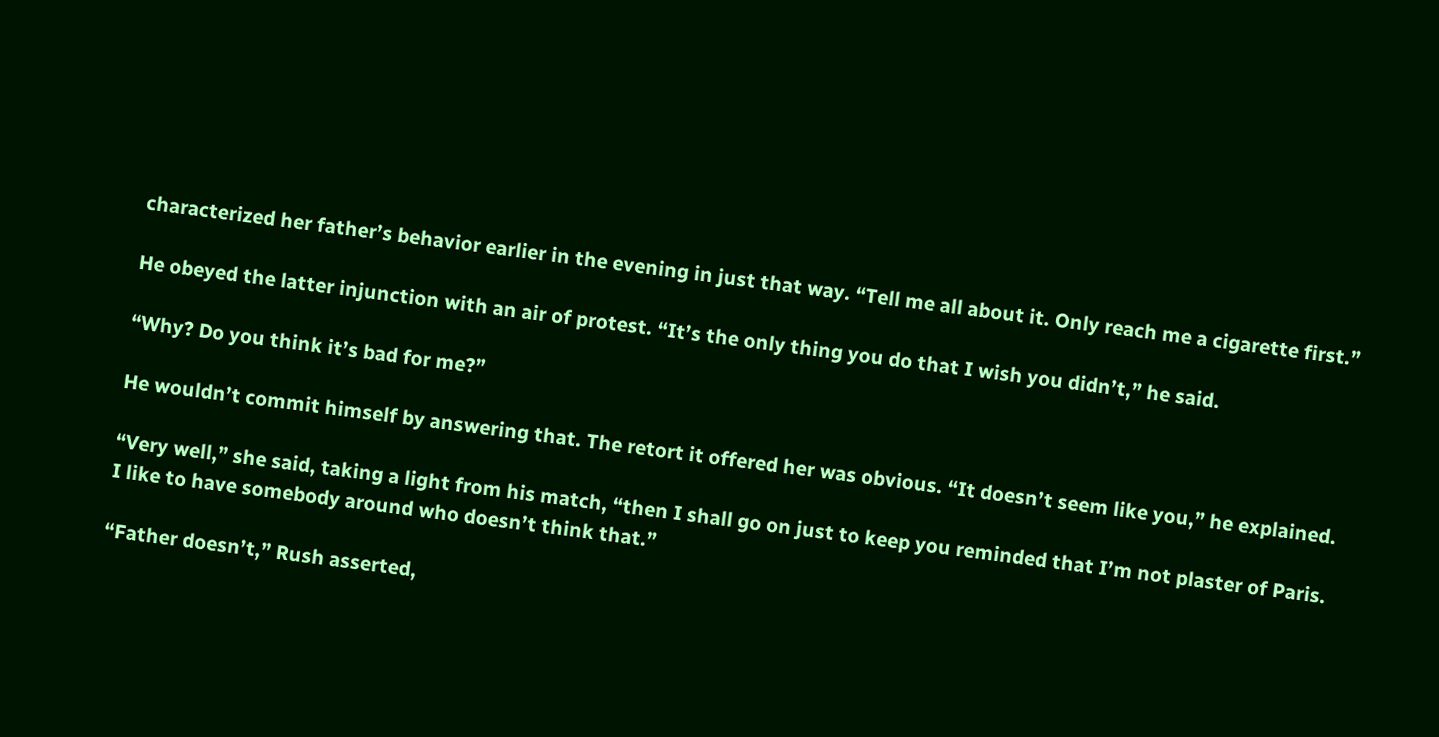characterized her father’s behavior earlier in the evening in just that way. “Tell me all about it. Only reach me a cigarette first.”

He obeyed the latter injunction with an air of protest. “It’s the only thing you do that I wish you didn’t,” he said.

“Why? Do you think it’s bad for me?”

He wouldn’t commit himself by answering that. The retort it offered her was obvious. “It doesn’t seem like you,” he explained.

“Very well,” she said, taking a light from his match, “then I shall go on just to keep you reminded that I’m not plaster of Paris. I like to have somebody around who doesn’t think that.”

“Father doesn’t,” Rush asserted,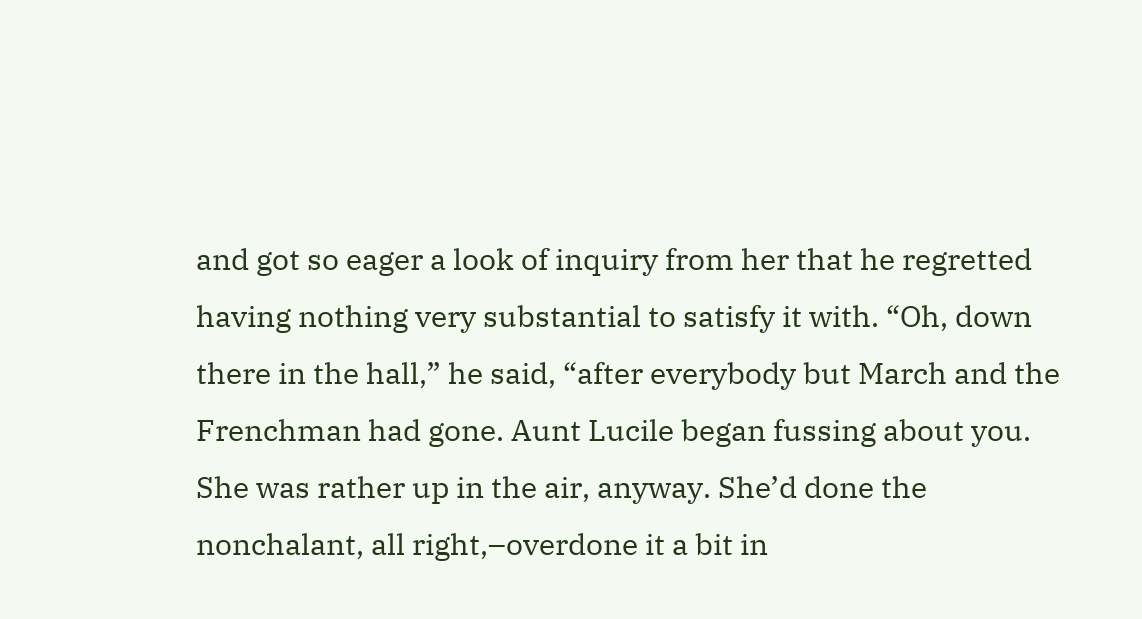and got so eager a look of inquiry from her that he regretted having nothing very substantial to satisfy it with. “Oh, down there in the hall,” he said, “after everybody but March and the Frenchman had gone. Aunt Lucile began fussing about you. She was rather up in the air, anyway. She’d done the nonchalant, all right,–overdone it a bit in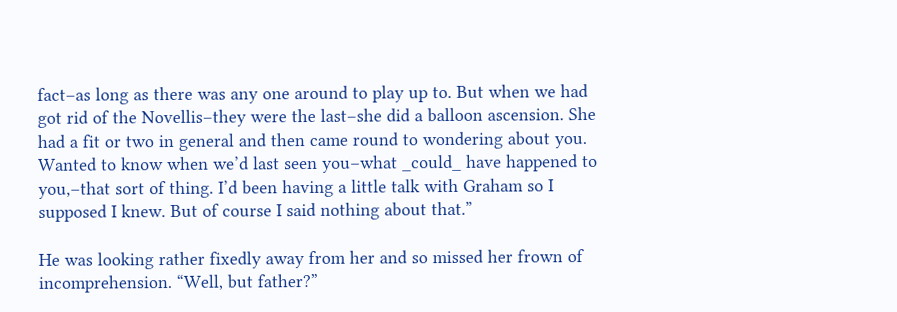fact–as long as there was any one around to play up to. But when we had got rid of the Novellis–they were the last–she did a balloon ascension. She had a fit or two in general and then came round to wondering about you. Wanted to know when we’d last seen you–what _could_ have happened to you,–that sort of thing. I’d been having a little talk with Graham so I supposed I knew. But of course I said nothing about that.”

He was looking rather fixedly away from her and so missed her frown of incomprehension. “Well, but father?”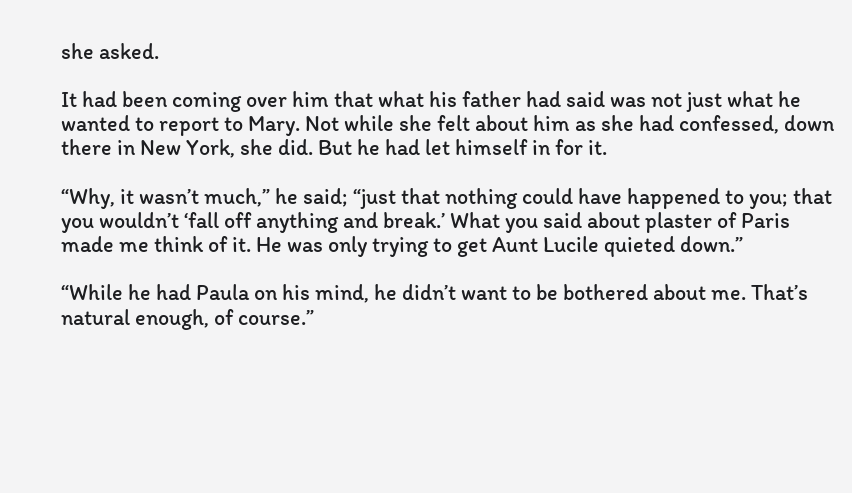she asked.

It had been coming over him that what his father had said was not just what he wanted to report to Mary. Not while she felt about him as she had confessed, down there in New York, she did. But he had let himself in for it.

“Why, it wasn’t much,” he said; “just that nothing could have happened to you; that you wouldn’t ‘fall off anything and break.’ What you said about plaster of Paris made me think of it. He was only trying to get Aunt Lucile quieted down.”

“While he had Paula on his mind, he didn’t want to be bothered about me. That’s natural enough, of course.”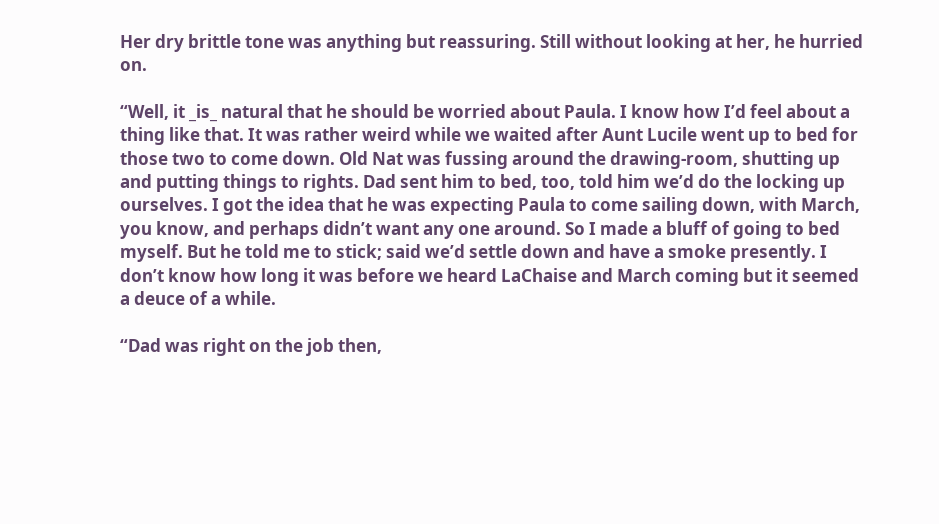Her dry brittle tone was anything but reassuring. Still without looking at her, he hurried on.

“Well, it _is_ natural that he should be worried about Paula. I know how I’d feel about a thing like that. It was rather weird while we waited after Aunt Lucile went up to bed for those two to come down. Old Nat was fussing around the drawing-room, shutting up and putting things to rights. Dad sent him to bed, too, told him we’d do the locking up ourselves. I got the idea that he was expecting Paula to come sailing down, with March, you know, and perhaps didn’t want any one around. So I made a bluff of going to bed myself. But he told me to stick; said we’d settle down and have a smoke presently. I don’t know how long it was before we heard LaChaise and March coming but it seemed a deuce of a while.

“Dad was right on the job then,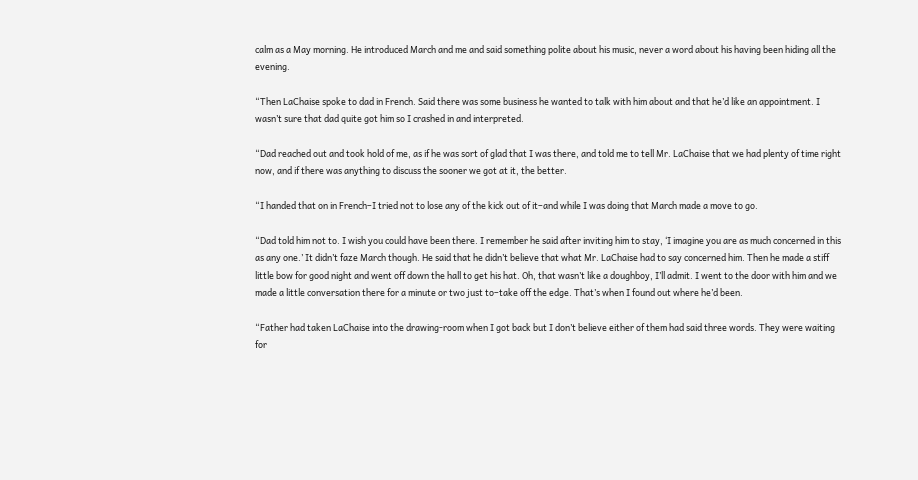calm as a May morning. He introduced March and me and said something polite about his music, never a word about his having been hiding all the evening.

“Then LaChaise spoke to dad in French. Said there was some business he wanted to talk with him about and that he’d like an appointment. I wasn’t sure that dad quite got him so I crashed in and interpreted.

“Dad reached out and took hold of me, as if he was sort of glad that I was there, and told me to tell Mr. LaChaise that we had plenty of time right now, and if there was anything to discuss the sooner we got at it, the better.

“I handed that on in French–I tried not to lose any of the kick out of it–and while I was doing that March made a move to go.

“Dad told him not to. I wish you could have been there. I remember he said after inviting him to stay, ‘I imagine you are as much concerned in this as any one.’ It didn’t faze March though. He said that he didn’t believe that what Mr. LaChaise had to say concerned him. Then he made a stiff little bow for good night and went off down the hall to get his hat. Oh, that wasn’t like a doughboy, I’ll admit. I went to the door with him and we made a little conversation there for a minute or two just to–take off the edge. That’s when I found out where he’d been.

“Father had taken LaChaise into the drawing-room when I got back but I don’t believe either of them had said three words. They were waiting for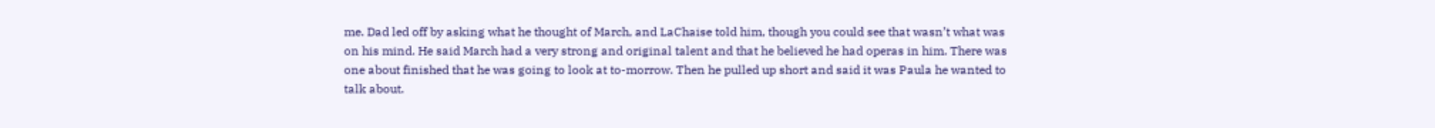me. Dad led off by asking what he thought of March, and LaChaise told him, though you could see that wasn’t what was on his mind. He said March had a very strong and original talent and that he believed he had operas in him. There was one about finished that he was going to look at to-morrow. Then he pulled up short and said it was Paula he wanted to talk about.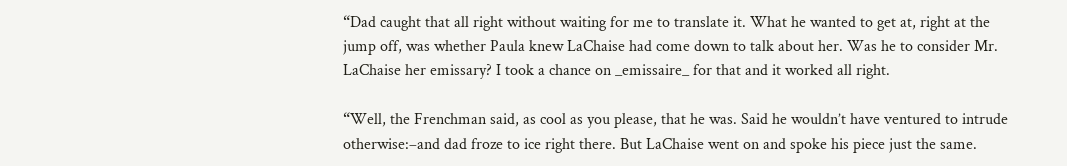“Dad caught that all right without waiting for me to translate it. What he wanted to get at, right at the jump off, was whether Paula knew LaChaise had come down to talk about her. Was he to consider Mr. LaChaise her emissary? I took a chance on _emissaire_ for that and it worked all right.

“Well, the Frenchman said, as cool as you please, that he was. Said he wouldn’t have ventured to intrude otherwise:–and dad froze to ice right there. But LaChaise went on and spoke his piece just the same.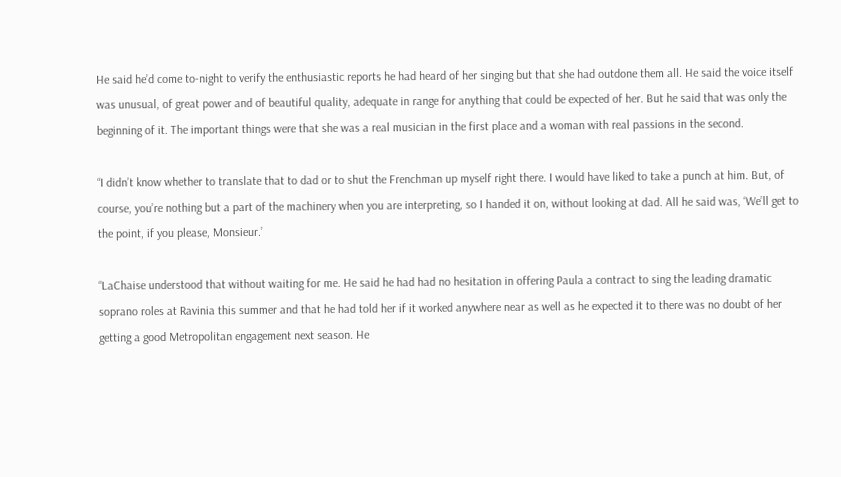He said he’d come to-night to verify the enthusiastic reports he had heard of her singing but that she had outdone them all. He said the voice itself was unusual, of great power and of beautiful quality, adequate in range for anything that could be expected of her. But he said that was only the beginning of it. The important things were that she was a real musician in the first place and a woman with real passions in the second.

“I didn’t know whether to translate that to dad or to shut the Frenchman up myself right there. I would have liked to take a punch at him. But, of course, you’re nothing but a part of the machinery when you are interpreting, so I handed it on, without looking at dad. All he said was, ‘We’ll get to the point, if you please, Monsieur.’

“LaChaise understood that without waiting for me. He said he had had no hesitation in offering Paula a contract to sing the leading dramatic soprano roles at Ravinia this summer and that he had told her if it worked anywhere near as well as he expected it to there was no doubt of her getting a good Metropolitan engagement next season. He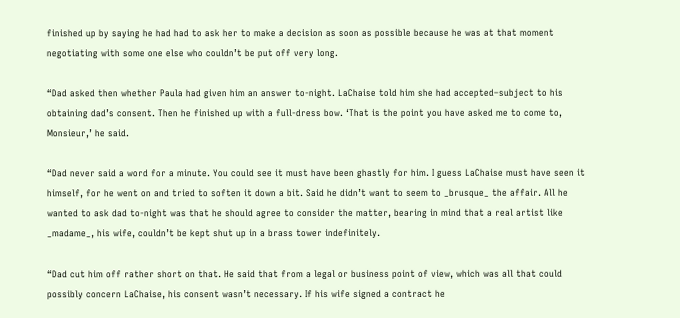finished up by saying he had had to ask her to make a decision as soon as possible because he was at that moment negotiating with some one else who couldn’t be put off very long.

“Dad asked then whether Paula had given him an answer to-night. LaChaise told him she had accepted–subject to his obtaining dad’s consent. Then he finished up with a full-dress bow. ‘That is the point you have asked me to come to, Monsieur,’ he said.

“Dad never said a word for a minute. You could see it must have been ghastly for him. I guess LaChaise must have seen it himself, for he went on and tried to soften it down a bit. Said he didn’t want to seem to _brusque_ the affair. All he wanted to ask dad to-night was that he should agree to consider the matter, bearing in mind that a real artist like _madame_, his wife, couldn’t be kept shut up in a brass tower indefinitely.

“Dad cut him off rather short on that. He said that from a legal or business point of view, which was all that could possibly concern LaChaise, his consent wasn’t necessary. If his wife signed a contract he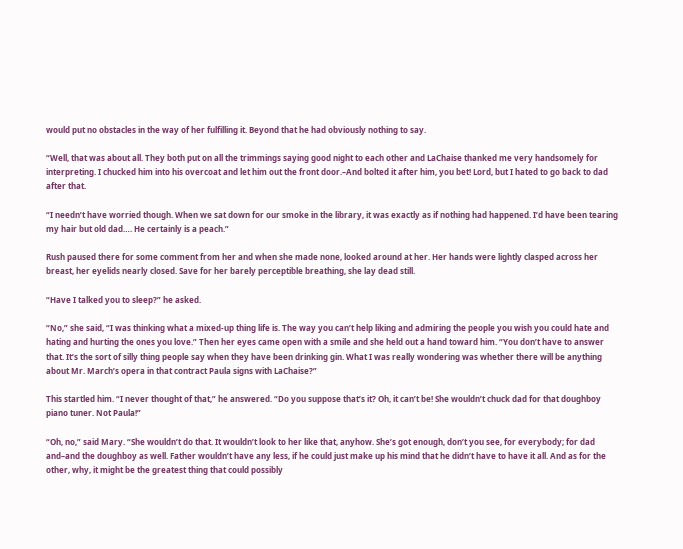would put no obstacles in the way of her fulfilling it. Beyond that he had obviously nothing to say.

“Well, that was about all. They both put on all the trimmings saying good night to each other and LaChaise thanked me very handsomely for interpreting. I chucked him into his overcoat and let him out the front door.–And bolted it after him, you bet! Lord, but I hated to go back to dad after that.

“I needn’t have worried though. When we sat down for our smoke in the library, it was exactly as if nothing had happened. I’d have been tearing my hair but old dad…. He certainly is a peach.”

Rush paused there for some comment from her and when she made none, looked around at her. Her hands were lightly clasped across her breast, her eyelids nearly closed. Save for her barely perceptible breathing, she lay dead still.

“Have I talked you to sleep?” he asked.

“No,” she said, “I was thinking what a mixed-up thing life is. The way you can’t help liking and admiring the people you wish you could hate and hating and hurting the ones you love.” Then her eyes came open with a smile and she held out a hand toward him. “You don’t have to answer that. It’s the sort of silly thing people say when they have been drinking gin. What I was really wondering was whether there will be anything about Mr. March’s opera in that contract Paula signs with LaChaise?”

This startled him. “I never thought of that,” he answered. “Do you suppose that’s it? Oh, it can’t be! She wouldn’t chuck dad for that doughboy piano tuner. Not Paula!”

“Oh, no,” said Mary. “She wouldn’t do that. It wouldn’t look to her like that, anyhow. She’s got enough, don’t you see, for everybody; for dad and–and the doughboy as well. Father wouldn’t have any less, if he could just make up his mind that he didn’t have to have it all. And as for the other, why, it might be the greatest thing that could possibly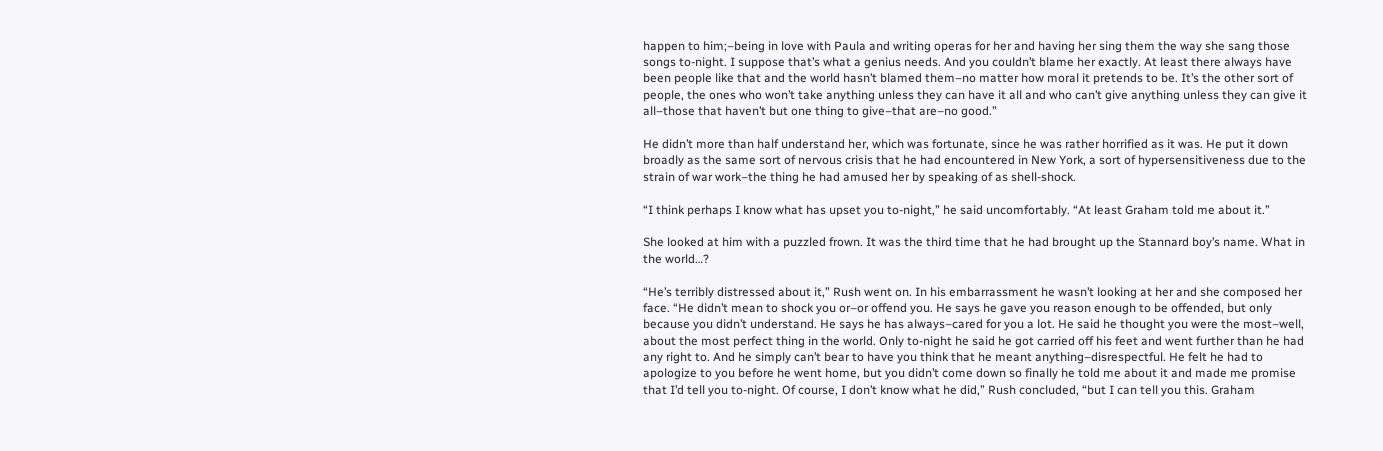happen to him;–being in love with Paula and writing operas for her and having her sing them the way she sang those songs to-night. I suppose that’s what a genius needs. And you couldn’t blame her exactly. At least there always have been people like that and the world hasn’t blamed them–no matter how moral it pretends to be. It’s the other sort of people, the ones who won’t take anything unless they can have it all and who can’t give anything unless they can give it all–those that haven’t but one thing to give–that are–no good.”

He didn’t more than half understand her, which was fortunate, since he was rather horrified as it was. He put it down broadly as the same sort of nervous crisis that he had encountered in New York, a sort of hypersensitiveness due to the strain of war work–the thing he had amused her by speaking of as shell-shock.

“I think perhaps I know what has upset you to-night,” he said uncomfortably. “At least Graham told me about it.”

She looked at him with a puzzled frown. It was the third time that he had brought up the Stannard boy’s name. What in the world…?

“He’s terribly distressed about it,” Rush went on. In his embarrassment he wasn’t looking at her and she composed her face. “He didn’t mean to shock you or–or offend you. He says he gave you reason enough to be offended, but only because you didn’t understand. He says he has always–cared for you a lot. He said he thought you were the most–well, about the most perfect thing in the world. Only to-night he said he got carried off his feet and went further than he had any right to. And he simply can’t bear to have you think that he meant anything–disrespectful. He felt he had to apologize to you before he went home, but you didn’t come down so finally he told me about it and made me promise that I’d tell you to-night. Of course, I don’t know what he did,” Rush concluded, “but I can tell you this. Graham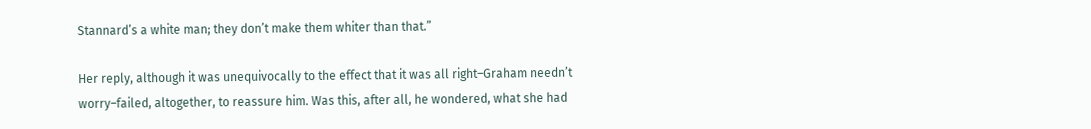Stannard’s a white man; they don’t make them whiter than that.”

Her reply, although it was unequivocally to the effect that it was all right–Graham needn’t worry–failed, altogether, to reassure him. Was this, after all, he wondered, what she had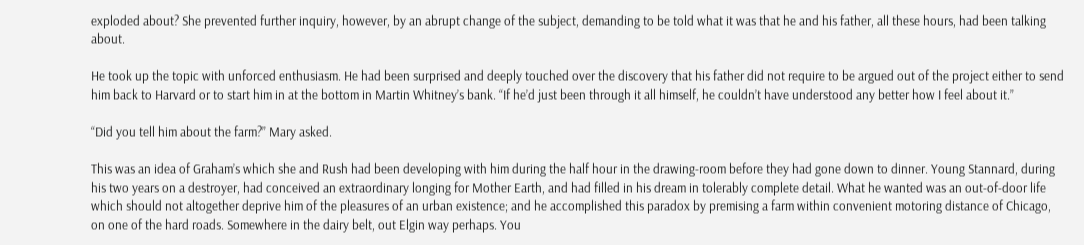exploded about? She prevented further inquiry, however, by an abrupt change of the subject, demanding to be told what it was that he and his father, all these hours, had been talking about.

He took up the topic with unforced enthusiasm. He had been surprised and deeply touched over the discovery that his father did not require to be argued out of the project either to send him back to Harvard or to start him in at the bottom in Martin Whitney’s bank. “If he’d just been through it all himself, he couldn’t have understood any better how I feel about it.”

“Did you tell him about the farm?” Mary asked.

This was an idea of Graham’s which she and Rush had been developing with him during the half hour in the drawing-room before they had gone down to dinner. Young Stannard, during his two years on a destroyer, had conceived an extraordinary longing for Mother Earth, and had filled in his dream in tolerably complete detail. What he wanted was an out-of-door life which should not altogether deprive him of the pleasures of an urban existence; and he accomplished this paradox by premising a farm within convenient motoring distance of Chicago, on one of the hard roads. Somewhere in the dairy belt, out Elgin way perhaps. You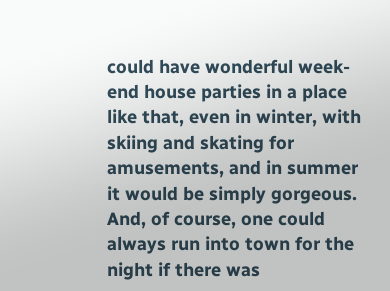could have wonderful week-end house parties in a place like that, even in winter, with skiing and skating for amusements, and in summer it would be simply gorgeous. And, of course, one could always run into town for the night if there was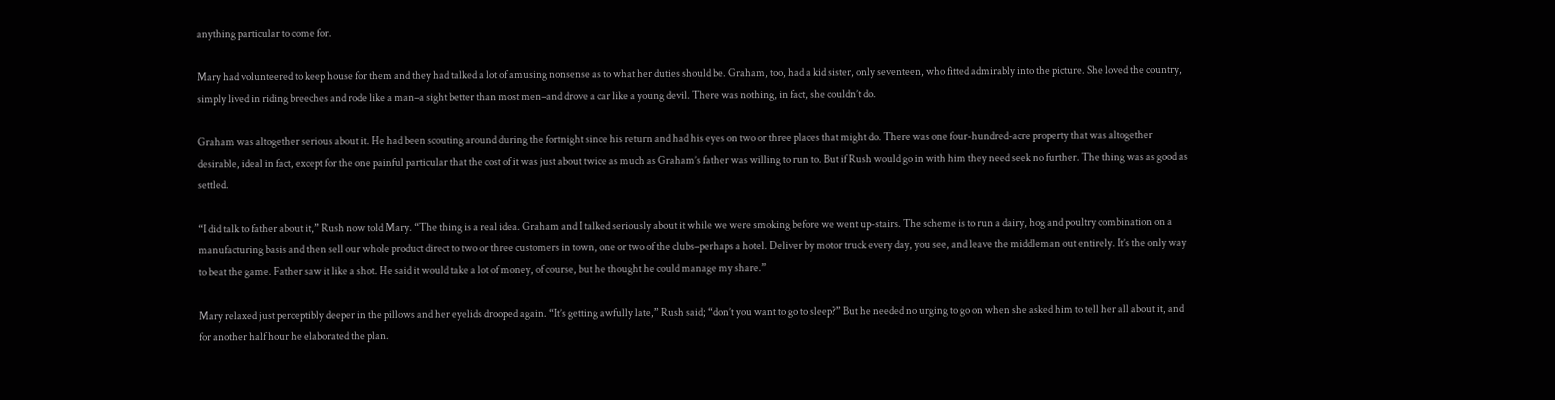anything particular to come for.

Mary had volunteered to keep house for them and they had talked a lot of amusing nonsense as to what her duties should be. Graham, too, had a kid sister, only seventeen, who fitted admirably into the picture. She loved the country, simply lived in riding breeches and rode like a man–a sight better than most men–and drove a car like a young devil. There was nothing, in fact, she couldn’t do.

Graham was altogether serious about it. He had been scouting around during the fortnight since his return and had his eyes on two or three places that might do. There was one four-hundred-acre property that was altogether desirable, ideal in fact, except for the one painful particular that the cost of it was just about twice as much as Graham’s father was willing to run to. But if Rush would go in with him they need seek no further. The thing was as good as settled.

“I did talk to father about it,” Rush now told Mary. “The thing is a real idea. Graham and I talked seriously about it while we were smoking before we went up-stairs. The scheme is to run a dairy, hog and poultry combination on a manufacturing basis and then sell our whole product direct to two or three customers in town, one or two of the clubs–perhaps a hotel. Deliver by motor truck every day, you see, and leave the middleman out entirely. It’s the only way to beat the game. Father saw it like a shot. He said it would take a lot of money, of course, but he thought he could manage my share.”

Mary relaxed just perceptibly deeper in the pillows and her eyelids drooped again. “It’s getting awfully late,” Rush said; “don’t you want to go to sleep?” But he needed no urging to go on when she asked him to tell her all about it, and for another half hour he elaborated the plan.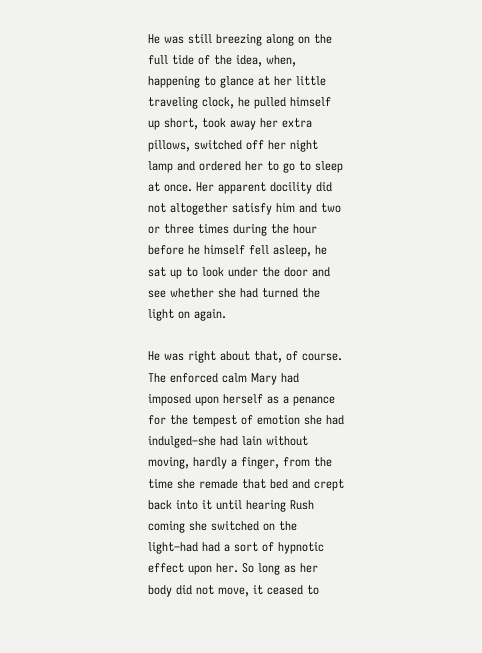He was still breezing along on the full tide of the idea, when, happening to glance at her little traveling clock, he pulled himself up short, took away her extra pillows, switched off her night lamp and ordered her to go to sleep at once. Her apparent docility did not altogether satisfy him and two or three times during the hour before he himself fell asleep, he sat up to look under the door and see whether she had turned the light on again.

He was right about that, of course. The enforced calm Mary had imposed upon herself as a penance for the tempest of emotion she had indulged–she had lain without moving, hardly a finger, from the time she remade that bed and crept back into it until hearing Rush coming she switched on the light–had had a sort of hypnotic effect upon her. So long as her body did not move, it ceased to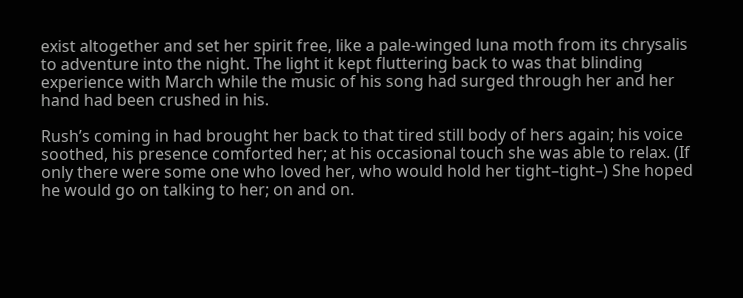exist altogether and set her spirit free, like a pale-winged luna moth from its chrysalis to adventure into the night. The light it kept fluttering back to was that blinding experience with March while the music of his song had surged through her and her hand had been crushed in his.

Rush’s coming in had brought her back to that tired still body of hers again; his voice soothed, his presence comforted her; at his occasional touch she was able to relax. (If only there were some one who loved her, who would hold her tight–tight–) She hoped he would go on talking to her; on and on.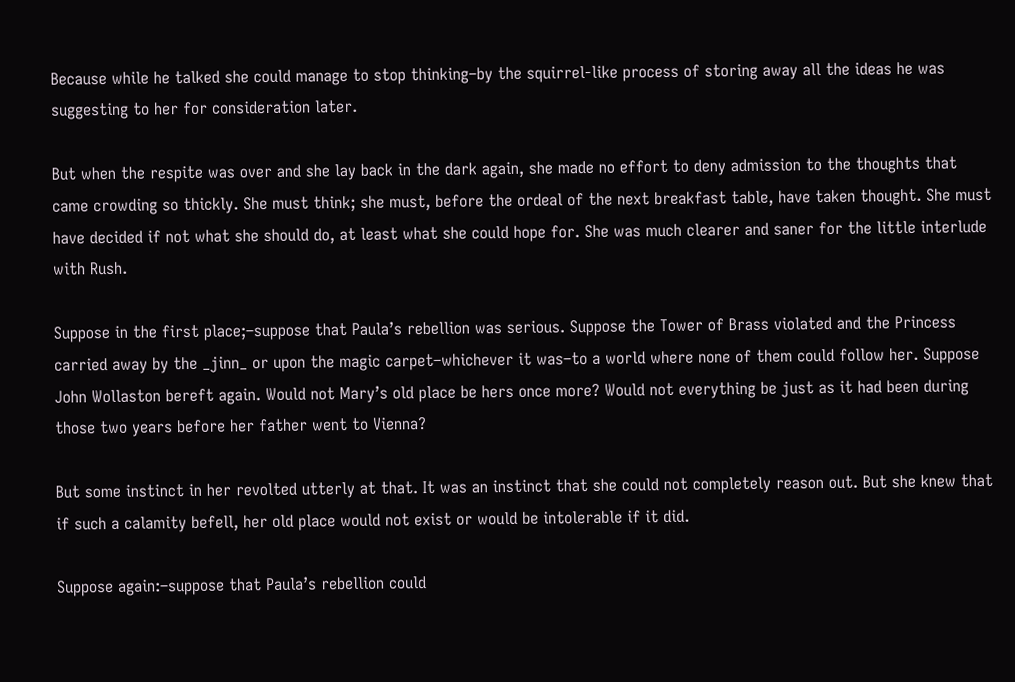Because while he talked she could manage to stop thinking–by the squirrel-like process of storing away all the ideas he was suggesting to her for consideration later.

But when the respite was over and she lay back in the dark again, she made no effort to deny admission to the thoughts that came crowding so thickly. She must think; she must, before the ordeal of the next breakfast table, have taken thought. She must have decided if not what she should do, at least what she could hope for. She was much clearer and saner for the little interlude with Rush.

Suppose in the first place;–suppose that Paula’s rebellion was serious. Suppose the Tower of Brass violated and the Princess carried away by the _jinn_ or upon the magic carpet–whichever it was–to a world where none of them could follow her. Suppose John Wollaston bereft again. Would not Mary’s old place be hers once more? Would not everything be just as it had been during those two years before her father went to Vienna?

But some instinct in her revolted utterly at that. It was an instinct that she could not completely reason out. But she knew that if such a calamity befell, her old place would not exist or would be intolerable if it did.

Suppose again:–suppose that Paula’s rebellion could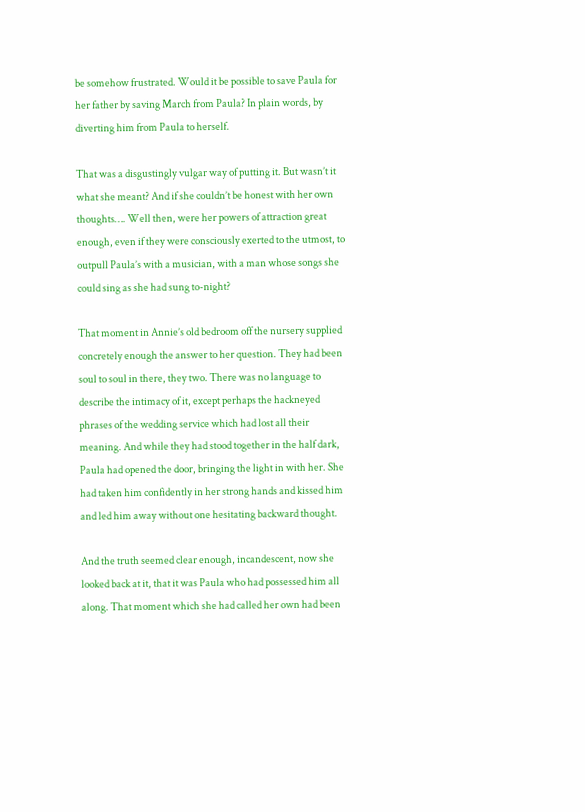be somehow frustrated. Would it be possible to save Paula for her father by saving March from Paula? In plain words, by diverting him from Paula to herself.

That was a disgustingly vulgar way of putting it. But wasn’t it what she meant? And if she couldn’t be honest with her own thoughts…. Well then, were her powers of attraction great enough, even if they were consciously exerted to the utmost, to outpull Paula’s with a musician, with a man whose songs she could sing as she had sung to-night?

That moment in Annie’s old bedroom off the nursery supplied concretely enough the answer to her question. They had been soul to soul in there, they two. There was no language to describe the intimacy of it, except perhaps the hackneyed phrases of the wedding service which had lost all their meaning. And while they had stood together in the half dark, Paula had opened the door, bringing the light in with her. She had taken him confidently in her strong hands and kissed him and led him away without one hesitating backward thought.

And the truth seemed clear enough, incandescent, now she looked back at it, that it was Paula who had possessed him all along. That moment which she had called her own had been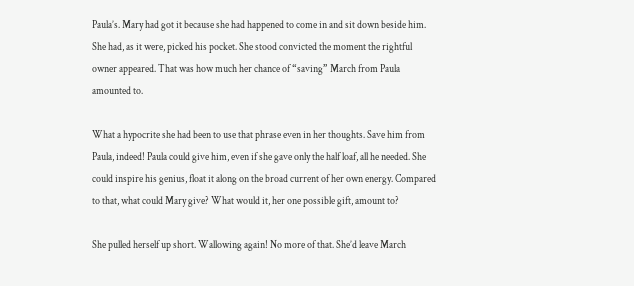Paula’s. Mary had got it because she had happened to come in and sit down beside him. She had, as it were, picked his pocket. She stood convicted the moment the rightful owner appeared. That was how much her chance of “saving” March from Paula amounted to.

What a hypocrite she had been to use that phrase even in her thoughts. Save him from Paula, indeed! Paula could give him, even if she gave only the half loaf, all he needed. She could inspire his genius, float it along on the broad current of her own energy. Compared to that, what could Mary give? What would it, her one possible gift, amount to?

She pulled herself up short. Wallowing again! No more of that. She’d leave March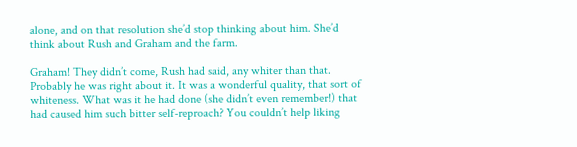alone, and on that resolution she’d stop thinking about him. She’d think about Rush and Graham and the farm.

Graham! They didn’t come, Rush had said, any whiter than that. Probably he was right about it. It was a wonderful quality, that sort of whiteness. What was it he had done (she didn’t even remember!) that had caused him such bitter self-reproach? You couldn’t help liking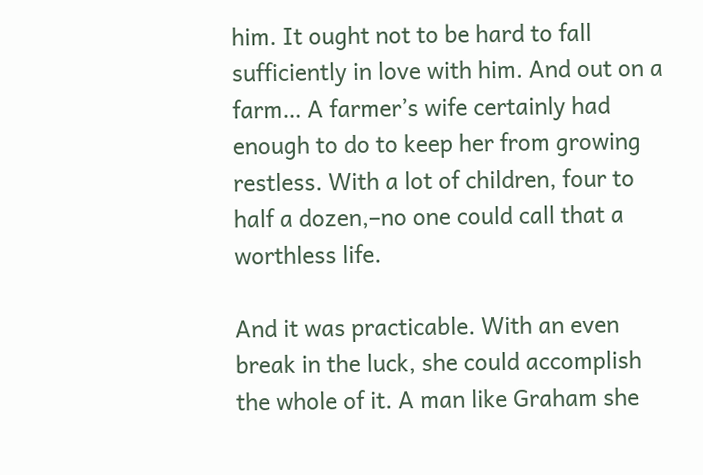him. It ought not to be hard to fall sufficiently in love with him. And out on a farm… A farmer’s wife certainly had enough to do to keep her from growing restless. With a lot of children, four to half a dozen,–no one could call that a worthless life.

And it was practicable. With an even break in the luck, she could accomplish the whole of it. A man like Graham she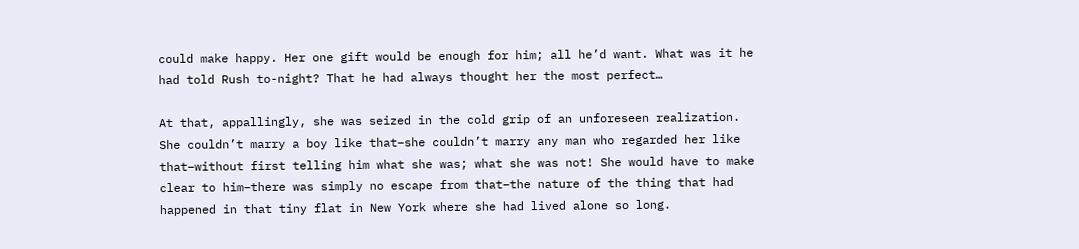could make happy. Her one gift would be enough for him; all he’d want. What was it he had told Rush to-night? That he had always thought her the most perfect…

At that, appallingly, she was seized in the cold grip of an unforeseen realization. She couldn’t marry a boy like that–she couldn’t marry any man who regarded her like that–without first telling him what she was; what she was not! She would have to make clear to him–there was simply no escape from that–the nature of the thing that had happened in that tiny flat in New York where she had lived alone so long.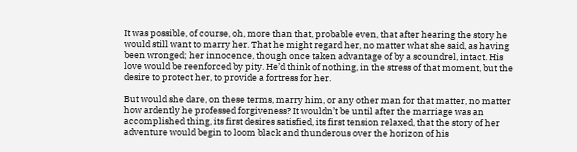It was possible, of course, oh, more than that, probable even, that after hearing the story he would still want to marry her. That he might regard her, no matter what she said, as having been wronged; her innocence, though once taken advantage of by a scoundrel, intact. His love would be reenforced by pity. He’d think of nothing, in the stress of that moment, but the desire to protect her, to provide a fortress for her.

But would she dare, on these terms, marry him, or any other man for that matter, no matter how ardently he professed forgiveness? It wouldn’t be until after the marriage was an accomplished thing, its first desires satisfied, its first tension relaxed, that the story of her adventure would begin to loom black and thunderous over the horizon of his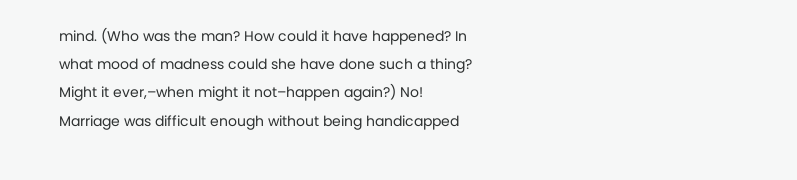mind. (Who was the man? How could it have happened? In what mood of madness could she have done such a thing? Might it ever,–when might it not–happen again?) No! Marriage was difficult enough without being handicapped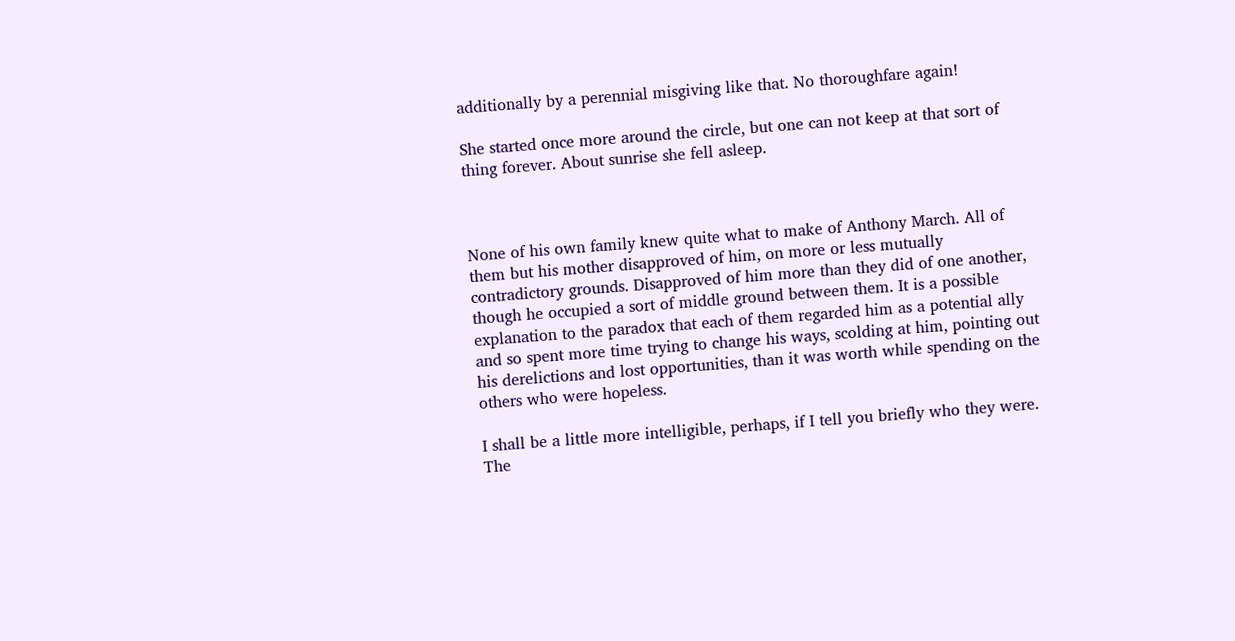additionally by a perennial misgiving like that. No thoroughfare again!

She started once more around the circle, but one can not keep at that sort of thing forever. About sunrise she fell asleep.



None of his own family knew quite what to make of Anthony March. All of them but his mother disapproved of him, on more or less mutually contradictory grounds. Disapproved of him more than they did of one another, though he occupied a sort of middle ground between them. It is a possible explanation to the paradox that each of them regarded him as a potential ally and so spent more time trying to change his ways, scolding at him, pointing out his derelictions and lost opportunities, than it was worth while spending on the others who were hopeless.

I shall be a little more intelligible, perhaps, if I tell you briefly who they were. The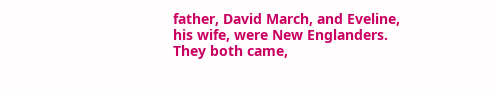father, David March, and Eveline, his wife, were New Englanders. They both came,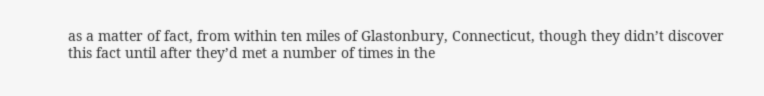as a matter of fact, from within ten miles of Glastonbury, Connecticut, though they didn’t discover this fact until after they’d met a number of times in the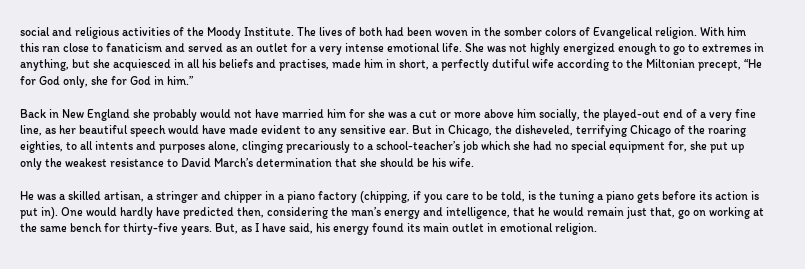social and religious activities of the Moody Institute. The lives of both had been woven in the somber colors of Evangelical religion. With him this ran close to fanaticism and served as an outlet for a very intense emotional life. She was not highly energized enough to go to extremes in anything, but she acquiesced in all his beliefs and practises, made him in short, a perfectly dutiful wife according to the Miltonian precept, “He for God only, she for God in him.”

Back in New England she probably would not have married him for she was a cut or more above him socially, the played-out end of a very fine line, as her beautiful speech would have made evident to any sensitive ear. But in Chicago, the disheveled, terrifying Chicago of the roaring eighties, to all intents and purposes alone, clinging precariously to a school-teacher’s job which she had no special equipment for, she put up only the weakest resistance to David March’s determination that she should be his wife.

He was a skilled artisan, a stringer and chipper in a piano factory (chipping, if you care to be told, is the tuning a piano gets before its action is put in). One would hardly have predicted then, considering the man’s energy and intelligence, that he would remain just that, go on working at the same bench for thirty-five years. But, as I have said, his energy found its main outlet in emotional religion.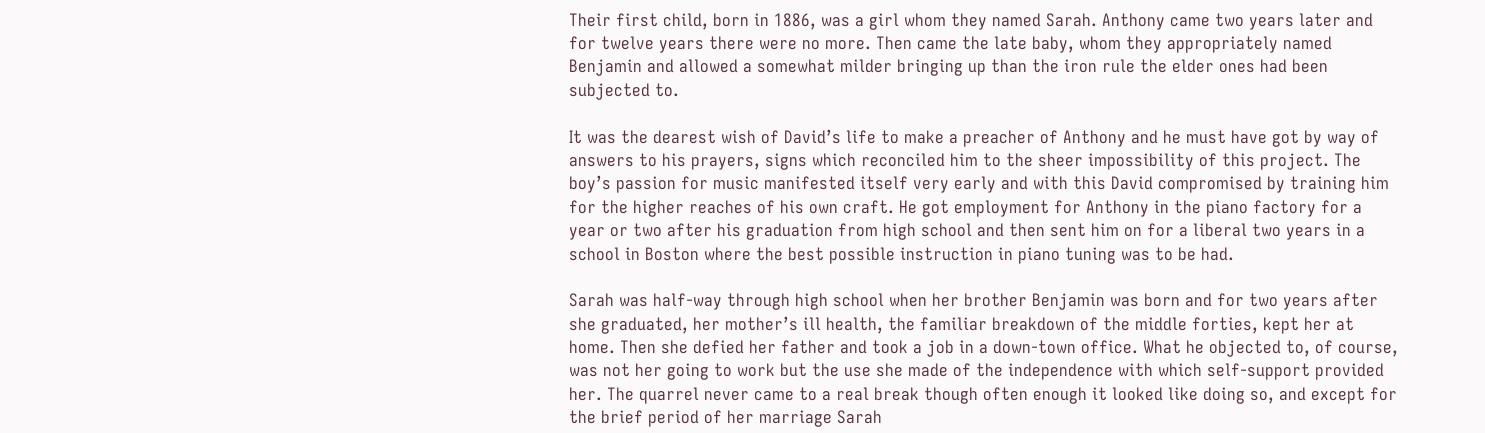Their first child, born in 1886, was a girl whom they named Sarah. Anthony came two years later and for twelve years there were no more. Then came the late baby, whom they appropriately named Benjamin and allowed a somewhat milder bringing up than the iron rule the elder ones had been subjected to.

It was the dearest wish of David’s life to make a preacher of Anthony and he must have got by way of answers to his prayers, signs which reconciled him to the sheer impossibility of this project. The boy’s passion for music manifested itself very early and with this David compromised by training him for the higher reaches of his own craft. He got employment for Anthony in the piano factory for a year or two after his graduation from high school and then sent him on for a liberal two years in a school in Boston where the best possible instruction in piano tuning was to be had.

Sarah was half-way through high school when her brother Benjamin was born and for two years after she graduated, her mother’s ill health, the familiar breakdown of the middle forties, kept her at home. Then she defied her father and took a job in a down-town office. What he objected to, of course, was not her going to work but the use she made of the independence with which self-support provided her. The quarrel never came to a real break though often enough it looked like doing so, and except for the brief period of her marriage Sarah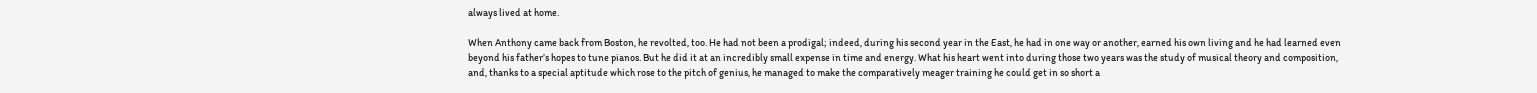always lived at home.

When Anthony came back from Boston, he revolted, too. He had not been a prodigal; indeed, during his second year in the East, he had in one way or another, earned his own living and he had learned even beyond his father’s hopes to tune pianos. But he did it at an incredibly small expense in time and energy. What his heart went into during those two years was the study of musical theory and composition, and, thanks to a special aptitude which rose to the pitch of genius, he managed to make the comparatively meager training he could get in so short a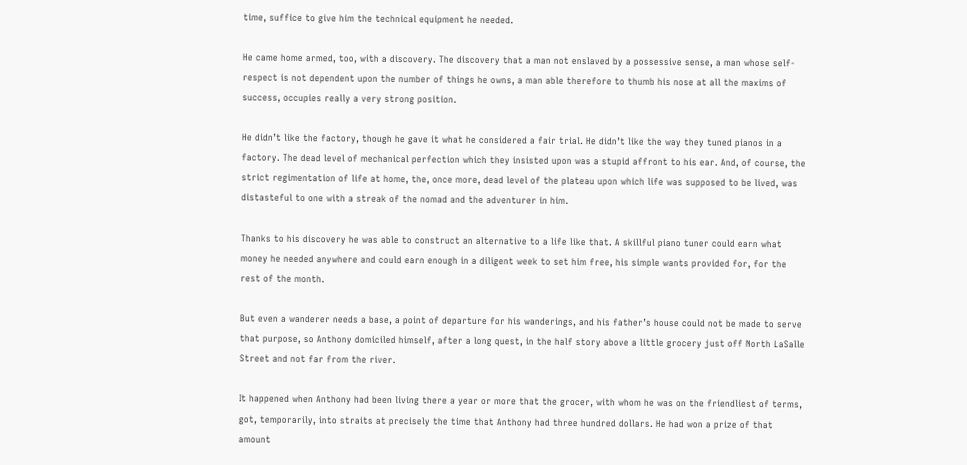time, suffice to give him the technical equipment he needed.

He came home armed, too, with a discovery. The discovery that a man not enslaved by a possessive sense, a man whose self-respect is not dependent upon the number of things he owns, a man able therefore to thumb his nose at all the maxims of success, occupies really a very strong position.

He didn’t like the factory, though he gave it what he considered a fair trial. He didn’t like the way they tuned pianos in a factory. The dead level of mechanical perfection which they insisted upon was a stupid affront to his ear. And, of course, the strict regimentation of life at home, the, once more, dead level of the plateau upon which life was supposed to be lived, was distasteful to one with a streak of the nomad and the adventurer in him.

Thanks to his discovery he was able to construct an alternative to a life like that. A skillful piano tuner could earn what money he needed anywhere and could earn enough in a diligent week to set him free, his simple wants provided for, for the rest of the month.

But even a wanderer needs a base, a point of departure for his wanderings, and his father’s house could not be made to serve that purpose, so Anthony domiciled himself, after a long quest, in the half story above a little grocery just off North LaSalle Street and not far from the river.

It happened when Anthony had been living there a year or more that the grocer, with whom he was on the friendliest of terms, got, temporarily, into straits at precisely the time that Anthony had three hundred dollars. He had won a prize of that amount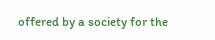offered by a society for the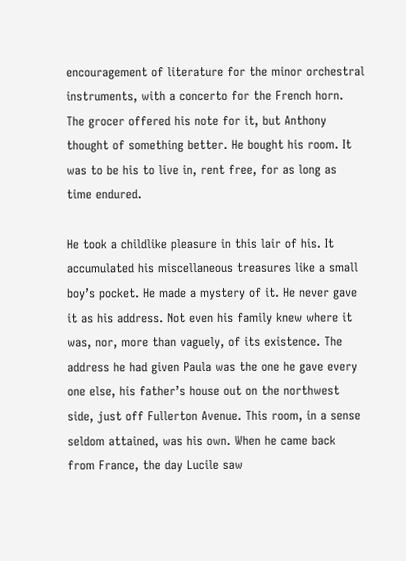encouragement of literature for the minor orchestral instruments, with a concerto for the French horn. The grocer offered his note for it, but Anthony thought of something better. He bought his room. It was to be his to live in, rent free, for as long as time endured.

He took a childlike pleasure in this lair of his. It accumulated his miscellaneous treasures like a small boy’s pocket. He made a mystery of it. He never gave it as his address. Not even his family knew where it was, nor, more than vaguely, of its existence. The address he had given Paula was the one he gave every one else, his father’s house out on the northwest side, just off Fullerton Avenue. This room, in a sense seldom attained, was his own. When he came back from France, the day Lucile saw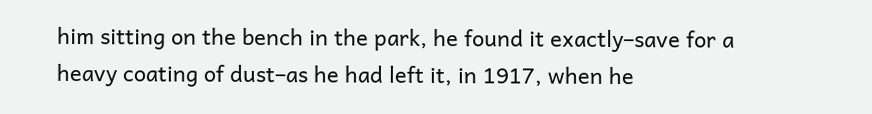him sitting on the bench in the park, he found it exactly–save for a heavy coating of dust–as he had left it, in 1917, when he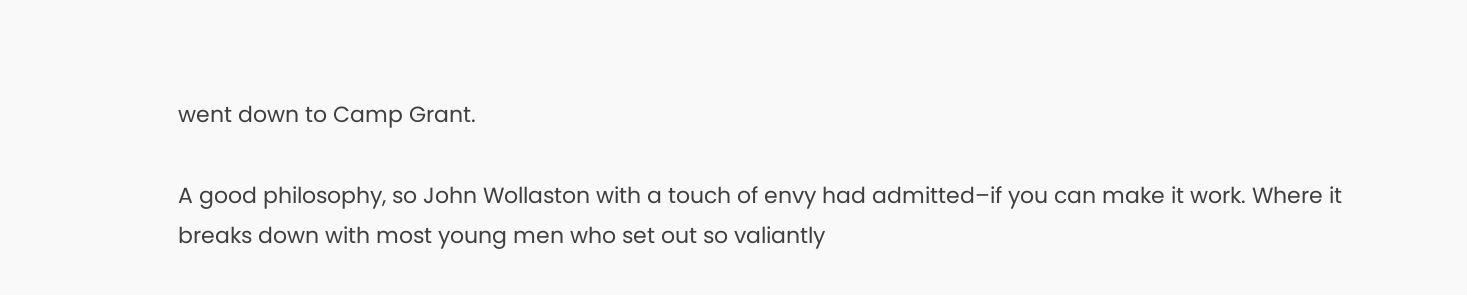went down to Camp Grant.

A good philosophy, so John Wollaston with a touch of envy had admitted–if you can make it work. Where it breaks down with most young men who set out so valiantly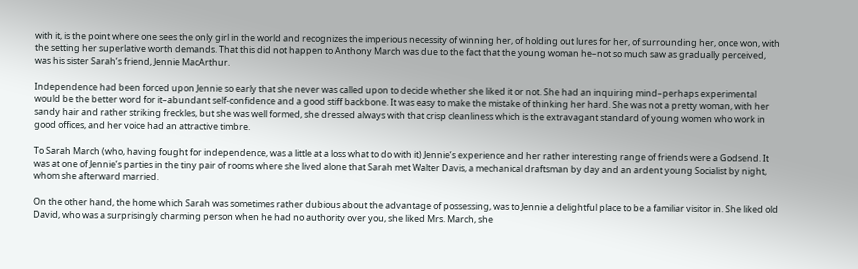with it, is the point where one sees the only girl in the world and recognizes the imperious necessity of winning her, of holding out lures for her, of surrounding her, once won, with the setting her superlative worth demands. That this did not happen to Anthony March was due to the fact that the young woman he–not so much saw as gradually perceived, was his sister Sarah’s friend, Jennie MacArthur.

Independence had been forced upon Jennie so early that she never was called upon to decide whether she liked it or not. She had an inquiring mind–perhaps experimental would be the better word for it–abundant self-confidence and a good stiff backbone. It was easy to make the mistake of thinking her hard. She was not a pretty woman, with her sandy hair and rather striking freckles, but she was well formed, she dressed always with that crisp cleanliness which is the extravagant standard of young women who work in good offices, and her voice had an attractive timbre.

To Sarah March (who, having fought for independence, was a little at a loss what to do with it) Jennie’s experience and her rather interesting range of friends were a Godsend. It was at one of Jennie’s parties in the tiny pair of rooms where she lived alone that Sarah met Walter Davis, a mechanical draftsman by day and an ardent young Socialist by night, whom she afterward married.

On the other hand, the home which Sarah was sometimes rather dubious about the advantage of possessing, was to Jennie a delightful place to be a familiar visitor in. She liked old David, who was a surprisingly charming person when he had no authority over you, she liked Mrs. March, she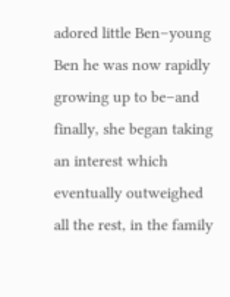adored little Ben–young Ben he was now rapidly growing up to be–and finally, she began taking an interest which eventually outweighed all the rest, in the family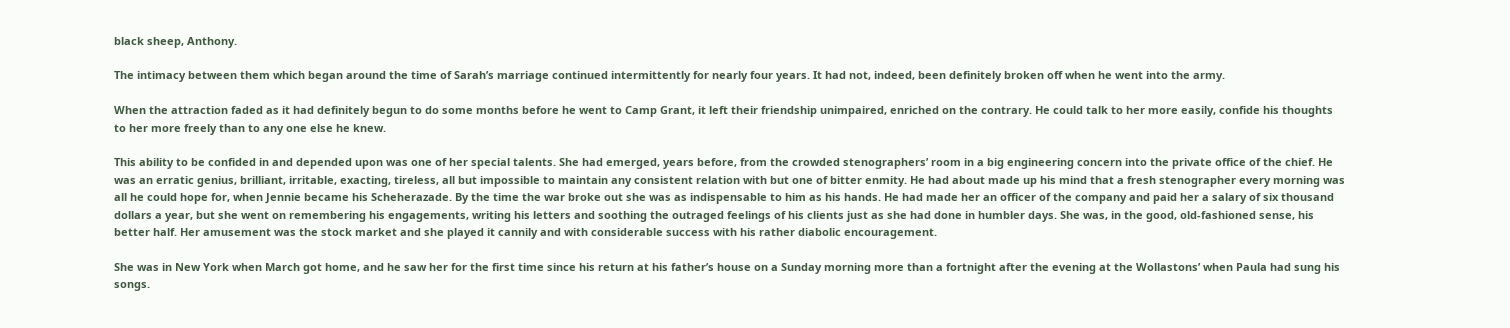black sheep, Anthony.

The intimacy between them which began around the time of Sarah’s marriage continued intermittently for nearly four years. It had not, indeed, been definitely broken off when he went into the army.

When the attraction faded as it had definitely begun to do some months before he went to Camp Grant, it left their friendship unimpaired, enriched on the contrary. He could talk to her more easily, confide his thoughts to her more freely than to any one else he knew.

This ability to be confided in and depended upon was one of her special talents. She had emerged, years before, from the crowded stenographers’ room in a big engineering concern into the private office of the chief. He was an erratic genius, brilliant, irritable, exacting, tireless, all but impossible to maintain any consistent relation with but one of bitter enmity. He had about made up his mind that a fresh stenographer every morning was all he could hope for, when Jennie became his Scheherazade. By the time the war broke out she was as indispensable to him as his hands. He had made her an officer of the company and paid her a salary of six thousand dollars a year, but she went on remembering his engagements, writing his letters and soothing the outraged feelings of his clients just as she had done in humbler days. She was, in the good, old-fashioned sense, his better half. Her amusement was the stock market and she played it cannily and with considerable success with his rather diabolic encouragement.

She was in New York when March got home, and he saw her for the first time since his return at his father’s house on a Sunday morning more than a fortnight after the evening at the Wollastons’ when Paula had sung his songs.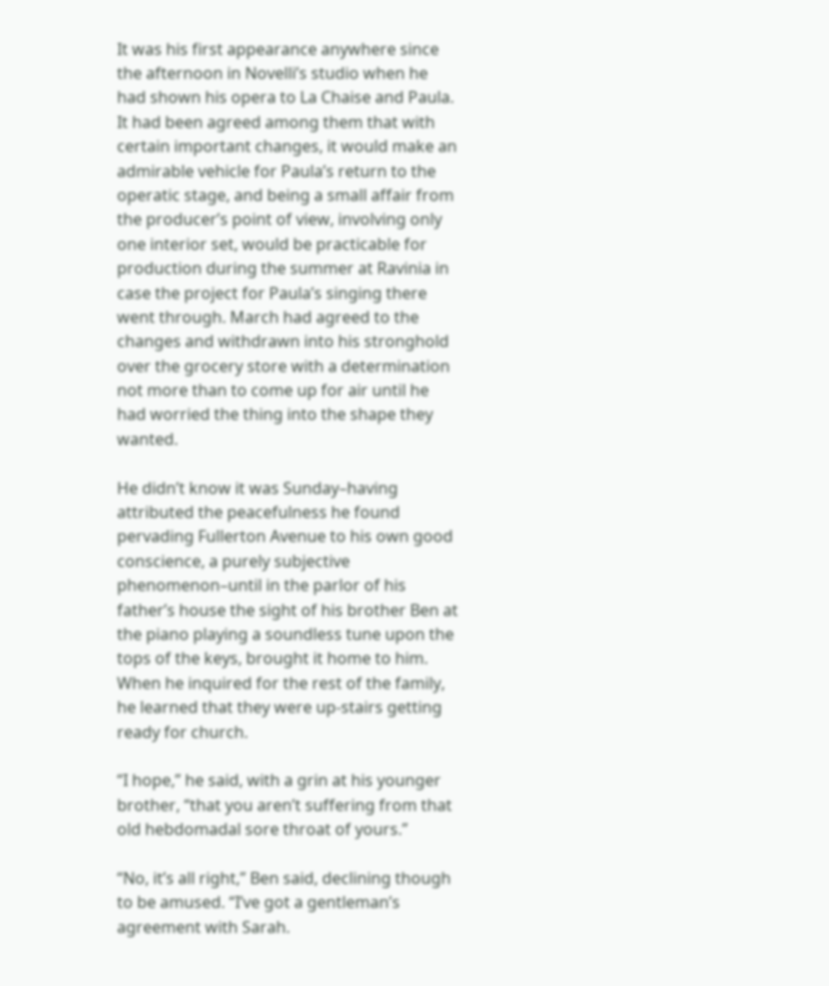It was his first appearance anywhere since the afternoon in Novelli’s studio when he had shown his opera to La Chaise and Paula. It had been agreed among them that with certain important changes, it would make an admirable vehicle for Paula’s return to the operatic stage, and being a small affair from the producer’s point of view, involving only one interior set, would be practicable for production during the summer at Ravinia in case the project for Paula’s singing there went through. March had agreed to the changes and withdrawn into his stronghold over the grocery store with a determination not more than to come up for air until he had worried the thing into the shape they wanted.

He didn’t know it was Sunday–having attributed the peacefulness he found pervading Fullerton Avenue to his own good conscience, a purely subjective phenomenon–until in the parlor of his father’s house the sight of his brother Ben at the piano playing a soundless tune upon the tops of the keys, brought it home to him. When he inquired for the rest of the family, he learned that they were up-stairs getting ready for church.

“I hope,” he said, with a grin at his younger brother, “that you aren’t suffering from that old hebdomadal sore throat of yours.”

“No, it’s all right,” Ben said, declining though to be amused. “I’ve got a gentleman’s agreement with Sarah.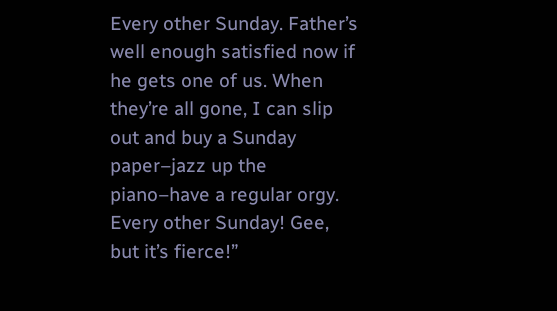Every other Sunday. Father’s well enough satisfied now if he gets one of us. When they’re all gone, I can slip out and buy a Sunday paper–jazz up the piano–have a regular orgy. Every other Sunday! Gee, but it’s fierce!”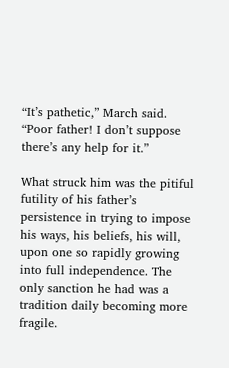“It’s pathetic,” March said. “Poor father! I don’t suppose there’s any help for it.”

What struck him was the pitiful futility of his father’s persistence in trying to impose his ways, his beliefs, his will, upon one so rapidly growing into full independence. The only sanction he had was a tradition daily becoming more fragile.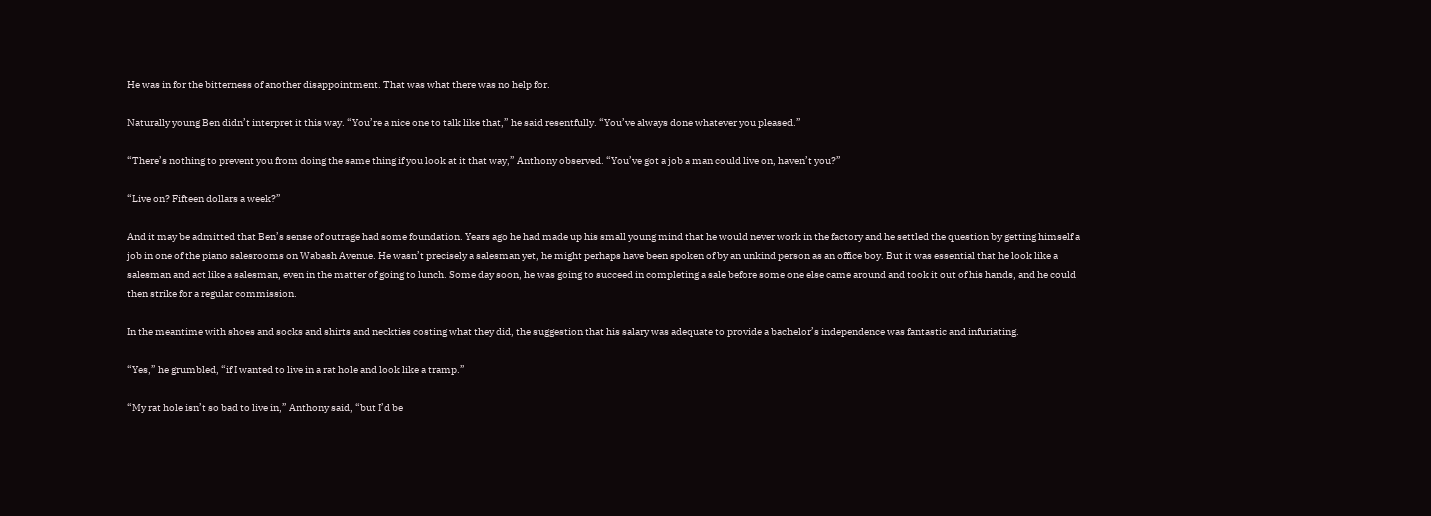He was in for the bitterness of another disappointment. That was what there was no help for.

Naturally young Ben didn’t interpret it this way. “You’re a nice one to talk like that,” he said resentfully. “You’ve always done whatever you pleased.”

“There’s nothing to prevent you from doing the same thing if you look at it that way,” Anthony observed. “You’ve got a job a man could live on, haven’t you?”

“Live on? Fifteen dollars a week?”

And it may be admitted that Ben’s sense of outrage had some foundation. Years ago he had made up his small young mind that he would never work in the factory and he settled the question by getting himself a job in one of the piano salesrooms on Wabash Avenue. He wasn’t precisely a salesman yet, he might perhaps have been spoken of by an unkind person as an office boy. But it was essential that he look like a salesman and act like a salesman, even in the matter of going to lunch. Some day soon, he was going to succeed in completing a sale before some one else came around and took it out of his hands, and he could then strike for a regular commission.

In the meantime with shoes and socks and shirts and neckties costing what they did, the suggestion that his salary was adequate to provide a bachelor’s independence was fantastic and infuriating.

“Yes,” he grumbled, “if I wanted to live in a rat hole and look like a tramp.”

“My rat hole isn’t so bad to live in,” Anthony said, “but I’d be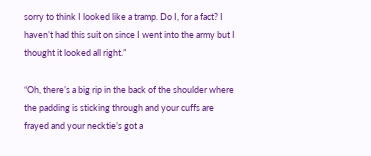sorry to think I looked like a tramp. Do I, for a fact? I haven’t had this suit on since I went into the army but I thought it looked all right.”

“Oh, there’s a big rip in the back of the shoulder where the padding is sticking through and your cuffs are frayed and your necktie’s got a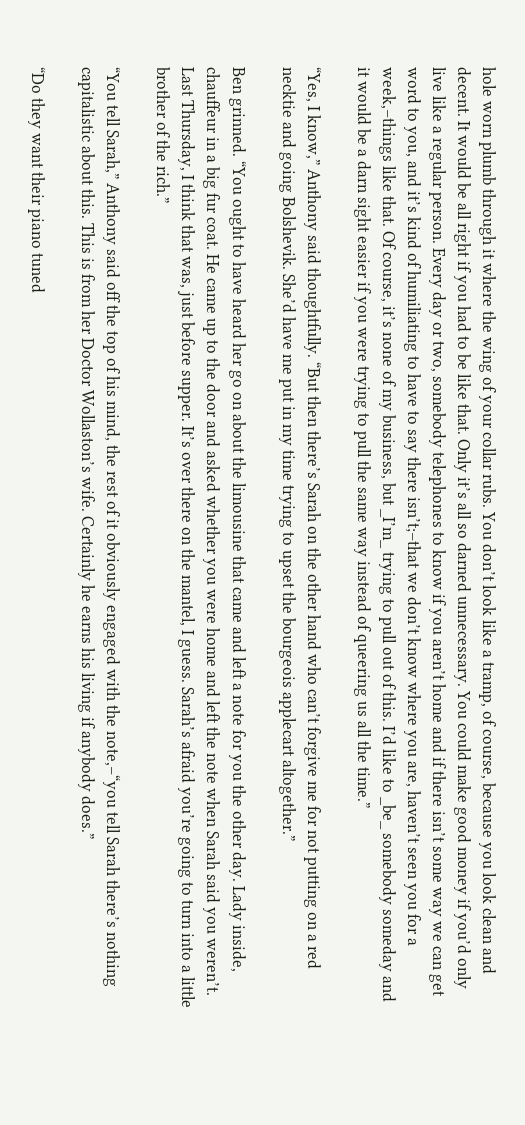hole worn plumb through it where the wing of your collar rubs. You don’t look like a tramp, of course, because you look clean and decent. It would be all right if you had to be like that. Only it’s all so darned unnecessary. You could make good money if you’d only live like a regular person. Every day or two, somebody telephones to know if you aren’t home and if there isn’t some way we can get word to you, and it’s kind of humiliating to have to say there isn’t;–that we don’t know where you are, haven’t seen you for a week,–things like that. Of course, it’s none of my business, but _I’m_ trying to pull out of this. I’d like to _be_ somebody someday and it would be a darn sight easier if you were trying to pull the same way instead of queering us all the time.”

“Yes, I know,” Anthony said thoughtfully. “But then there’s Sarah on the other hand who can’t forgive me for not putting on a red necktie and going Bolshevik. She’d have me put in my time trying to upset the bourgeois applecart altogether.”

Ben grinned. “You ought to have heard her go on about the limousine that came and left a note for you the other day. Lady inside, chauffeur in a big fur coat. He came up to the door and asked whether you were home and left the note when Sarah said you weren’t. Last Thursday, I think that was, just before supper. It’s over there on the mantel, I guess. Sarah’s afraid you’re going to turn into a little brother of the rich.”

“You tell Sarah,” Anthony said off the top of his mind, the rest of it obviously engaged with the note,–“you tell Sarah there’s nothing capitalistic about this. This is from her Doctor Wollaston’s wife. Certainly he earns his living if anybody does.”

“Do they want their piano tuned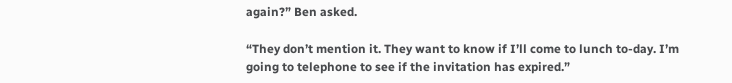again?” Ben asked.

“They don’t mention it. They want to know if I’ll come to lunch to-day. I’m going to telephone to see if the invitation has expired.”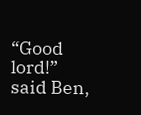“Good lord!” said Ben,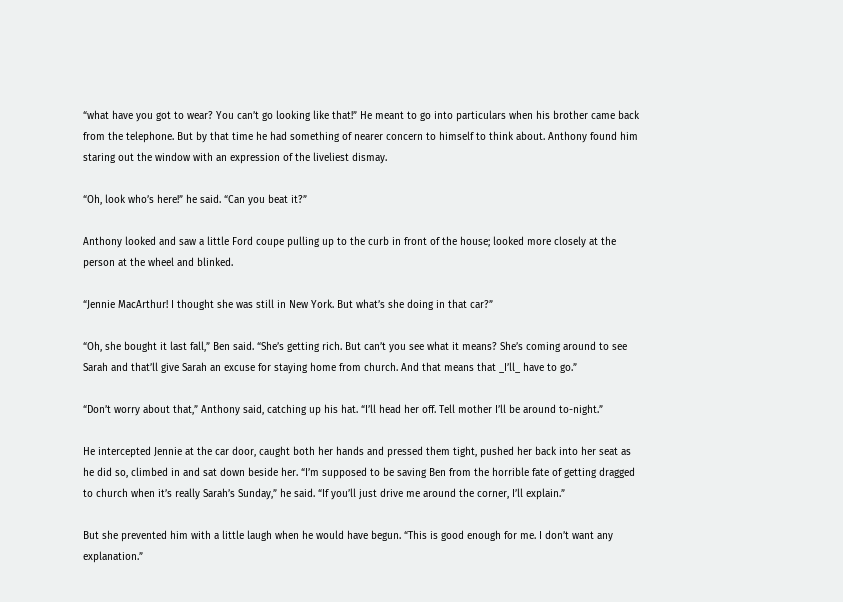“what have you got to wear? You can’t go looking like that!” He meant to go into particulars when his brother came back from the telephone. But by that time he had something of nearer concern to himself to think about. Anthony found him staring out the window with an expression of the liveliest dismay.

“Oh, look who’s here!” he said. “Can you beat it?”

Anthony looked and saw a little Ford coupe pulling up to the curb in front of the house; looked more closely at the person at the wheel and blinked.

“Jennie MacArthur! I thought she was still in New York. But what’s she doing in that car?”

“Oh, she bought it last fall,” Ben said. “She’s getting rich. But can’t you see what it means? She’s coming around to see Sarah and that’ll give Sarah an excuse for staying home from church. And that means that _I’ll_ have to go.”

“Don’t worry about that,” Anthony said, catching up his hat. “I’ll head her off. Tell mother I’ll be around to-night.”

He intercepted Jennie at the car door, caught both her hands and pressed them tight, pushed her back into her seat as he did so, climbed in and sat down beside her. “I’m supposed to be saving Ben from the horrible fate of getting dragged to church when it’s really Sarah’s Sunday,” he said. “If you’ll just drive me around the corner, I’ll explain.”

But she prevented him with a little laugh when he would have begun. “This is good enough for me. I don’t want any explanation.”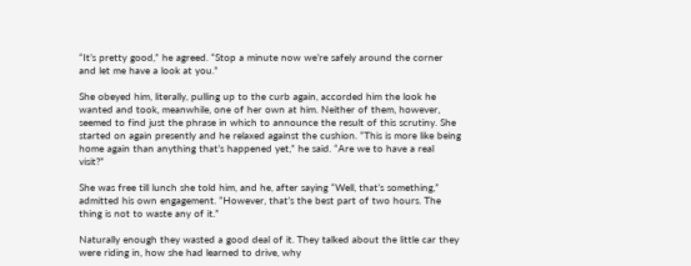“It’s pretty good,” he agreed. “Stop a minute now we’re safely around the corner and let me have a look at you.”

She obeyed him, literally, pulling up to the curb again, accorded him the look he wanted and took, meanwhile, one of her own at him. Neither of them, however, seemed to find just the phrase in which to announce the result of this scrutiny. She started on again presently and he relaxed against the cushion. “This is more like being home again than anything that’s happened yet,” he said. “Are we to have a real visit?”

She was free till lunch she told him, and he, after saying “Well, that’s something,” admitted his own engagement. “However, that’s the best part of two hours. The thing is not to waste any of it.”

Naturally enough they wasted a good deal of it. They talked about the little car they were riding in, how she had learned to drive, why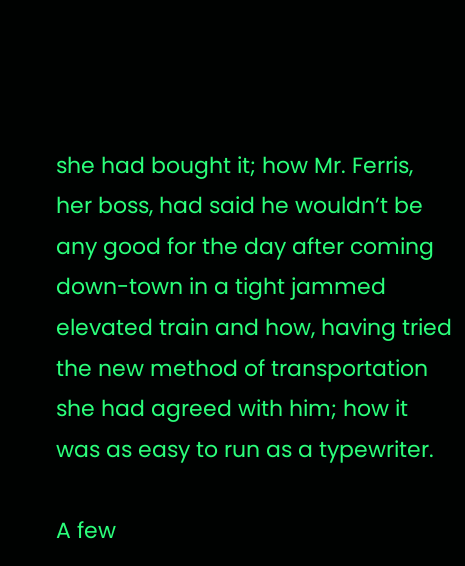she had bought it; how Mr. Ferris, her boss, had said he wouldn’t be any good for the day after coming down-town in a tight jammed elevated train and how, having tried the new method of transportation she had agreed with him; how it was as easy to run as a typewriter.

A few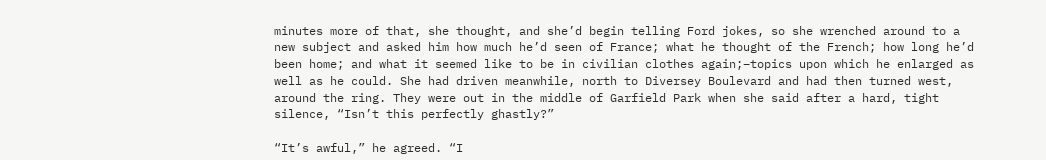minutes more of that, she thought, and she’d begin telling Ford jokes, so she wrenched around to a new subject and asked him how much he’d seen of France; what he thought of the French; how long he’d been home; and what it seemed like to be in civilian clothes again;–topics upon which he enlarged as well as he could. She had driven meanwhile, north to Diversey Boulevard and had then turned west, around the ring. They were out in the middle of Garfield Park when she said after a hard, tight silence, “Isn’t this perfectly ghastly?”

“It’s awful,” he agreed. “I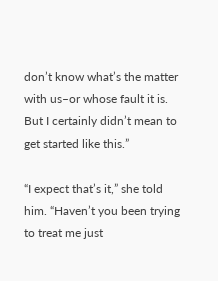don’t know what’s the matter with us–or whose fault it is. But I certainly didn’t mean to get started like this.”

“I expect that’s it,” she told him. “Haven’t you been trying to treat me just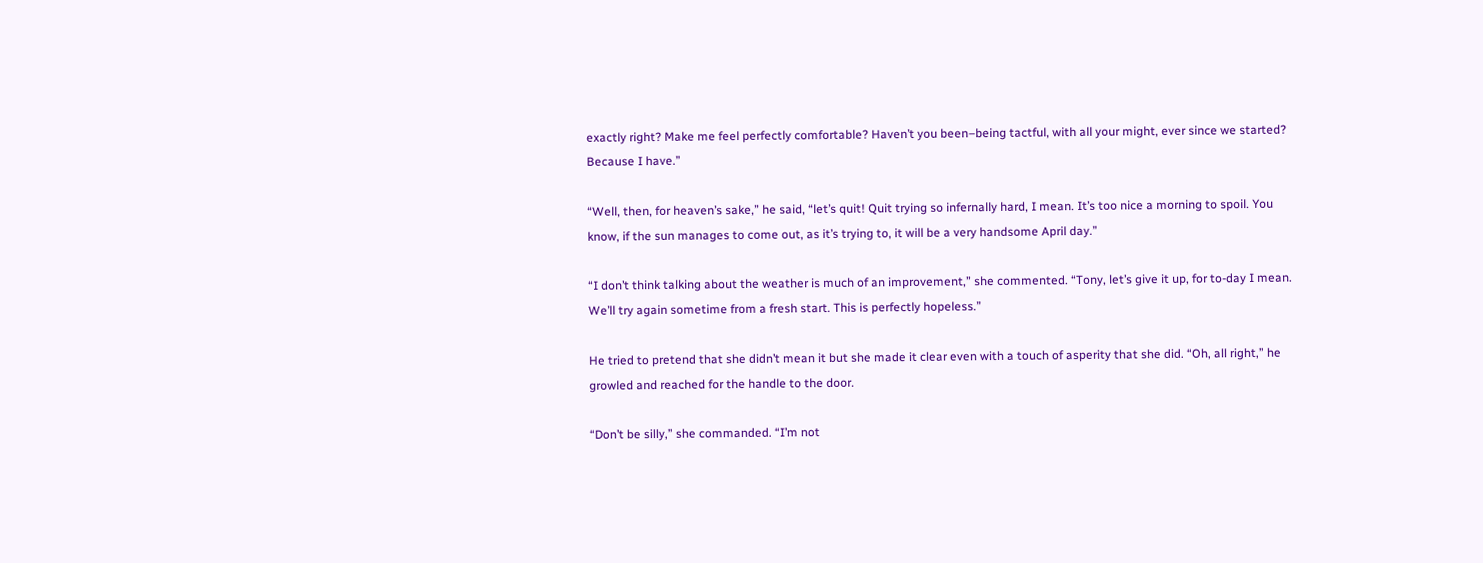exactly right? Make me feel perfectly comfortable? Haven’t you been–being tactful, with all your might, ever since we started? Because I have.”

“Well, then, for heaven’s sake,” he said, “let’s quit! Quit trying so infernally hard, I mean. It’s too nice a morning to spoil. You know, if the sun manages to come out, as it’s trying to, it will be a very handsome April day.”

“I don’t think talking about the weather is much of an improvement,” she commented. “Tony, let’s give it up, for to-day I mean. We’ll try again sometime from a fresh start. This is perfectly hopeless.”

He tried to pretend that she didn’t mean it but she made it clear even with a touch of asperity that she did. “Oh, all right,” he growled and reached for the handle to the door.

“Don’t be silly,” she commanded. “I’m not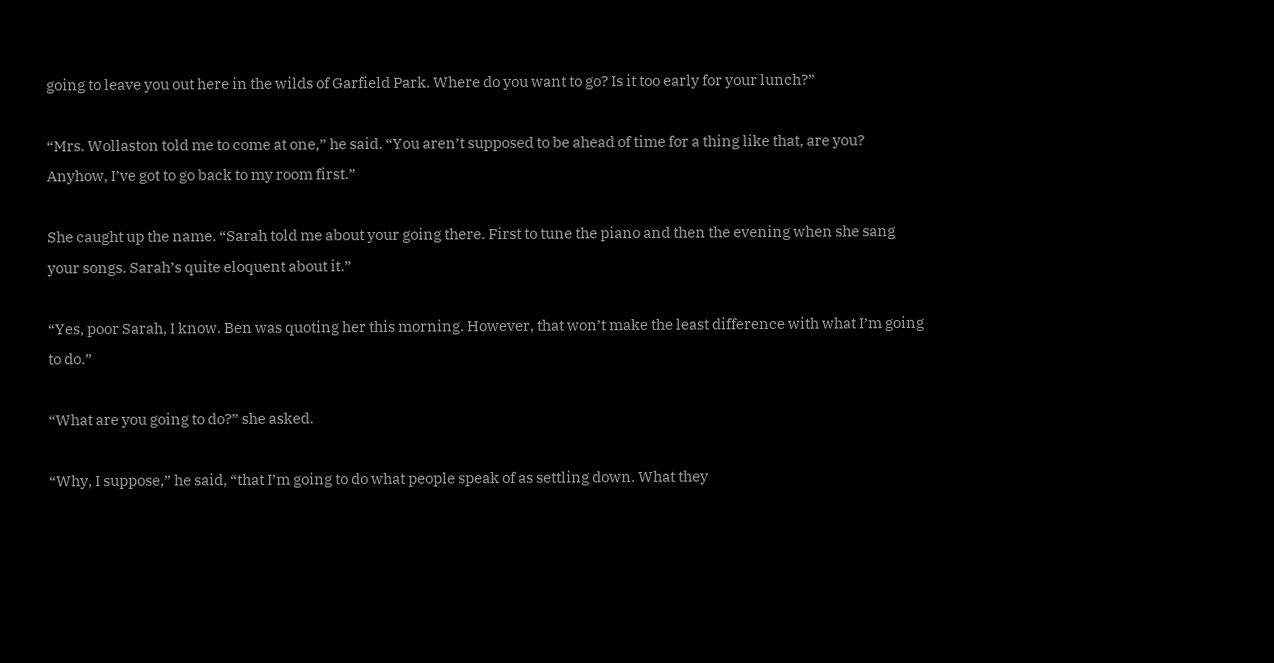going to leave you out here in the wilds of Garfield Park. Where do you want to go? Is it too early for your lunch?”

“Mrs. Wollaston told me to come at one,” he said. “You aren’t supposed to be ahead of time for a thing like that, are you? Anyhow, I’ve got to go back to my room first.”

She caught up the name. “Sarah told me about your going there. First to tune the piano and then the evening when she sang your songs. Sarah’s quite eloquent about it.”

“Yes, poor Sarah, I know. Ben was quoting her this morning. However, that won’t make the least difference with what I’m going to do.”

“What are you going to do?” she asked.

“Why, I suppose,” he said, “that I’m going to do what people speak of as settling down. What they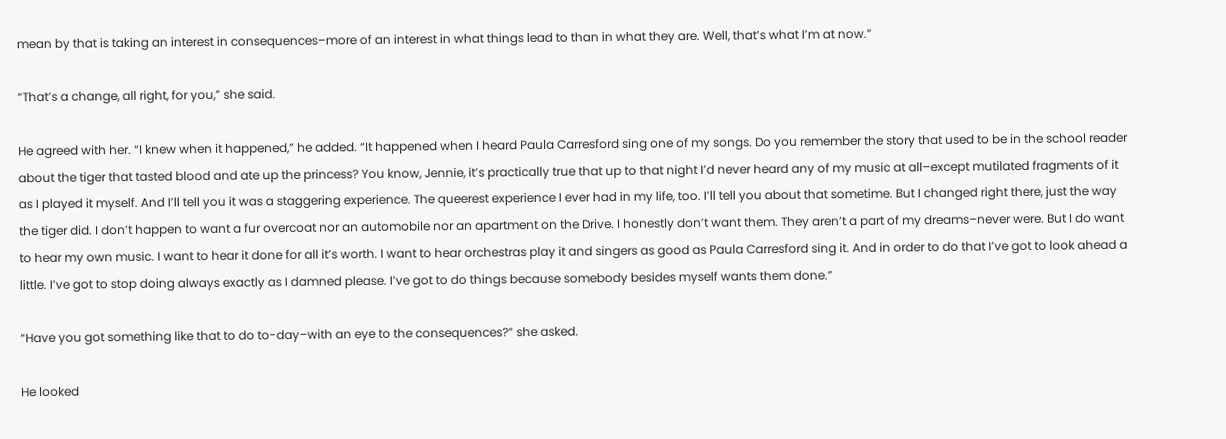mean by that is taking an interest in consequences–more of an interest in what things lead to than in what they are. Well, that’s what I’m at now.”

“That’s a change, all right, for you,” she said.

He agreed with her. “I knew when it happened,” he added. “It happened when I heard Paula Carresford sing one of my songs. Do you remember the story that used to be in the school reader about the tiger that tasted blood and ate up the princess? You know, Jennie, it’s practically true that up to that night I’d never heard any of my music at all–except mutilated fragments of it as I played it myself. And I’ll tell you it was a staggering experience. The queerest experience I ever had in my life, too. I’ll tell you about that sometime. But I changed right there, just the way the tiger did. I don’t happen to want a fur overcoat nor an automobile nor an apartment on the Drive. I honestly don’t want them. They aren’t a part of my dreams–never were. But I do want to hear my own music. I want to hear it done for all it’s worth. I want to hear orchestras play it and singers as good as Paula Carresford sing it. And in order to do that I’ve got to look ahead a little. I’ve got to stop doing always exactly as I damned please. I’ve got to do things because somebody besides myself wants them done.”

“Have you got something like that to do to-day–with an eye to the consequences?” she asked.

He looked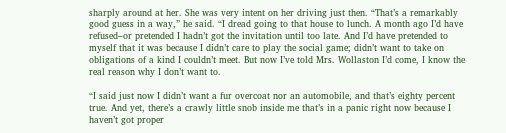sharply around at her. She was very intent on her driving just then. “That’s a remarkably good guess in a way,” he said. “I dread going to that house to lunch. A month ago I’d have refused–or pretended I hadn’t got the invitation until too late. And I’d have pretended to myself that it was because I didn’t care to play the social game; didn’t want to take on obligations of a kind I couldn’t meet. But now I’ve told Mrs. Wollaston I’d come, I know the real reason why I don’t want to.

“I said just now I didn’t want a fur overcoat nor an automobile, and that’s eighty percent true. And yet, there’s a crawly little snob inside me that’s in a panic right now because I haven’t got proper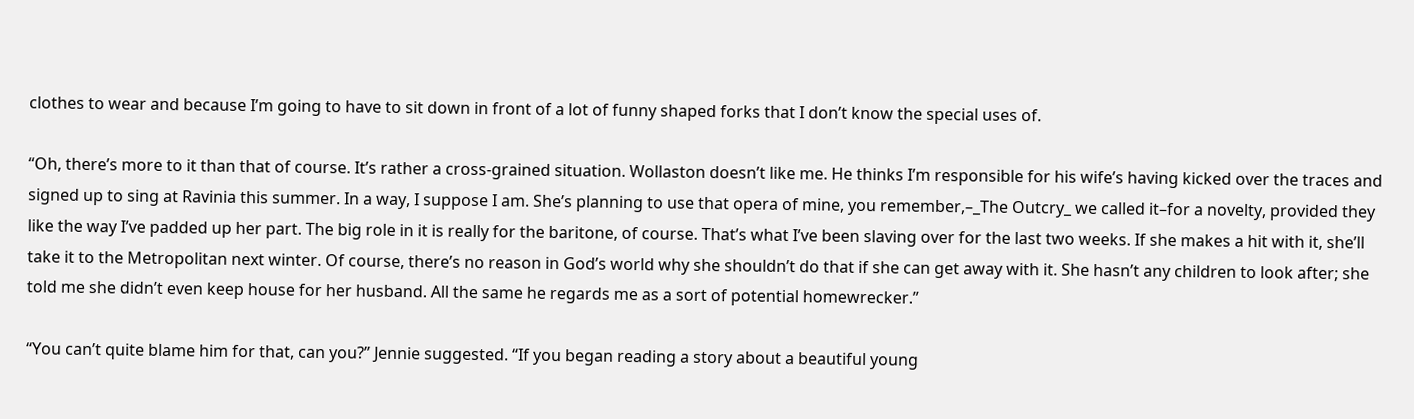clothes to wear and because I’m going to have to sit down in front of a lot of funny shaped forks that I don’t know the special uses of.

“Oh, there’s more to it than that of course. It’s rather a cross-grained situation. Wollaston doesn’t like me. He thinks I’m responsible for his wife’s having kicked over the traces and signed up to sing at Ravinia this summer. In a way, I suppose I am. She’s planning to use that opera of mine, you remember,–_The Outcry_ we called it–for a novelty, provided they like the way I’ve padded up her part. The big role in it is really for the baritone, of course. That’s what I’ve been slaving over for the last two weeks. If she makes a hit with it, she’ll take it to the Metropolitan next winter. Of course, there’s no reason in God’s world why she shouldn’t do that if she can get away with it. She hasn’t any children to look after; she told me she didn’t even keep house for her husband. All the same he regards me as a sort of potential homewrecker.”

“You can’t quite blame him for that, can you?” Jennie suggested. “If you began reading a story about a beautiful young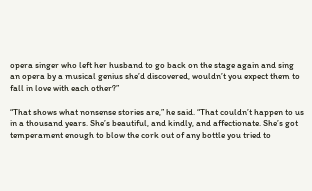opera singer who left her husband to go back on the stage again and sing an opera by a musical genius she’d discovered, wouldn’t you expect them to fall in love with each other?”

“That shows what nonsense stories are,” he said. “That couldn’t happen to us in a thousand years. She’s beautiful, and kindly, and affectionate. She’s got temperament enough to blow the cork out of any bottle you tried to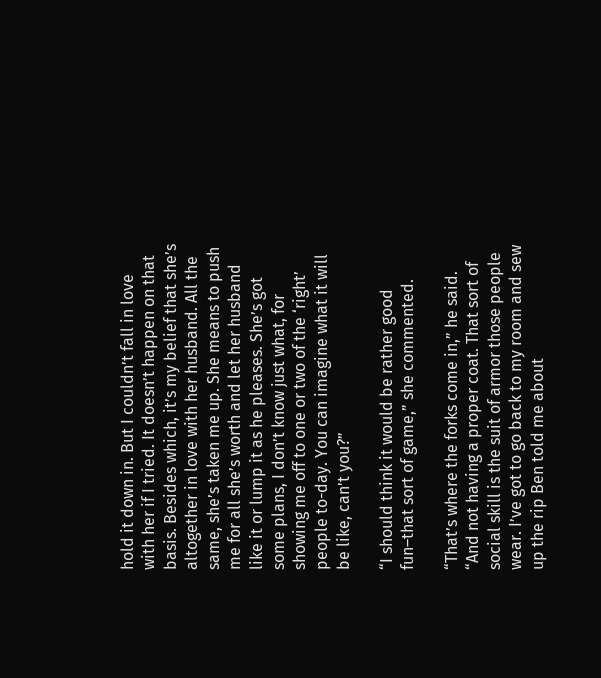hold it down in. But I couldn’t fall in love with her if I tried. It doesn’t happen on that basis. Besides which, it’s my belief that she’s altogether in love with her husband. All the same, she’s taken me up. She means to push me for all she’s worth and let her husband like it or lump it as he pleases. She’s got some plans, I don’t know just what, for showing me off to one or two of the ‘right’ people to-day. You can imagine what it will be like, can’t you?”

“I should think it would be rather good fun–that sort of game,” she commented.

“That’s where the forks come in,” he said. “And not having a proper coat. That sort of social skill is the suit of armor those people wear. I’ve got to go back to my room and sew up the rip Ben told me about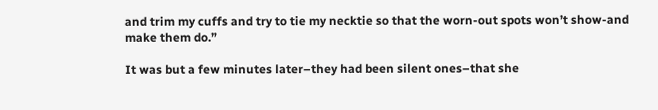and trim my cuffs and try to tie my necktie so that the worn-out spots won’t show-and make them do.”

It was but a few minutes later–they had been silent ones–that she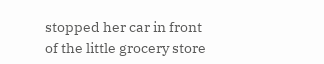stopped her car in front of the little grocery store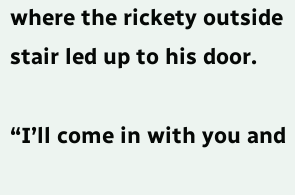where the rickety outside stair led up to his door.

“I’ll come in with you and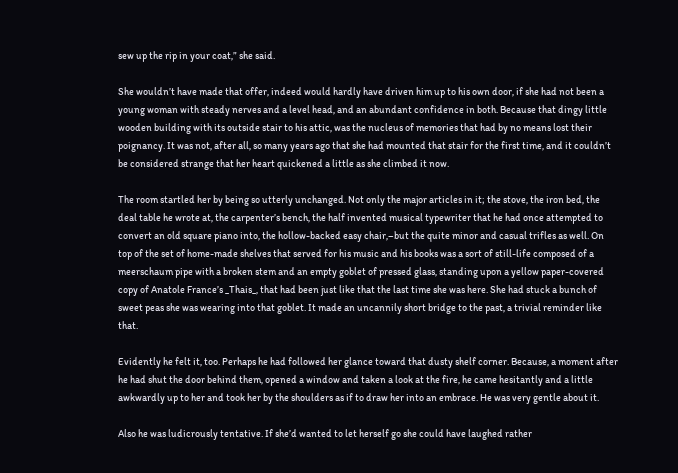sew up the rip in your coat,” she said.

She wouldn’t have made that offer, indeed would hardly have driven him up to his own door, if she had not been a young woman with steady nerves and a level head, and an abundant confidence in both. Because that dingy little wooden building with its outside stair to his attic, was the nucleus of memories that had by no means lost their poignancy. It was not, after all, so many years ago that she had mounted that stair for the first time, and it couldn’t be considered strange that her heart quickened a little as she climbed it now.

The room startled her by being so utterly unchanged. Not only the major articles in it; the stove, the iron bed, the deal table he wrote at, the carpenter’s bench, the half invented musical typewriter that he had once attempted to convert an old square piano into, the hollow-backed easy chair,–but the quite minor and casual trifles as well. On top of the set of home-made shelves that served for his music and his books was a sort of still-life composed of a meerschaum pipe with a broken stem and an empty goblet of pressed glass, standing upon a yellow paper-covered copy of Anatole France’s _Thais_, that had been just like that the last time she was here. She had stuck a bunch of sweet peas she was wearing into that goblet. It made an uncannily short bridge to the past, a trivial reminder like that.

Evidently he felt it, too. Perhaps he had followed her glance toward that dusty shelf corner. Because, a moment after he had shut the door behind them, opened a window and taken a look at the fire, he came hesitantly and a little awkwardly up to her and took her by the shoulders as if to draw her into an embrace. He was very gentle about it.

Also he was ludicrously tentative. If she’d wanted to let herself go she could have laughed rather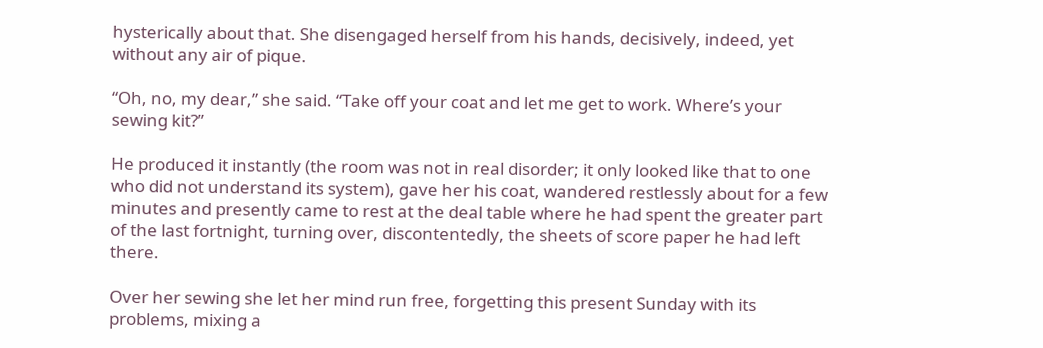hysterically about that. She disengaged herself from his hands, decisively, indeed, yet without any air of pique.

“Oh, no, my dear,” she said. “Take off your coat and let me get to work. Where’s your sewing kit?”

He produced it instantly (the room was not in real disorder; it only looked like that to one who did not understand its system), gave her his coat, wandered restlessly about for a few minutes and presently came to rest at the deal table where he had spent the greater part of the last fortnight, turning over, discontentedly, the sheets of score paper he had left there.

Over her sewing she let her mind run free, forgetting this present Sunday with its problems, mixing a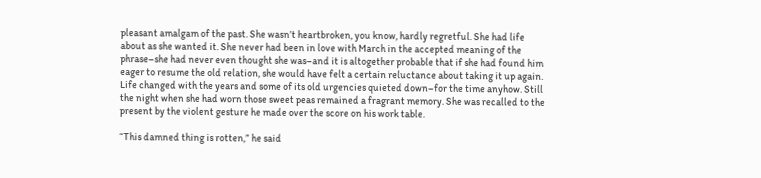pleasant amalgam of the past. She wasn’t heartbroken, you know, hardly regretful. She had life about as she wanted it. She never had been in love with March in the accepted meaning of the phrase–she had never even thought she was–and it is altogether probable that if she had found him eager to resume the old relation, she would have felt a certain reluctance about taking it up again. Life changed with the years and some of its old urgencies quieted down–for the time anyhow. Still the night when she had worn those sweet peas remained a fragrant memory. She was recalled to the present by the violent gesture he made over the score on his work table.

“This damned thing is rotten,” he said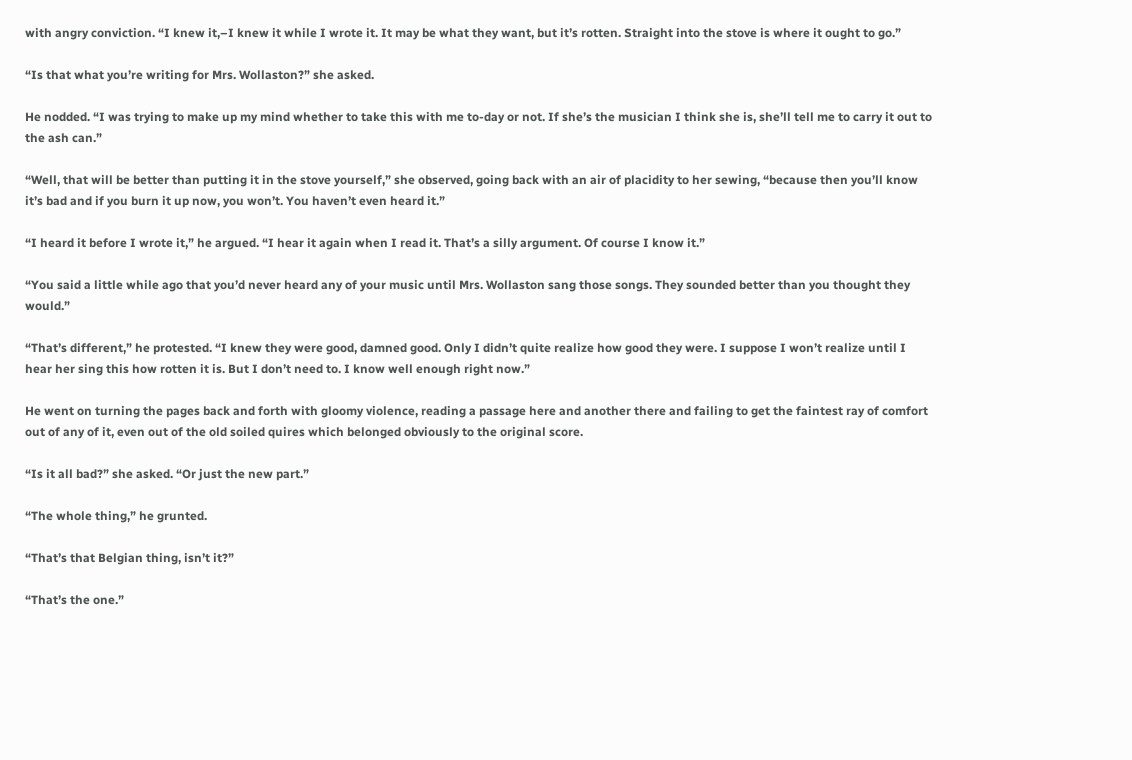with angry conviction. “I knew it,–I knew it while I wrote it. It may be what they want, but it’s rotten. Straight into the stove is where it ought to go.”

“Is that what you’re writing for Mrs. Wollaston?” she asked.

He nodded. “I was trying to make up my mind whether to take this with me to-day or not. If she’s the musician I think she is, she’ll tell me to carry it out to the ash can.”

“Well, that will be better than putting it in the stove yourself,” she observed, going back with an air of placidity to her sewing, “because then you’ll know it’s bad and if you burn it up now, you won’t. You haven’t even heard it.”

“I heard it before I wrote it,” he argued. “I hear it again when I read it. That’s a silly argument. Of course I know it.”

“You said a little while ago that you’d never heard any of your music until Mrs. Wollaston sang those songs. They sounded better than you thought they would.”

“That’s different,” he protested. “I knew they were good, damned good. Only I didn’t quite realize how good they were. I suppose I won’t realize until I hear her sing this how rotten it is. But I don’t need to. I know well enough right now.”

He went on turning the pages back and forth with gloomy violence, reading a passage here and another there and failing to get the faintest ray of comfort out of any of it, even out of the old soiled quires which belonged obviously to the original score.

“Is it all bad?” she asked. “Or just the new part.”

“The whole thing,” he grunted.

“That’s that Belgian thing, isn’t it?”

“That’s the one.”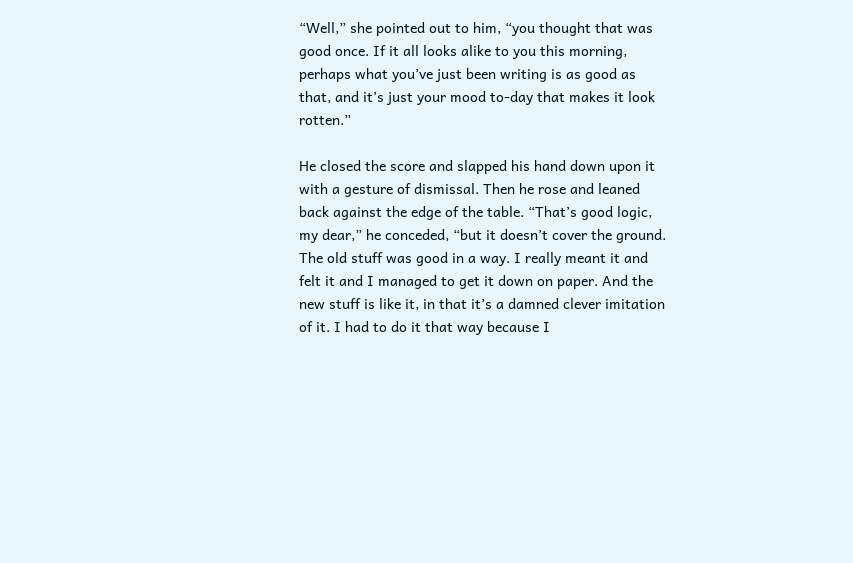“Well,” she pointed out to him, “you thought that was good once. If it all looks alike to you this morning, perhaps what you’ve just been writing is as good as that, and it’s just your mood to-day that makes it look rotten.”

He closed the score and slapped his hand down upon it with a gesture of dismissal. Then he rose and leaned back against the edge of the table. “That’s good logic, my dear,” he conceded, “but it doesn’t cover the ground. The old stuff was good in a way. I really meant it and felt it and I managed to get it down on paper. And the new stuff is like it, in that it’s a damned clever imitation of it. I had to do it that way because I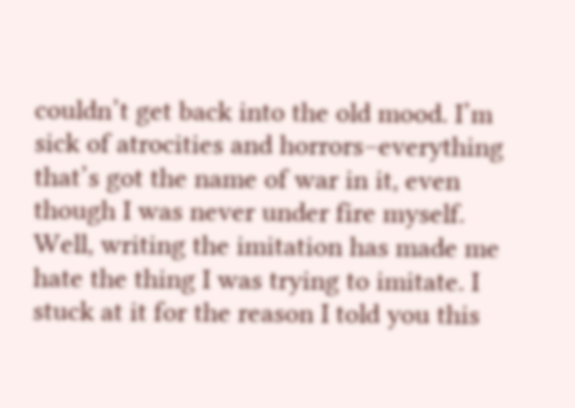couldn’t get back into the old mood. I’m sick of atrocities and horrors–everything that’s got the name of war in it, even though I was never under fire myself. Well, writing the imitation has made me hate the thing I was trying to imitate. I stuck at it for the reason I told you this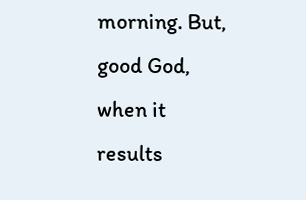morning. But, good God, when it results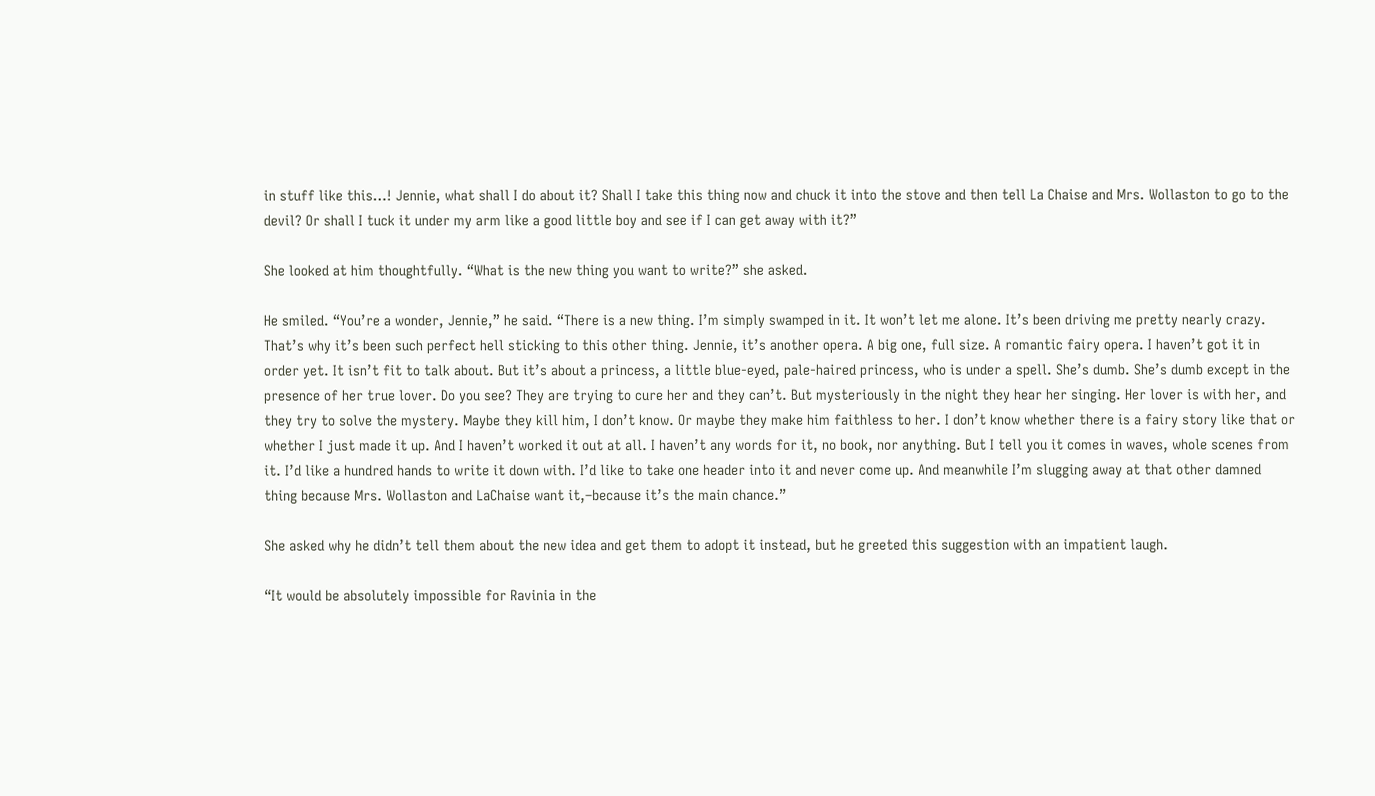in stuff like this…! Jennie, what shall I do about it? Shall I take this thing now and chuck it into the stove and then tell La Chaise and Mrs. Wollaston to go to the devil? Or shall I tuck it under my arm like a good little boy and see if I can get away with it?”

She looked at him thoughtfully. “What is the new thing you want to write?” she asked.

He smiled. “You’re a wonder, Jennie,” he said. “There is a new thing. I’m simply swamped in it. It won’t let me alone. It’s been driving me pretty nearly crazy. That’s why it’s been such perfect hell sticking to this other thing. Jennie, it’s another opera. A big one, full size. A romantic fairy opera. I haven’t got it in order yet. It isn’t fit to talk about. But it’s about a princess, a little blue-eyed, pale-haired princess, who is under a spell. She’s dumb. She’s dumb except in the presence of her true lover. Do you see? They are trying to cure her and they can’t. But mysteriously in the night they hear her singing. Her lover is with her, and they try to solve the mystery. Maybe they kill him, I don’t know. Or maybe they make him faithless to her. I don’t know whether there is a fairy story like that or whether I just made it up. And I haven’t worked it out at all. I haven’t any words for it, no book, nor anything. But I tell you it comes in waves, whole scenes from it. I’d like a hundred hands to write it down with. I’d like to take one header into it and never come up. And meanwhile I’m slugging away at that other damned thing because Mrs. Wollaston and LaChaise want it,–because it’s the main chance.”

She asked why he didn’t tell them about the new idea and get them to adopt it instead, but he greeted this suggestion with an impatient laugh.

“It would be absolutely impossible for Ravinia in the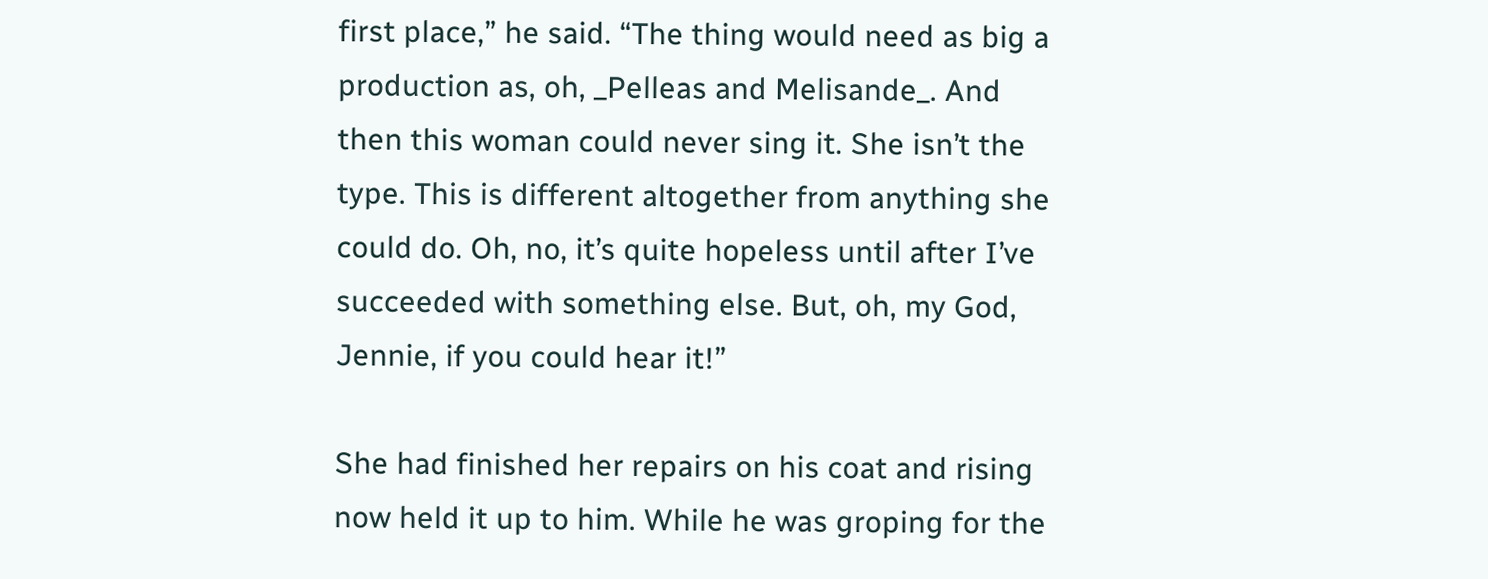first place,” he said. “The thing would need as big a production as, oh, _Pelleas and Melisande_. And then this woman could never sing it. She isn’t the type. This is different altogether from anything she could do. Oh, no, it’s quite hopeless until after I’ve succeeded with something else. But, oh, my God, Jennie, if you could hear it!”

She had finished her repairs on his coat and rising now held it up to him. While he was groping for the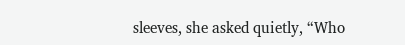sleeves, she asked quietly, “Who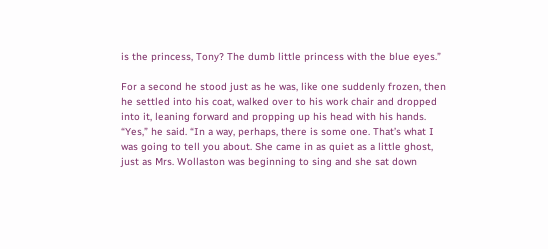is the princess, Tony? The dumb little princess with the blue eyes.”

For a second he stood just as he was, like one suddenly frozen, then he settled into his coat, walked over to his work chair and dropped into it, leaning forward and propping up his head with his hands. “Yes,” he said. “In a way, perhaps, there is some one. That’s what I was going to tell you about. She came in as quiet as a little ghost, just as Mrs. Wollaston was beginning to sing and she sat down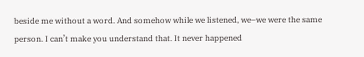beside me without a word. And somehow while we listened, we–we were the same person. I can’t make you understand that. It never happened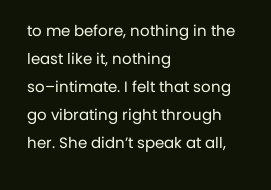to me before, nothing in the least like it, nothing so–intimate. I felt that song go vibrating right through her. She didn’t speak at all,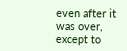even after it was over, except to